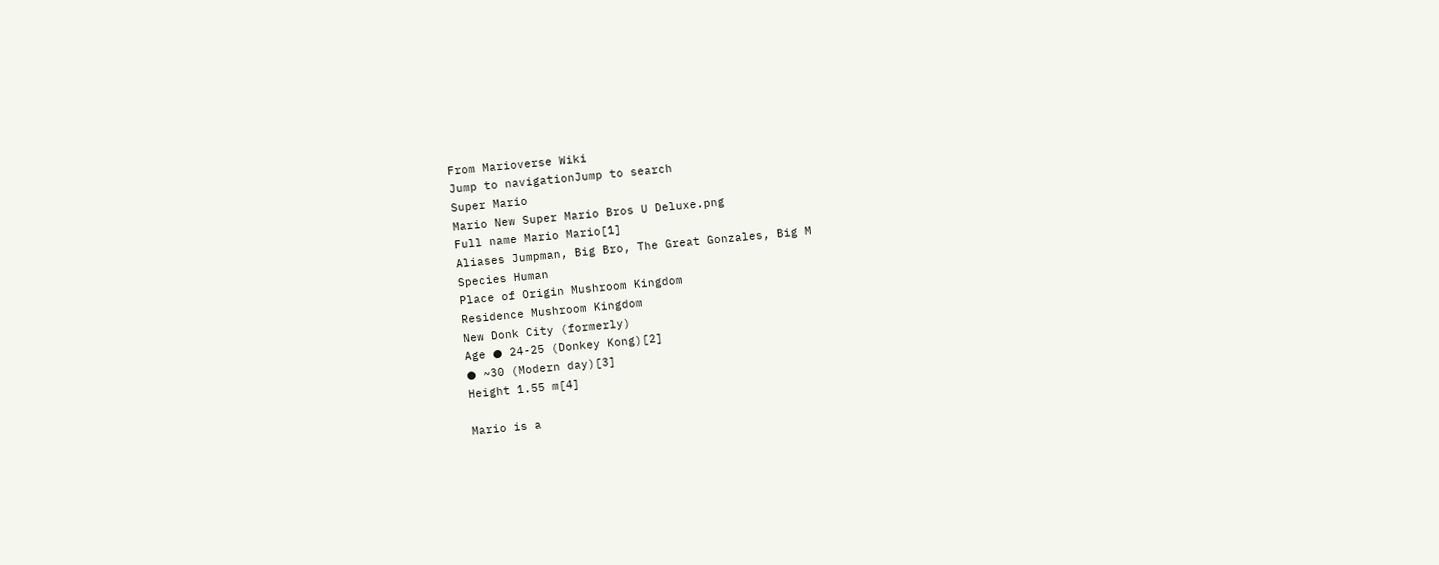From Marioverse Wiki
Jump to navigationJump to search
Super Mario
Mario New Super Mario Bros U Deluxe.png
Full name Mario Mario[1]
Aliases Jumpman, Big Bro, The Great Gonzales, Big M
Species Human
Place of Origin Mushroom Kingdom
Residence Mushroom Kingdom
New Donk City (formerly)
Age ● 24-25 (Donkey Kong)[2]
● ~30 (Modern day)[3]
Height 1.55 m[4]

Mario is a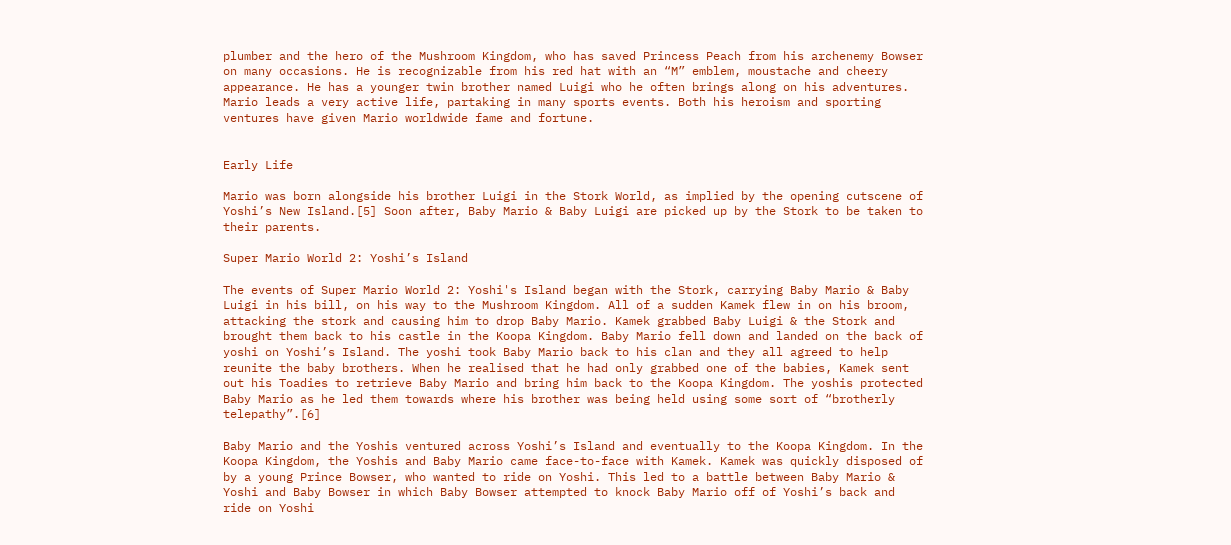plumber and the hero of the Mushroom Kingdom, who has saved Princess Peach from his archenemy Bowser on many occasions. He is recognizable from his red hat with an “M” emblem, moustache and cheery appearance. He has a younger twin brother named Luigi who he often brings along on his adventures. Mario leads a very active life, partaking in many sports events. Both his heroism and sporting ventures have given Mario worldwide fame and fortune.


Early Life

Mario was born alongside his brother Luigi in the Stork World, as implied by the opening cutscene of Yoshi’s New Island.[5] Soon after, Baby Mario & Baby Luigi are picked up by the Stork to be taken to their parents.

Super Mario World 2: Yoshi’s Island

The events of Super Mario World 2: Yoshi's Island began with the Stork, carrying Baby Mario & Baby Luigi in his bill, on his way to the Mushroom Kingdom. All of a sudden Kamek flew in on his broom, attacking the stork and causing him to drop Baby Mario. Kamek grabbed Baby Luigi & the Stork and brought them back to his castle in the Koopa Kingdom. Baby Mario fell down and landed on the back of yoshi on Yoshi’s Island. The yoshi took Baby Mario back to his clan and they all agreed to help reunite the baby brothers. When he realised that he had only grabbed one of the babies, Kamek sent out his Toadies to retrieve Baby Mario and bring him back to the Koopa Kingdom. The yoshis protected Baby Mario as he led them towards where his brother was being held using some sort of “brotherly telepathy”.[6]

Baby Mario and the Yoshis ventured across Yoshi’s Island and eventually to the Koopa Kingdom. In the Koopa Kingdom, the Yoshis and Baby Mario came face-to-face with Kamek. Kamek was quickly disposed of by a young Prince Bowser, who wanted to ride on Yoshi. This led to a battle between Baby Mario & Yoshi and Baby Bowser in which Baby Bowser attempted to knock Baby Mario off of Yoshi’s back and ride on Yoshi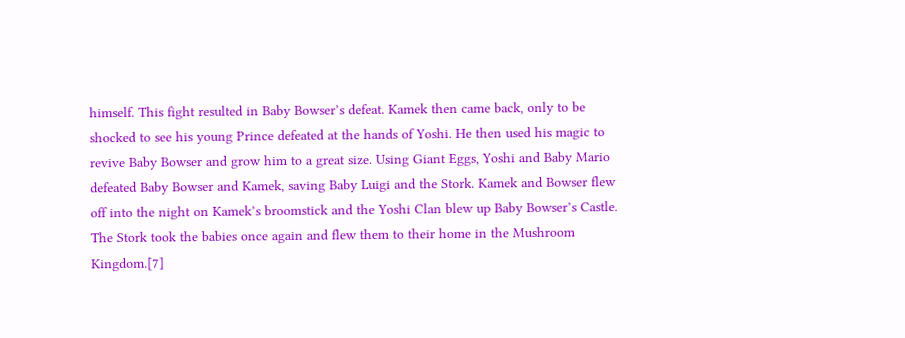himself. This fight resulted in Baby Bowser’s defeat. Kamek then came back, only to be shocked to see his young Prince defeated at the hands of Yoshi. He then used his magic to revive Baby Bowser and grow him to a great size. Using Giant Eggs, Yoshi and Baby Mario defeated Baby Bowser and Kamek, saving Baby Luigi and the Stork. Kamek and Bowser flew off into the night on Kamek’s broomstick and the Yoshi Clan blew up Baby Bowser’s Castle. The Stork took the babies once again and flew them to their home in the Mushroom Kingdom.[7]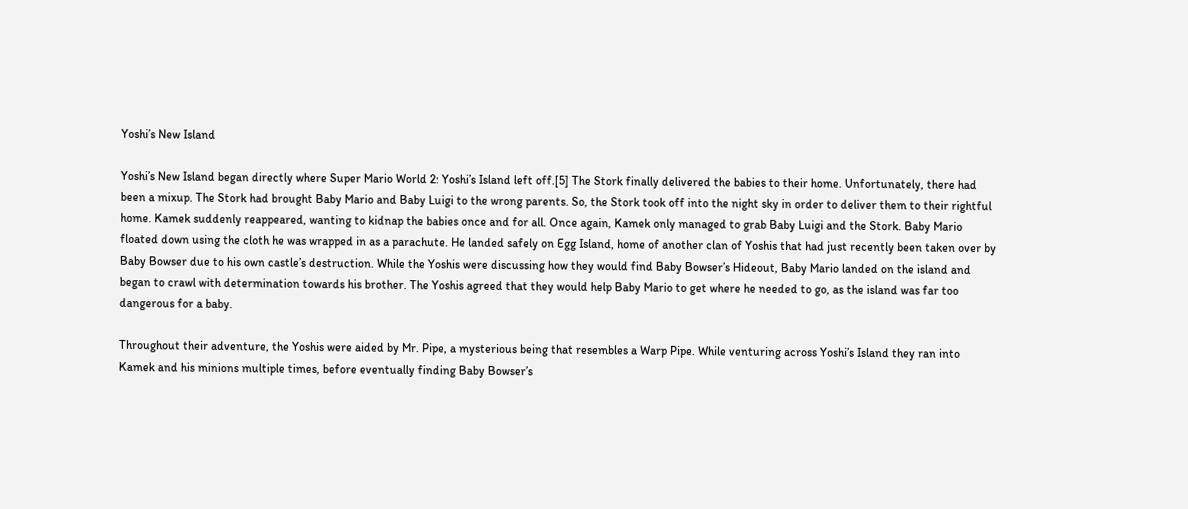Yoshi’s New Island

Yoshi’s New Island began directly where Super Mario World 2: Yoshi’s Island left off.[5] The Stork finally delivered the babies to their home. Unfortunately, there had been a mixup. The Stork had brought Baby Mario and Baby Luigi to the wrong parents. So, the Stork took off into the night sky in order to deliver them to their rightful home. Kamek suddenly reappeared, wanting to kidnap the babies once and for all. Once again, Kamek only managed to grab Baby Luigi and the Stork. Baby Mario floated down using the cloth he was wrapped in as a parachute. He landed safely on Egg Island, home of another clan of Yoshis that had just recently been taken over by Baby Bowser due to his own castle’s destruction. While the Yoshis were discussing how they would find Baby Bowser’s Hideout, Baby Mario landed on the island and began to crawl with determination towards his brother. The Yoshis agreed that they would help Baby Mario to get where he needed to go, as the island was far too dangerous for a baby.

Throughout their adventure, the Yoshis were aided by Mr. Pipe, a mysterious being that resembles a Warp Pipe. While venturing across Yoshi’s Island they ran into Kamek and his minions multiple times, before eventually finding Baby Bowser’s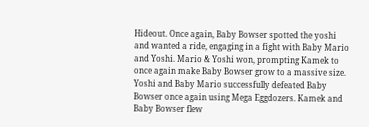Hideout. Once again, Baby Bowser spotted the yoshi and wanted a ride, engaging in a fight with Baby Mario and Yoshi. Mario & Yoshi won, prompting Kamek to once again make Baby Bowser grow to a massive size. Yoshi and Baby Mario successfully defeated Baby Bowser once again using Mega Eggdozers. Kamek and Baby Bowser flew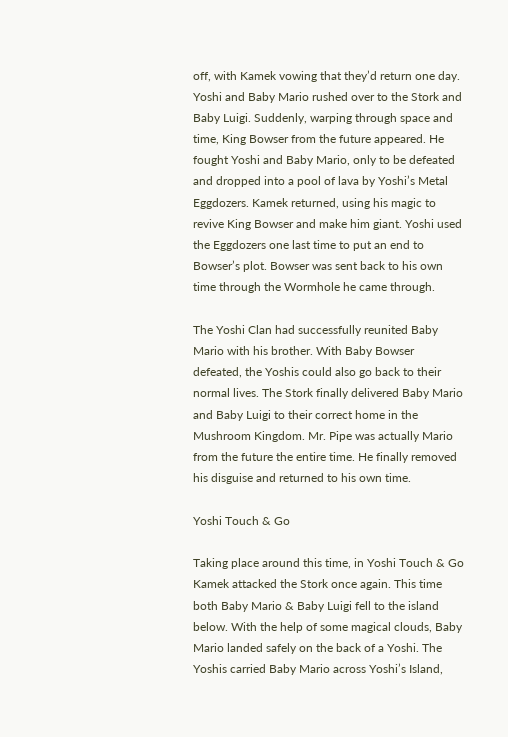off, with Kamek vowing that they’d return one day. Yoshi and Baby Mario rushed over to the Stork and Baby Luigi. Suddenly, warping through space and time, King Bowser from the future appeared. He fought Yoshi and Baby Mario, only to be defeated and dropped into a pool of lava by Yoshi’s Metal Eggdozers. Kamek returned, using his magic to revive King Bowser and make him giant. Yoshi used the Eggdozers one last time to put an end to Bowser’s plot. Bowser was sent back to his own time through the Wormhole he came through.

The Yoshi Clan had successfully reunited Baby Mario with his brother. With Baby Bowser defeated, the Yoshis could also go back to their normal lives. The Stork finally delivered Baby Mario and Baby Luigi to their correct home in the Mushroom Kingdom. Mr. Pipe was actually Mario from the future the entire time. He finally removed his disguise and returned to his own time.

Yoshi Touch & Go

Taking place around this time, in Yoshi Touch & Go Kamek attacked the Stork once again. This time both Baby Mario & Baby Luigi fell to the island below. With the help of some magical clouds, Baby Mario landed safely on the back of a Yoshi. The Yoshis carried Baby Mario across Yoshi’s Island,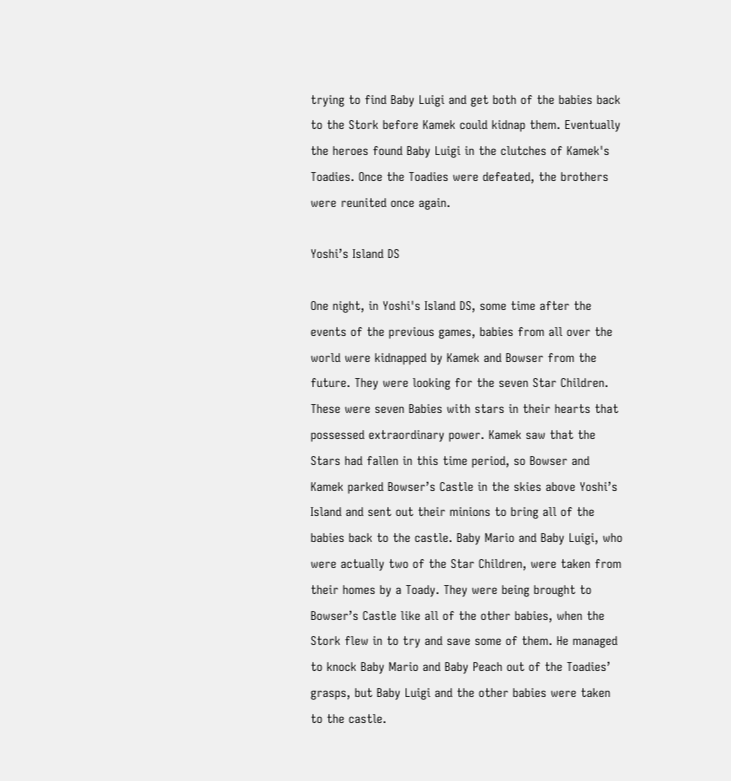trying to find Baby Luigi and get both of the babies back to the Stork before Kamek could kidnap them. Eventually the heroes found Baby Luigi in the clutches of Kamek's Toadies. Once the Toadies were defeated, the brothers were reunited once again.

Yoshi’s Island DS

One night, in Yoshi's Island DS, some time after the events of the previous games, babies from all over the world were kidnapped by Kamek and Bowser from the future. They were looking for the seven Star Children. These were seven Babies with stars in their hearts that possessed extraordinary power. Kamek saw that the Stars had fallen in this time period, so Bowser and Kamek parked Bowser’s Castle in the skies above Yoshi’s Island and sent out their minions to bring all of the babies back to the castle. Baby Mario and Baby Luigi, who were actually two of the Star Children, were taken from their homes by a Toady. They were being brought to Bowser’s Castle like all of the other babies, when the Stork flew in to try and save some of them. He managed to knock Baby Mario and Baby Peach out of the Toadies’ grasps, but Baby Luigi and the other babies were taken to the castle.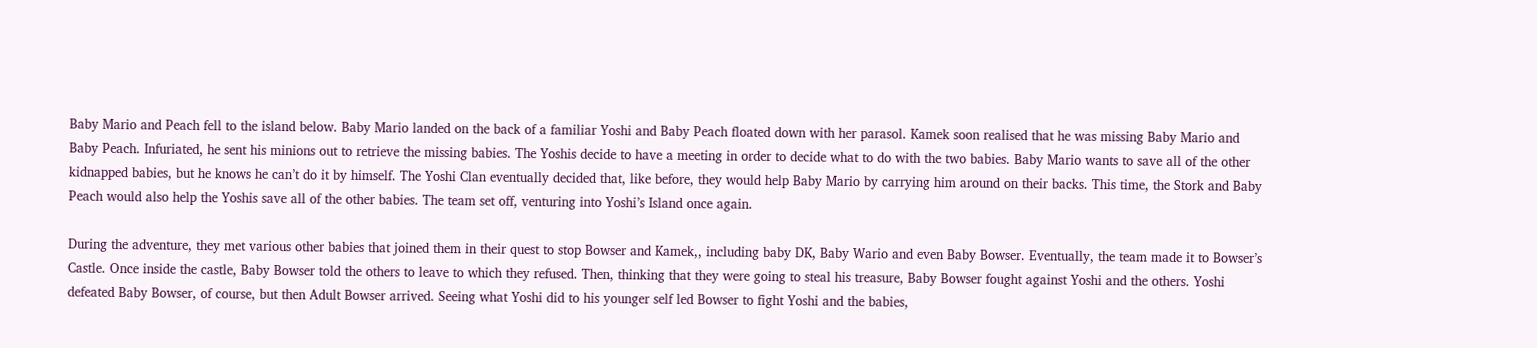Baby Mario and Peach fell to the island below. Baby Mario landed on the back of a familiar Yoshi and Baby Peach floated down with her parasol. Kamek soon realised that he was missing Baby Mario and Baby Peach. Infuriated, he sent his minions out to retrieve the missing babies. The Yoshis decide to have a meeting in order to decide what to do with the two babies. Baby Mario wants to save all of the other kidnapped babies, but he knows he can’t do it by himself. The Yoshi Clan eventually decided that, like before, they would help Baby Mario by carrying him around on their backs. This time, the Stork and Baby Peach would also help the Yoshis save all of the other babies. The team set off, venturing into Yoshi’s Island once again.

During the adventure, they met various other babies that joined them in their quest to stop Bowser and Kamek,, including baby DK, Baby Wario and even Baby Bowser. Eventually, the team made it to Bowser’s Castle. Once inside the castle, Baby Bowser told the others to leave to which they refused. Then, thinking that they were going to steal his treasure, Baby Bowser fought against Yoshi and the others. Yoshi defeated Baby Bowser, of course, but then Adult Bowser arrived. Seeing what Yoshi did to his younger self led Bowser to fight Yoshi and the babies,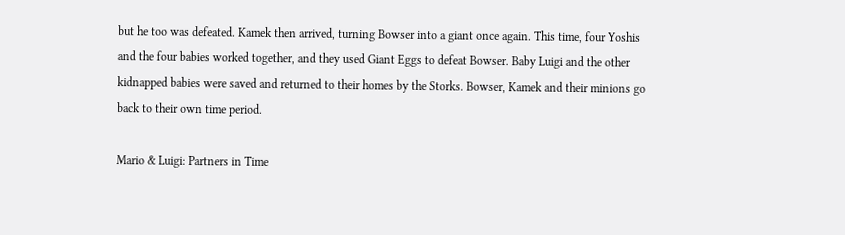but he too was defeated. Kamek then arrived, turning Bowser into a giant once again. This time, four Yoshis and the four babies worked together, and they used Giant Eggs to defeat Bowser. Baby Luigi and the other kidnapped babies were saved and returned to their homes by the Storks. Bowser, Kamek and their minions go back to their own time period.

Mario & Luigi: Partners in Time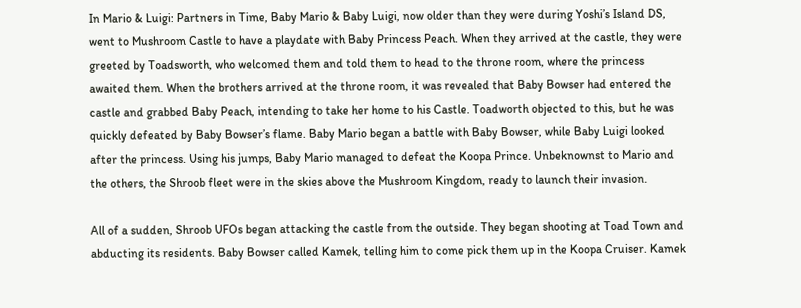In Mario & Luigi: Partners in Time, Baby Mario & Baby Luigi, now older than they were during Yoshi’s Island DS, went to Mushroom Castle to have a playdate with Baby Princess Peach. When they arrived at the castle, they were greeted by Toadsworth, who welcomed them and told them to head to the throne room, where the princess awaited them. When the brothers arrived at the throne room, it was revealed that Baby Bowser had entered the castle and grabbed Baby Peach, intending to take her home to his Castle. Toadworth objected to this, but he was quickly defeated by Baby Bowser’s flame. Baby Mario began a battle with Baby Bowser, while Baby Luigi looked after the princess. Using his jumps, Baby Mario managed to defeat the Koopa Prince. Unbeknownst to Mario and the others, the Shroob fleet were in the skies above the Mushroom Kingdom, ready to launch their invasion.

All of a sudden, Shroob UFOs began attacking the castle from the outside. They began shooting at Toad Town and abducting its residents. Baby Bowser called Kamek, telling him to come pick them up in the Koopa Cruiser. Kamek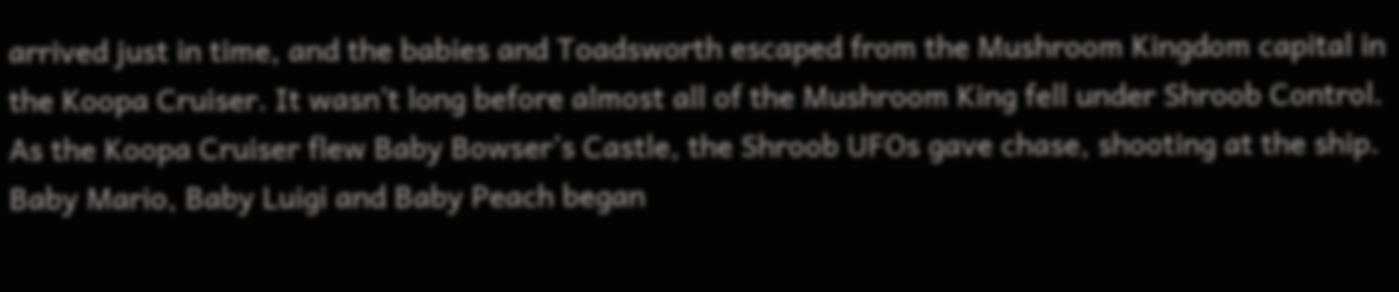arrived just in time, and the babies and Toadsworth escaped from the Mushroom Kingdom capital in the Koopa Cruiser. It wasn’t long before almost all of the Mushroom King fell under Shroob Control. As the Koopa Cruiser flew Baby Bowser’s Castle, the Shroob UFOs gave chase, shooting at the ship. Baby Mario, Baby Luigi and Baby Peach began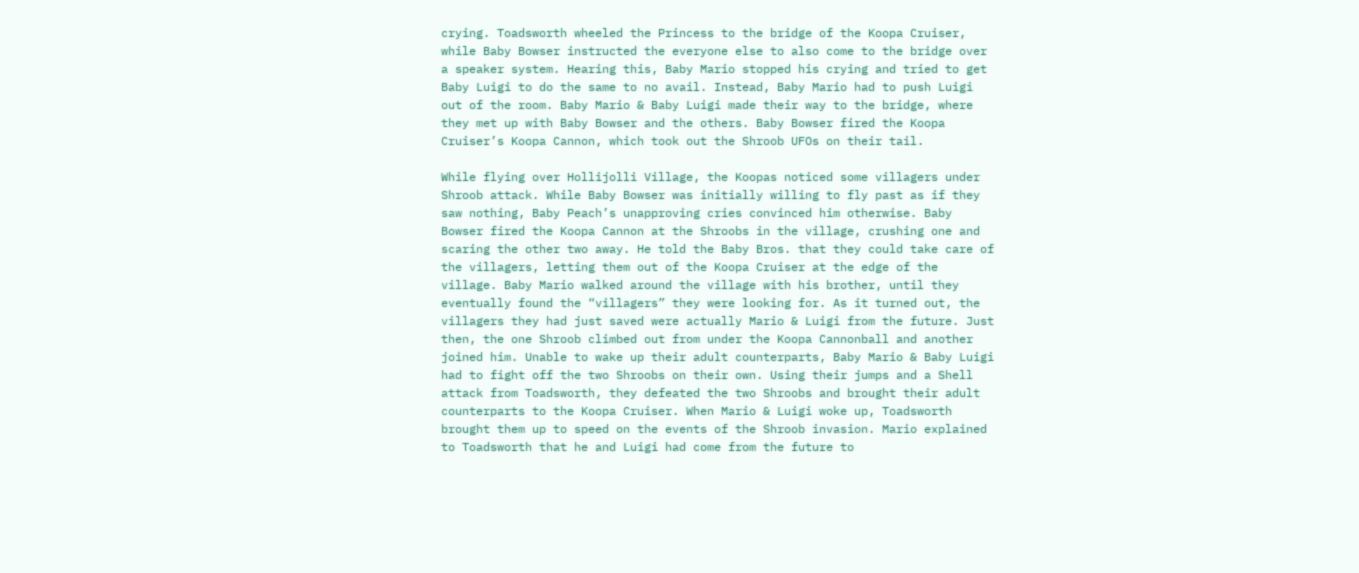crying. Toadsworth wheeled the Princess to the bridge of the Koopa Cruiser, while Baby Bowser instructed the everyone else to also come to the bridge over a speaker system. Hearing this, Baby Mario stopped his crying and tried to get Baby Luigi to do the same to no avail. Instead, Baby Mario had to push Luigi out of the room. Baby Mario & Baby Luigi made their way to the bridge, where they met up with Baby Bowser and the others. Baby Bowser fired the Koopa Cruiser’s Koopa Cannon, which took out the Shroob UFOs on their tail.

While flying over Hollijolli Village, the Koopas noticed some villagers under Shroob attack. While Baby Bowser was initially willing to fly past as if they saw nothing, Baby Peach’s unapproving cries convinced him otherwise. Baby Bowser fired the Koopa Cannon at the Shroobs in the village, crushing one and scaring the other two away. He told the Baby Bros. that they could take care of the villagers, letting them out of the Koopa Cruiser at the edge of the village. Baby Mario walked around the village with his brother, until they eventually found the “villagers” they were looking for. As it turned out, the villagers they had just saved were actually Mario & Luigi from the future. Just then, the one Shroob climbed out from under the Koopa Cannonball and another joined him. Unable to wake up their adult counterparts, Baby Mario & Baby Luigi had to fight off the two Shroobs on their own. Using their jumps and a Shell attack from Toadsworth, they defeated the two Shroobs and brought their adult counterparts to the Koopa Cruiser. When Mario & Luigi woke up, Toadsworth brought them up to speed on the events of the Shroob invasion. Mario explained to Toadsworth that he and Luigi had come from the future to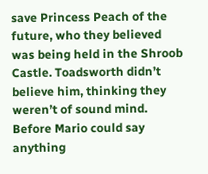save Princess Peach of the future, who they believed was being held in the Shroob Castle. Toadsworth didn’t believe him, thinking they weren’t of sound mind. Before Mario could say anything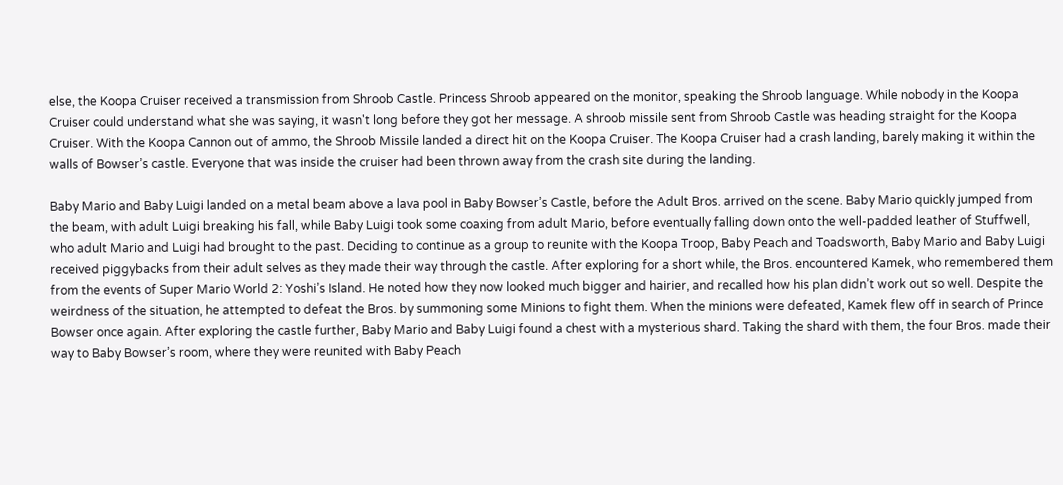else, the Koopa Cruiser received a transmission from Shroob Castle. Princess Shroob appeared on the monitor, speaking the Shroob language. While nobody in the Koopa Cruiser could understand what she was saying, it wasn't long before they got her message. A shroob missile sent from Shroob Castle was heading straight for the Koopa Cruiser. With the Koopa Cannon out of ammo, the Shroob Missile landed a direct hit on the Koopa Cruiser. The Koopa Cruiser had a crash landing, barely making it within the walls of Bowser’s castle. Everyone that was inside the cruiser had been thrown away from the crash site during the landing.

Baby Mario and Baby Luigi landed on a metal beam above a lava pool in Baby Bowser’s Castle, before the Adult Bros. arrived on the scene. Baby Mario quickly jumped from the beam, with adult Luigi breaking his fall, while Baby Luigi took some coaxing from adult Mario, before eventually falling down onto the well-padded leather of Stuffwell, who adult Mario and Luigi had brought to the past. Deciding to continue as a group to reunite with the Koopa Troop, Baby Peach and Toadsworth, Baby Mario and Baby Luigi received piggybacks from their adult selves as they made their way through the castle. After exploring for a short while, the Bros. encountered Kamek, who remembered them from the events of Super Mario World 2: Yoshi’s Island. He noted how they now looked much bigger and hairier, and recalled how his plan didn’t work out so well. Despite the weirdness of the situation, he attempted to defeat the Bros. by summoning some Minions to fight them. When the minions were defeated, Kamek flew off in search of Prince Bowser once again. After exploring the castle further, Baby Mario and Baby Luigi found a chest with a mysterious shard. Taking the shard with them, the four Bros. made their way to Baby Bowser’s room, where they were reunited with Baby Peach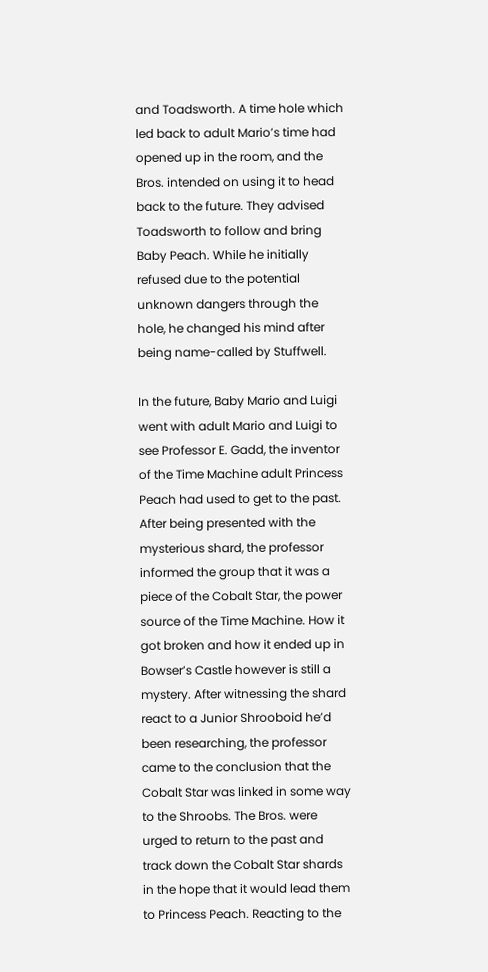and Toadsworth. A time hole which led back to adult Mario’s time had opened up in the room, and the Bros. intended on using it to head back to the future. They advised Toadsworth to follow and bring Baby Peach. While he initially refused due to the potential unknown dangers through the hole, he changed his mind after being name-called by Stuffwell.

In the future, Baby Mario and Luigi went with adult Mario and Luigi to see Professor E. Gadd, the inventor of the Time Machine adult Princess Peach had used to get to the past. After being presented with the mysterious shard, the professor informed the group that it was a piece of the Cobalt Star, the power source of the Time Machine. How it got broken and how it ended up in Bowser’s Castle however is still a mystery. After witnessing the shard react to a Junior Shrooboid he’d been researching, the professor came to the conclusion that the Cobalt Star was linked in some way to the Shroobs. The Bros. were urged to return to the past and track down the Cobalt Star shards in the hope that it would lead them to Princess Peach. Reacting to the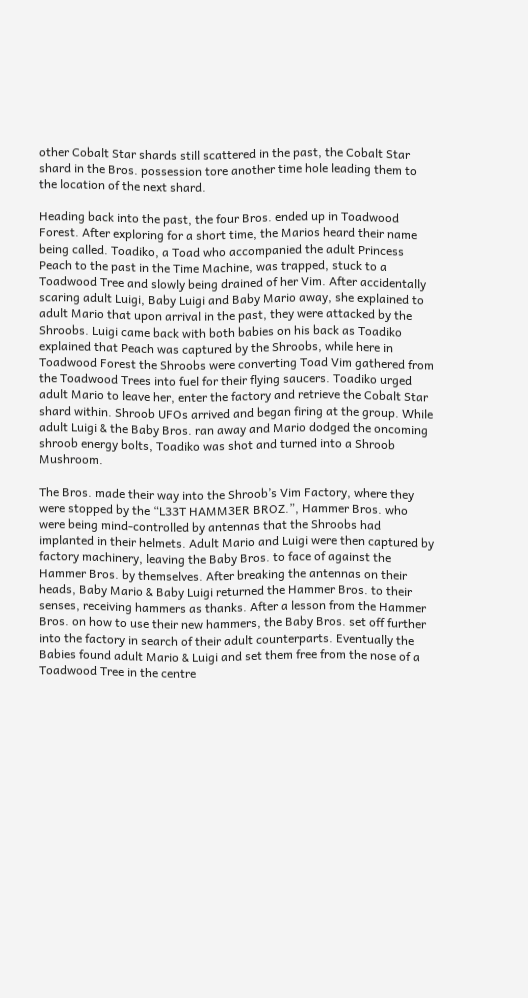other Cobalt Star shards still scattered in the past, the Cobalt Star shard in the Bros. possession tore another time hole leading them to the location of the next shard.

Heading back into the past, the four Bros. ended up in Toadwood Forest. After exploring for a short time, the Marios heard their name being called. Toadiko, a Toad who accompanied the adult Princess Peach to the past in the Time Machine, was trapped, stuck to a Toadwood Tree and slowly being drained of her Vim. After accidentally scaring adult Luigi, Baby Luigi and Baby Mario away, she explained to adult Mario that upon arrival in the past, they were attacked by the Shroobs. Luigi came back with both babies on his back as Toadiko explained that Peach was captured by the Shroobs, while here in Toadwood Forest the Shroobs were converting Toad Vim gathered from the Toadwood Trees into fuel for their flying saucers. Toadiko urged adult Mario to leave her, enter the factory and retrieve the Cobalt Star shard within. Shroob UFOs arrived and began firing at the group. While adult Luigi & the Baby Bros. ran away and Mario dodged the oncoming shroob energy bolts, Toadiko was shot and turned into a Shroob Mushroom.

The Bros. made their way into the Shroob’s Vim Factory, where they were stopped by the “L33T HAMM3ER BROZ.”, Hammer Bros. who were being mind-controlled by antennas that the Shroobs had implanted in their helmets. Adult Mario and Luigi were then captured by factory machinery, leaving the Baby Bros. to face of against the Hammer Bros. by themselves. After breaking the antennas on their heads, Baby Mario & Baby Luigi returned the Hammer Bros. to their senses, receiving hammers as thanks. After a lesson from the Hammer Bros. on how to use their new hammers, the Baby Bros. set off further into the factory in search of their adult counterparts. Eventually the Babies found adult Mario & Luigi and set them free from the nose of a Toadwood Tree in the centre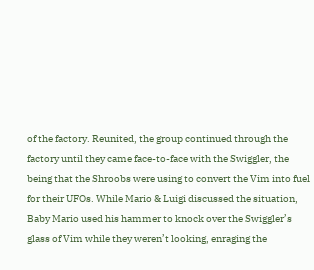of the factory. Reunited, the group continued through the factory until they came face-to-face with the Swiggler, the being that the Shroobs were using to convert the Vim into fuel for their UFOs. While Mario & Luigi discussed the situation, Baby Mario used his hammer to knock over the Swiggler’s glass of Vim while they weren’t looking, enraging the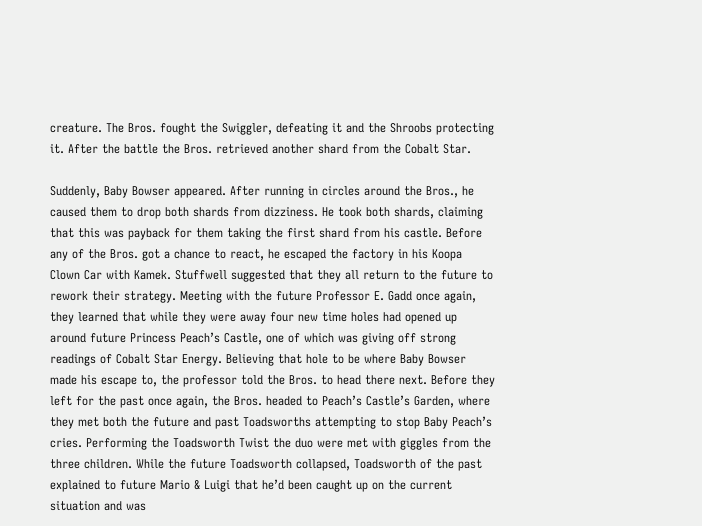creature. The Bros. fought the Swiggler, defeating it and the Shroobs protecting it. After the battle the Bros. retrieved another shard from the Cobalt Star.

Suddenly, Baby Bowser appeared. After running in circles around the Bros., he caused them to drop both shards from dizziness. He took both shards, claiming that this was payback for them taking the first shard from his castle. Before any of the Bros. got a chance to react, he escaped the factory in his Koopa Clown Car with Kamek. Stuffwell suggested that they all return to the future to rework their strategy. Meeting with the future Professor E. Gadd once again, they learned that while they were away four new time holes had opened up around future Princess Peach’s Castle, one of which was giving off strong readings of Cobalt Star Energy. Believing that hole to be where Baby Bowser made his escape to, the professor told the Bros. to head there next. Before they left for the past once again, the Bros. headed to Peach’s Castle’s Garden, where they met both the future and past Toadsworths attempting to stop Baby Peach’s cries. Performing the Toadsworth Twist the duo were met with giggles from the three children. While the future Toadsworth collapsed, Toadsworth of the past explained to future Mario & Luigi that he’d been caught up on the current situation and was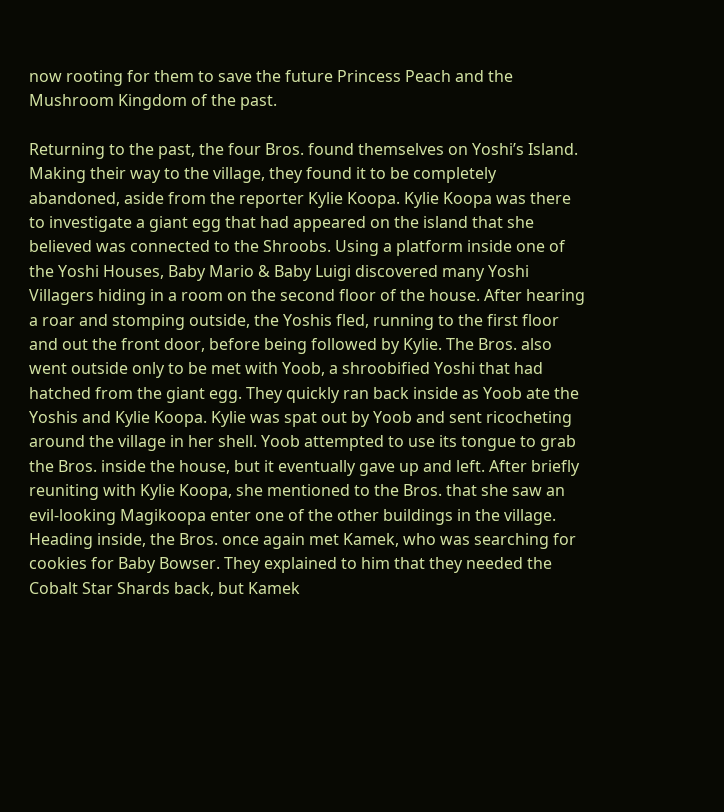now rooting for them to save the future Princess Peach and the Mushroom Kingdom of the past.

Returning to the past, the four Bros. found themselves on Yoshi’s Island. Making their way to the village, they found it to be completely abandoned, aside from the reporter Kylie Koopa. Kylie Koopa was there to investigate a giant egg that had appeared on the island that she believed was connected to the Shroobs. Using a platform inside one of the Yoshi Houses, Baby Mario & Baby Luigi discovered many Yoshi Villagers hiding in a room on the second floor of the house. After hearing a roar and stomping outside, the Yoshis fled, running to the first floor and out the front door, before being followed by Kylie. The Bros. also went outside only to be met with Yoob, a shroobified Yoshi that had hatched from the giant egg. They quickly ran back inside as Yoob ate the Yoshis and Kylie Koopa. Kylie was spat out by Yoob and sent ricocheting around the village in her shell. Yoob attempted to use its tongue to grab the Bros. inside the house, but it eventually gave up and left. After briefly reuniting with Kylie Koopa, she mentioned to the Bros. that she saw an evil-looking Magikoopa enter one of the other buildings in the village. Heading inside, the Bros. once again met Kamek, who was searching for cookies for Baby Bowser. They explained to him that they needed the Cobalt Star Shards back, but Kamek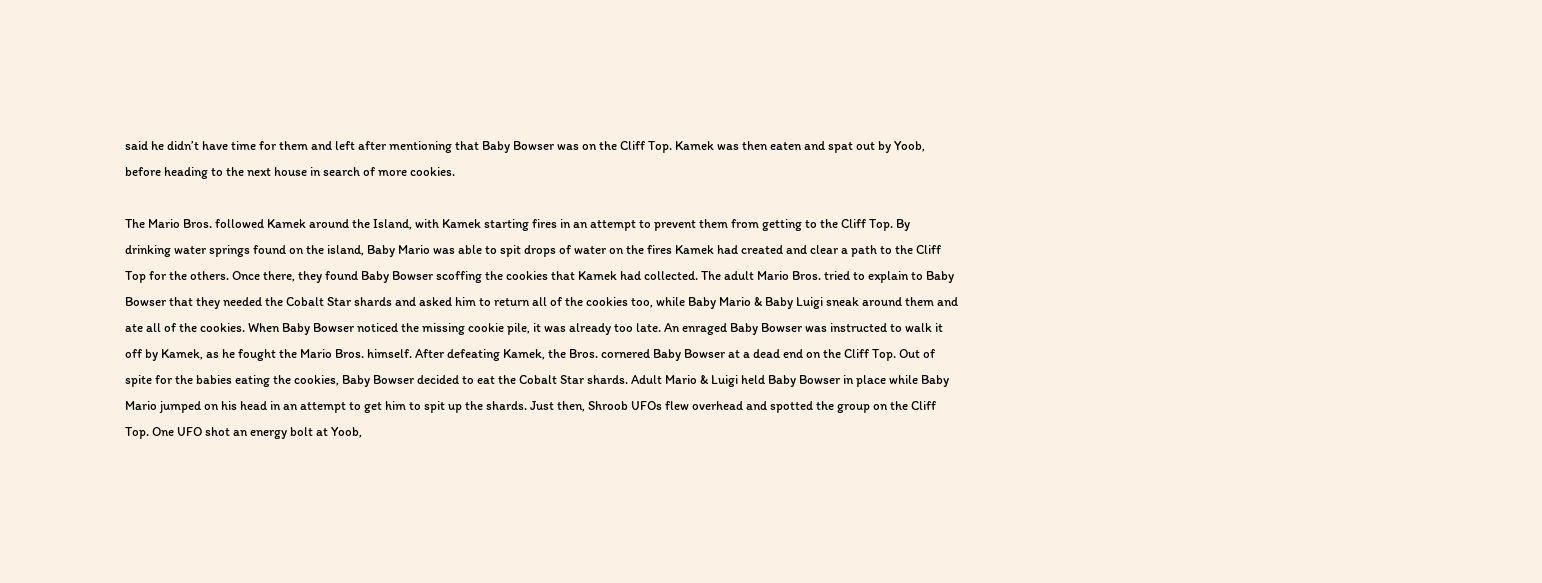said he didn’t have time for them and left after mentioning that Baby Bowser was on the Cliff Top. Kamek was then eaten and spat out by Yoob, before heading to the next house in search of more cookies.

The Mario Bros. followed Kamek around the Island, with Kamek starting fires in an attempt to prevent them from getting to the Cliff Top. By drinking water springs found on the island, Baby Mario was able to spit drops of water on the fires Kamek had created and clear a path to the Cliff Top for the others. Once there, they found Baby Bowser scoffing the cookies that Kamek had collected. The adult Mario Bros. tried to explain to Baby Bowser that they needed the Cobalt Star shards and asked him to return all of the cookies too, while Baby Mario & Baby Luigi sneak around them and ate all of the cookies. When Baby Bowser noticed the missing cookie pile, it was already too late. An enraged Baby Bowser was instructed to walk it off by Kamek, as he fought the Mario Bros. himself. After defeating Kamek, the Bros. cornered Baby Bowser at a dead end on the Cliff Top. Out of spite for the babies eating the cookies, Baby Bowser decided to eat the Cobalt Star shards. Adult Mario & Luigi held Baby Bowser in place while Baby Mario jumped on his head in an attempt to get him to spit up the shards. Just then, Shroob UFOs flew overhead and spotted the group on the Cliff Top. One UFO shot an energy bolt at Yoob,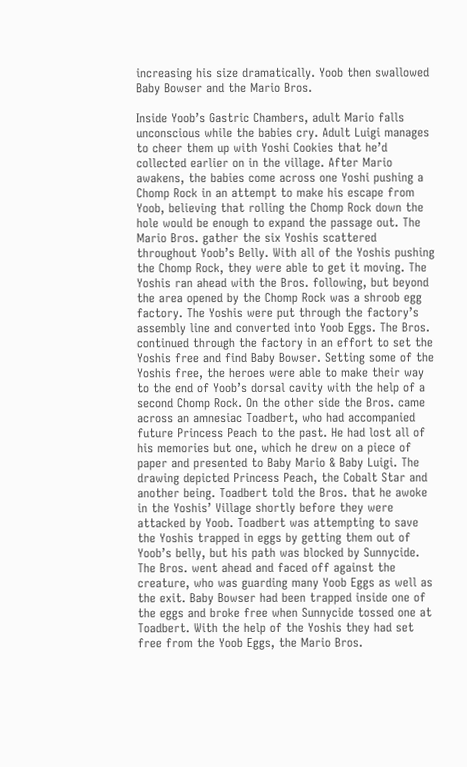increasing his size dramatically. Yoob then swallowed Baby Bowser and the Mario Bros.

Inside Yoob’s Gastric Chambers, adult Mario falls unconscious while the babies cry. Adult Luigi manages to cheer them up with Yoshi Cookies that he’d collected earlier on in the village. After Mario awakens, the babies come across one Yoshi pushing a Chomp Rock in an attempt to make his escape from Yoob, believing that rolling the Chomp Rock down the hole would be enough to expand the passage out. The Mario Bros. gather the six Yoshis scattered throughout Yoob’s Belly. With all of the Yoshis pushing the Chomp Rock, they were able to get it moving. The Yoshis ran ahead with the Bros. following, but beyond the area opened by the Chomp Rock was a shroob egg factory. The Yoshis were put through the factory’s assembly line and converted into Yoob Eggs. The Bros. continued through the factory in an effort to set the Yoshis free and find Baby Bowser. Setting some of the Yoshis free, the heroes were able to make their way to the end of Yoob’s dorsal cavity with the help of a second Chomp Rock. On the other side the Bros. came across an amnesiac Toadbert, who had accompanied future Princess Peach to the past. He had lost all of his memories but one, which he drew on a piece of paper and presented to Baby Mario & Baby Luigi. The drawing depicted Princess Peach, the Cobalt Star and another being. Toadbert told the Bros. that he awoke in the Yoshis’ Village shortly before they were attacked by Yoob. Toadbert was attempting to save the Yoshis trapped in eggs by getting them out of Yoob’s belly, but his path was blocked by Sunnycide. The Bros. went ahead and faced off against the creature, who was guarding many Yoob Eggs as well as the exit. Baby Bowser had been trapped inside one of the eggs and broke free when Sunnycide tossed one at Toadbert. With the help of the Yoshis they had set free from the Yoob Eggs, the Mario Bros.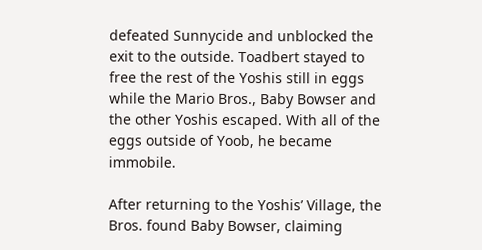defeated Sunnycide and unblocked the exit to the outside. Toadbert stayed to free the rest of the Yoshis still in eggs while the Mario Bros., Baby Bowser and the other Yoshis escaped. With all of the eggs outside of Yoob, he became immobile.

After returning to the Yoshis’ Village, the Bros. found Baby Bowser, claiming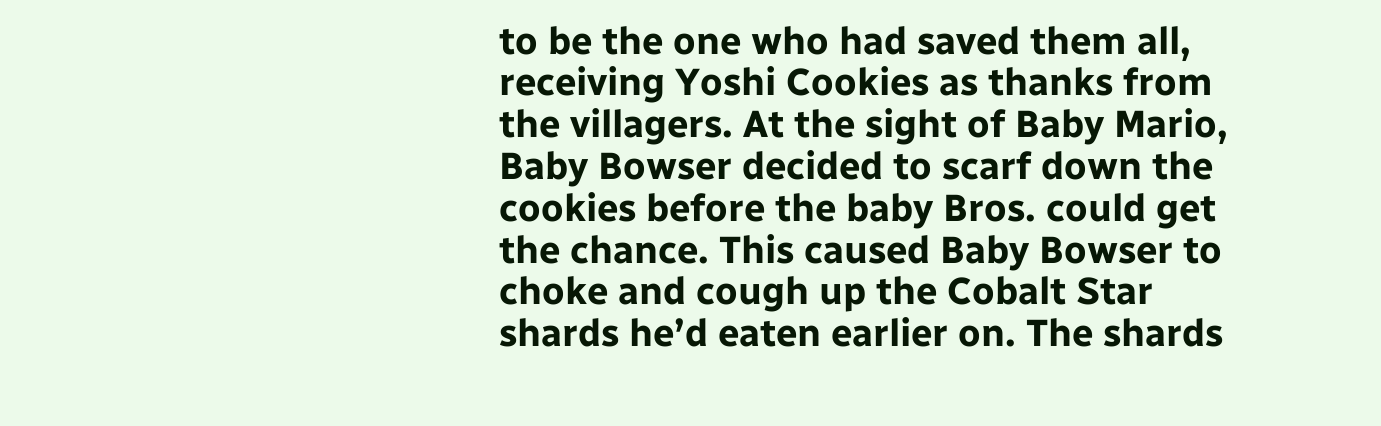to be the one who had saved them all, receiving Yoshi Cookies as thanks from the villagers. At the sight of Baby Mario, Baby Bowser decided to scarf down the cookies before the baby Bros. could get the chance. This caused Baby Bowser to choke and cough up the Cobalt Star shards he’d eaten earlier on. The shards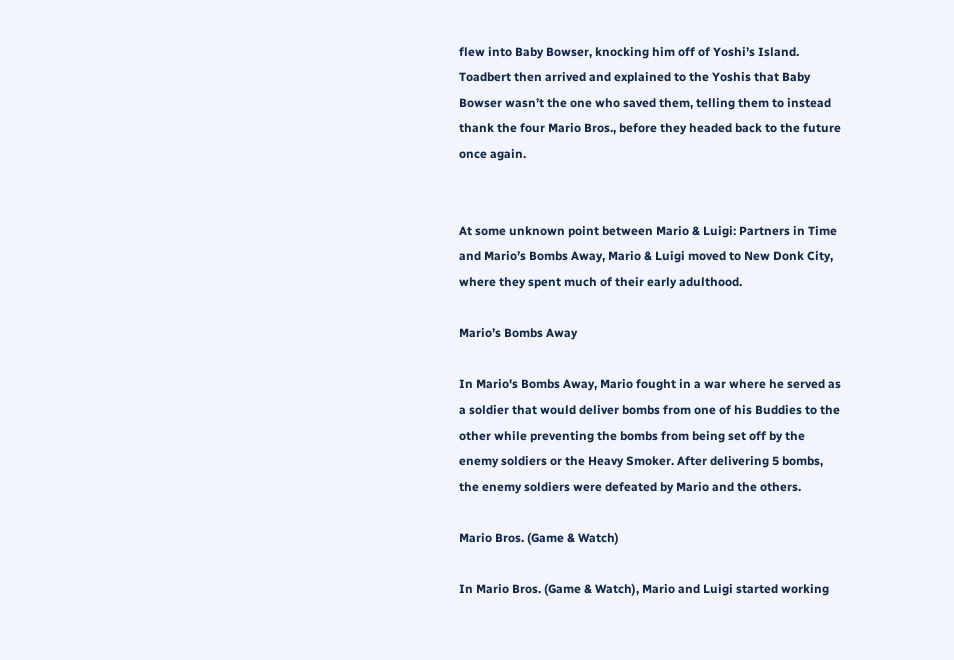flew into Baby Bowser, knocking him off of Yoshi’s Island. Toadbert then arrived and explained to the Yoshis that Baby Bowser wasn’t the one who saved them, telling them to instead thank the four Mario Bros., before they headed back to the future once again.


At some unknown point between Mario & Luigi: Partners in Time and Mario’s Bombs Away, Mario & Luigi moved to New Donk City, where they spent much of their early adulthood.

Mario’s Bombs Away

In Mario's Bombs Away, Mario fought in a war where he served as a soldier that would deliver bombs from one of his Buddies to the other while preventing the bombs from being set off by the enemy soldiers or the Heavy Smoker. After delivering 5 bombs, the enemy soldiers were defeated by Mario and the others.

Mario Bros. (Game & Watch)

In Mario Bros. (Game & Watch), Mario and Luigi started working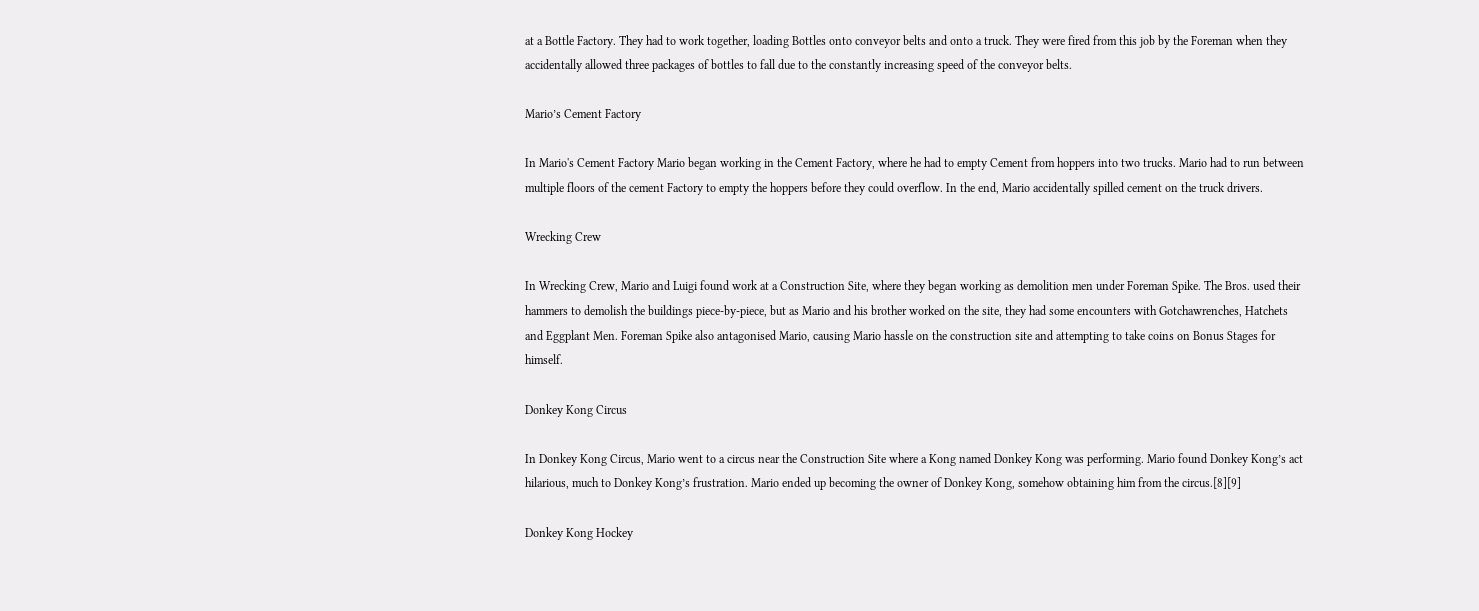at a Bottle Factory. They had to work together, loading Bottles onto conveyor belts and onto a truck. They were fired from this job by the Foreman when they accidentally allowed three packages of bottles to fall due to the constantly increasing speed of the conveyor belts.

Mario’s Cement Factory

In Mario's Cement Factory Mario began working in the Cement Factory, where he had to empty Cement from hoppers into two trucks. Mario had to run between multiple floors of the cement Factory to empty the hoppers before they could overflow. In the end, Mario accidentally spilled cement on the truck drivers.

Wrecking Crew

In Wrecking Crew, Mario and Luigi found work at a Construction Site, where they began working as demolition men under Foreman Spike. The Bros. used their hammers to demolish the buildings piece-by-piece, but as Mario and his brother worked on the site, they had some encounters with Gotchawrenches, Hatchets and Eggplant Men. Foreman Spike also antagonised Mario, causing Mario hassle on the construction site and attempting to take coins on Bonus Stages for himself.

Donkey Kong Circus

In Donkey Kong Circus, Mario went to a circus near the Construction Site where a Kong named Donkey Kong was performing. Mario found Donkey Kong’s act hilarious, much to Donkey Kong’s frustration. Mario ended up becoming the owner of Donkey Kong, somehow obtaining him from the circus.[8][9]

Donkey Kong Hockey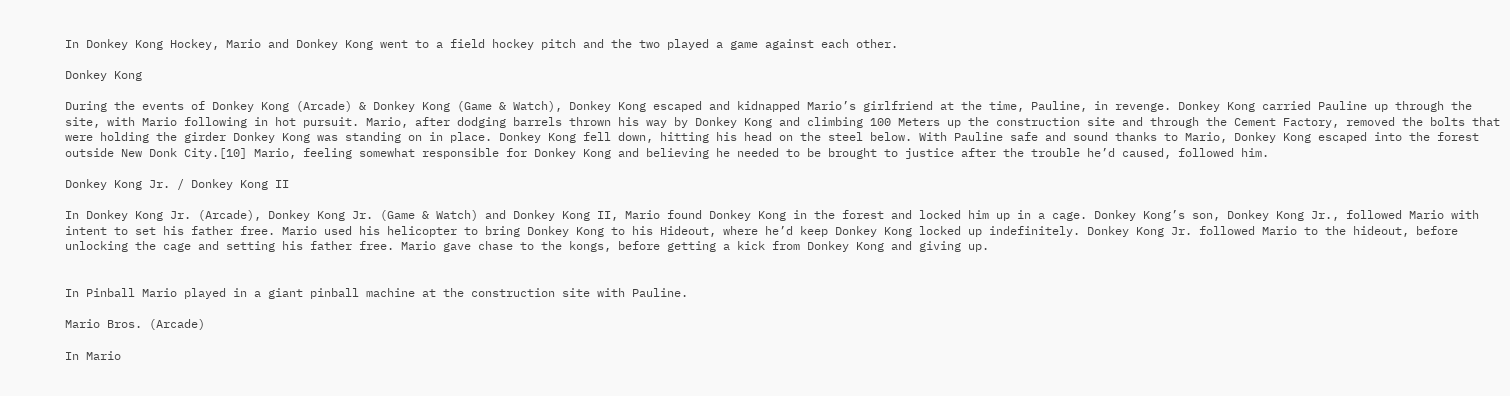In Donkey Kong Hockey, Mario and Donkey Kong went to a field hockey pitch and the two played a game against each other.

Donkey Kong

During the events of Donkey Kong (Arcade) & Donkey Kong (Game & Watch), Donkey Kong escaped and kidnapped Mario’s girlfriend at the time, Pauline, in revenge. Donkey Kong carried Pauline up through the site, with Mario following in hot pursuit. Mario, after dodging barrels thrown his way by Donkey Kong and climbing 100 Meters up the construction site and through the Cement Factory, removed the bolts that were holding the girder Donkey Kong was standing on in place. Donkey Kong fell down, hitting his head on the steel below. With Pauline safe and sound thanks to Mario, Donkey Kong escaped into the forest outside New Donk City.[10] Mario, feeling somewhat responsible for Donkey Kong and believing he needed to be brought to justice after the trouble he’d caused, followed him.

Donkey Kong Jr. / Donkey Kong II

In Donkey Kong Jr. (Arcade), Donkey Kong Jr. (Game & Watch) and Donkey Kong II, Mario found Donkey Kong in the forest and locked him up in a cage. Donkey Kong’s son, Donkey Kong Jr., followed Mario with intent to set his father free. Mario used his helicopter to bring Donkey Kong to his Hideout, where he’d keep Donkey Kong locked up indefinitely. Donkey Kong Jr. followed Mario to the hideout, before unlocking the cage and setting his father free. Mario gave chase to the kongs, before getting a kick from Donkey Kong and giving up.


In Pinball Mario played in a giant pinball machine at the construction site with Pauline.

Mario Bros. (Arcade)

In Mario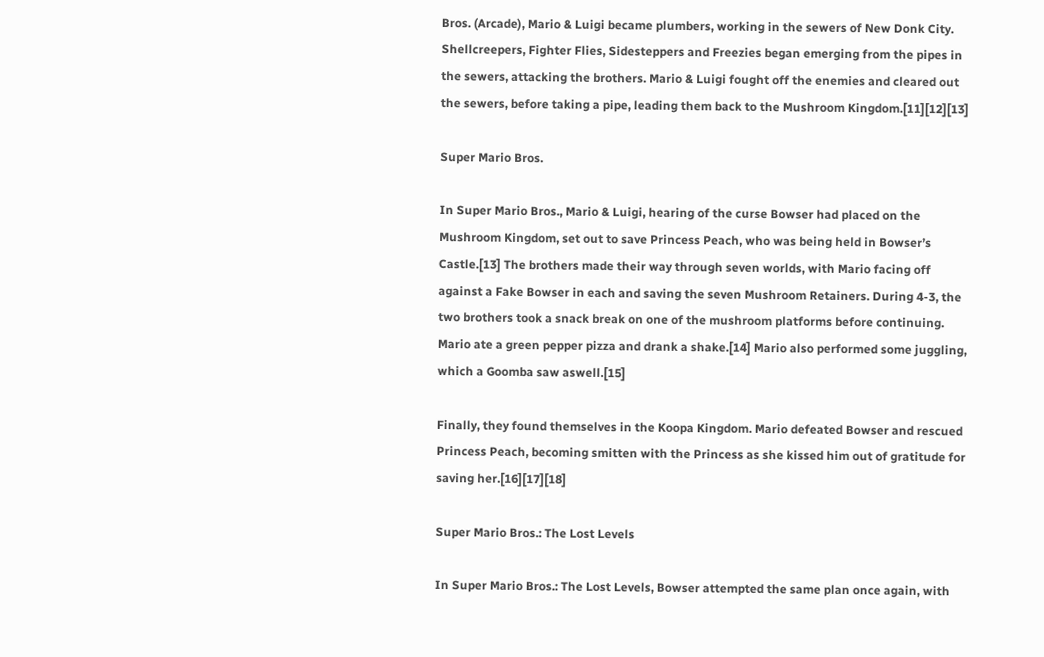Bros. (Arcade), Mario & Luigi became plumbers, working in the sewers of New Donk City. Shellcreepers, Fighter Flies, Sidesteppers and Freezies began emerging from the pipes in the sewers, attacking the brothers. Mario & Luigi fought off the enemies and cleared out the sewers, before taking a pipe, leading them back to the Mushroom Kingdom.[11][12][13]

Super Mario Bros.

In Super Mario Bros., Mario & Luigi, hearing of the curse Bowser had placed on the Mushroom Kingdom, set out to save Princess Peach, who was being held in Bowser’s Castle.[13] The brothers made their way through seven worlds, with Mario facing off against a Fake Bowser in each and saving the seven Mushroom Retainers. During 4-3, the two brothers took a snack break on one of the mushroom platforms before continuing. Mario ate a green pepper pizza and drank a shake.[14] Mario also performed some juggling, which a Goomba saw aswell.[15]

Finally, they found themselves in the Koopa Kingdom. Mario defeated Bowser and rescued Princess Peach, becoming smitten with the Princess as she kissed him out of gratitude for saving her.[16][17][18]

Super Mario Bros.: The Lost Levels

In Super Mario Bros.: The Lost Levels, Bowser attempted the same plan once again, with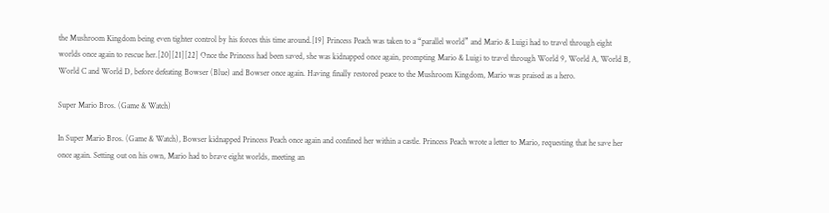the Mushroom Kingdom being even tighter control by his forces this time around.[19] Princess Peach was taken to a “parallel world” and Mario & Luigi had to travel through eight worlds once again to rescue her.[20][21][22] Once the Princess had been saved, she was kidnapped once again, prompting Mario & Luigi to travel through World 9, World A, World B, World C and World D, before defeating Bowser (Blue) and Bowser once again. Having finally restored peace to the Mushroom Kingdom, Mario was praised as a hero.

Super Mario Bros. (Game & Watch)

In Super Mario Bros. (Game & Watch), Bowser kidnapped Princess Peach once again and confined her within a castle. Princess Peach wrote a letter to Mario, requesting that he save her once again. Setting out on his own, Mario had to brave eight worlds, meeting an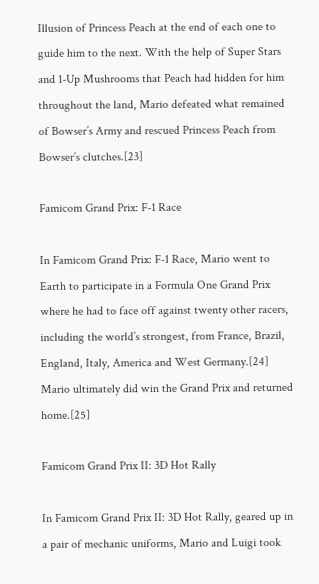Illusion of Princess Peach at the end of each one to guide him to the next. With the help of Super Stars and 1-Up Mushrooms that Peach had hidden for him throughout the land, Mario defeated what remained of Bowser’s Army and rescued Princess Peach from Bowser’s clutches.[23]

Famicom Grand Prix: F-1 Race

In Famicom Grand Prix: F-1 Race, Mario went to Earth to participate in a Formula One Grand Prix where he had to face off against twenty other racers, including the world’s strongest, from France, Brazil, England, Italy, America and West Germany.[24] Mario ultimately did win the Grand Prix and returned home.[25]

Famicom Grand Prix II: 3D Hot Rally

In Famicom Grand Prix II: 3D Hot Rally, geared up in a pair of mechanic uniforms, Mario and Luigi took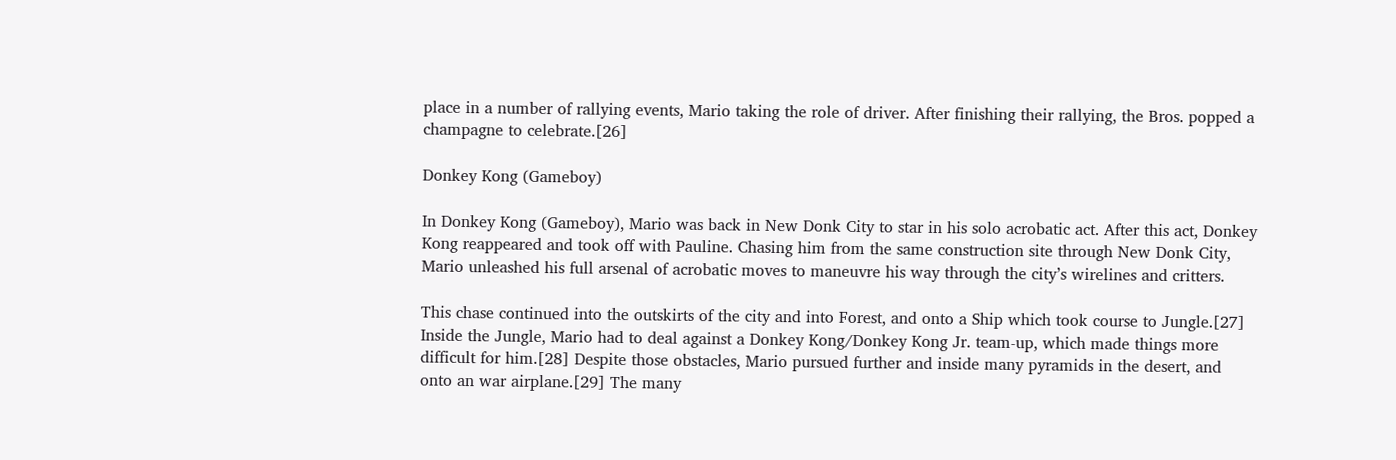place in a number of rallying events, Mario taking the role of driver. After finishing their rallying, the Bros. popped a champagne to celebrate.[26]

Donkey Kong (Gameboy)

In Donkey Kong (Gameboy), Mario was back in New Donk City to star in his solo acrobatic act. After this act, Donkey Kong reappeared and took off with Pauline. Chasing him from the same construction site through New Donk City, Mario unleashed his full arsenal of acrobatic moves to maneuvre his way through the city’s wirelines and critters.

This chase continued into the outskirts of the city and into Forest, and onto a Ship which took course to Jungle.[27] Inside the Jungle, Mario had to deal against a Donkey Kong/Donkey Kong Jr. team-up, which made things more difficult for him.[28] Despite those obstacles, Mario pursued further and inside many pyramids in the desert, and onto an war airplane.[29] The many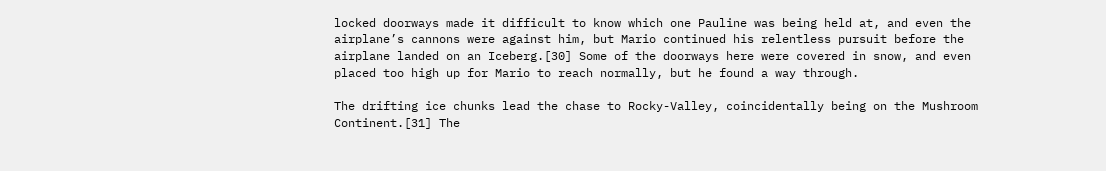locked doorways made it difficult to know which one Pauline was being held at, and even the airplane’s cannons were against him, but Mario continued his relentless pursuit before the airplane landed on an Iceberg.[30] Some of the doorways here were covered in snow, and even placed too high up for Mario to reach normally, but he found a way through.

The drifting ice chunks lead the chase to Rocky-Valley, coincidentally being on the Mushroom Continent.[31] The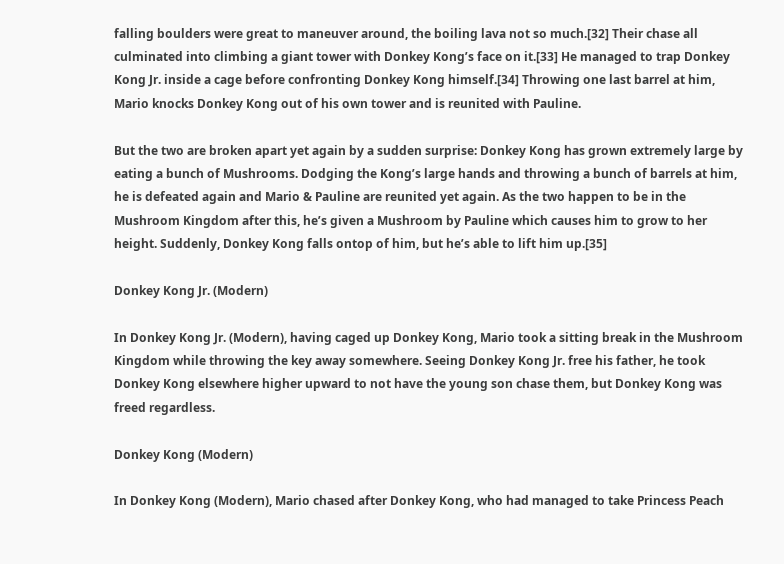falling boulders were great to maneuver around, the boiling lava not so much.[32] Their chase all culminated into climbing a giant tower with Donkey Kong’s face on it.[33] He managed to trap Donkey Kong Jr. inside a cage before confronting Donkey Kong himself.[34] Throwing one last barrel at him, Mario knocks Donkey Kong out of his own tower and is reunited with Pauline.

But the two are broken apart yet again by a sudden surprise: Donkey Kong has grown extremely large by eating a bunch of Mushrooms. Dodging the Kong’s large hands and throwing a bunch of barrels at him, he is defeated again and Mario & Pauline are reunited yet again. As the two happen to be in the Mushroom Kingdom after this, he’s given a Mushroom by Pauline which causes him to grow to her height. Suddenly, Donkey Kong falls ontop of him, but he’s able to lift him up.[35]

Donkey Kong Jr. (Modern)

In Donkey Kong Jr. (Modern), having caged up Donkey Kong, Mario took a sitting break in the Mushroom Kingdom while throwing the key away somewhere. Seeing Donkey Kong Jr. free his father, he took Donkey Kong elsewhere higher upward to not have the young son chase them, but Donkey Kong was freed regardless.

Donkey Kong (Modern)

In Donkey Kong (Modern), Mario chased after Donkey Kong, who had managed to take Princess Peach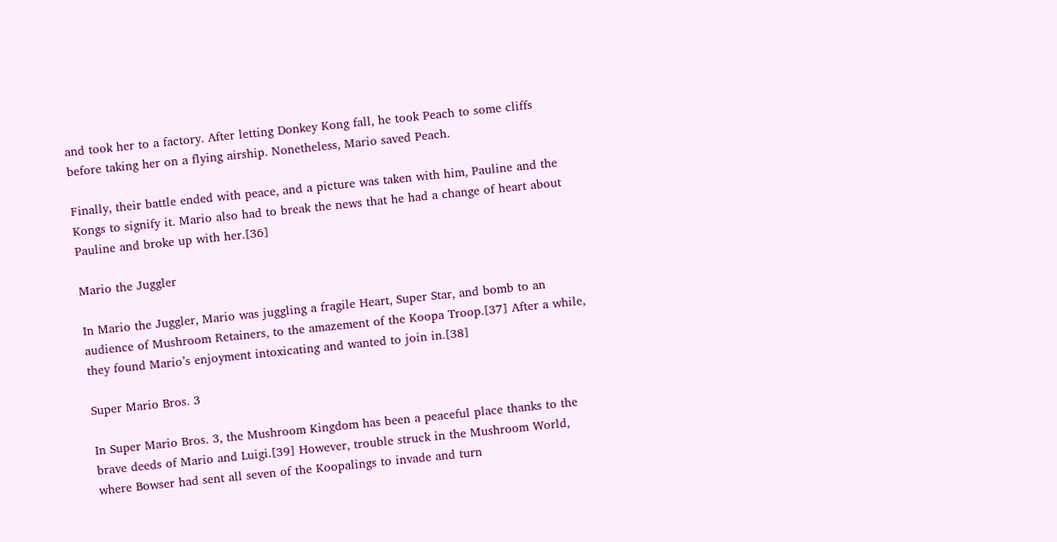and took her to a factory. After letting Donkey Kong fall, he took Peach to some cliffs before taking her on a flying airship. Nonetheless, Mario saved Peach.

Finally, their battle ended with peace, and a picture was taken with him, Pauline and the Kongs to signify it. Mario also had to break the news that he had a change of heart about Pauline and broke up with her.[36]

Mario the Juggler

In Mario the Juggler, Mario was juggling a fragile Heart, Super Star, and bomb to an audience of Mushroom Retainers, to the amazement of the Koopa Troop.[37] After a while, they found Mario’s enjoyment intoxicating and wanted to join in.[38]

Super Mario Bros. 3

In Super Mario Bros. 3, the Mushroom Kingdom has been a peaceful place thanks to the brave deeds of Mario and Luigi.[39] However, trouble struck in the Mushroom World, where Bowser had sent all seven of the Koopalings to invade and turn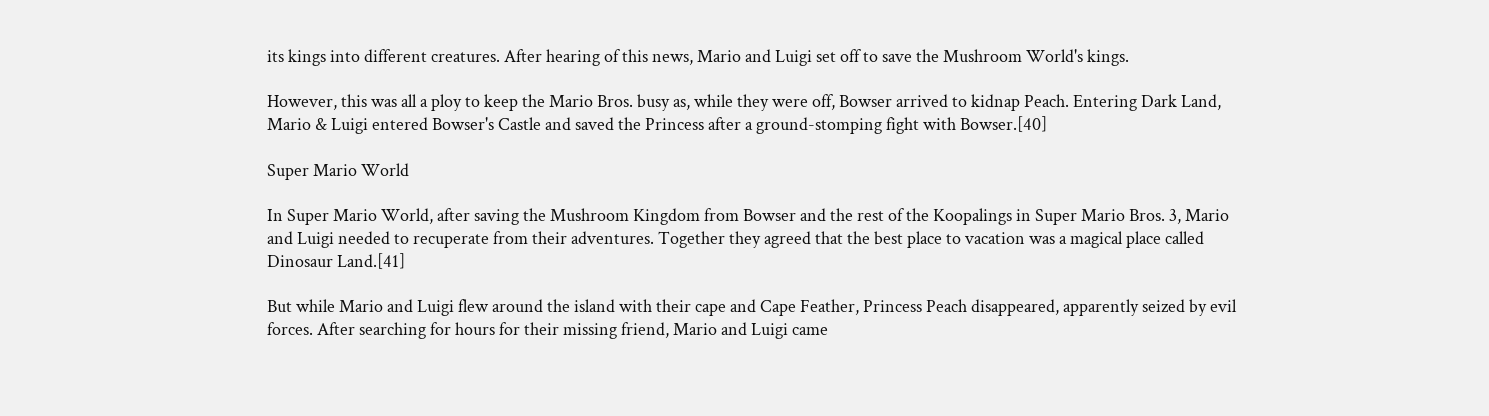its kings into different creatures. After hearing of this news, Mario and Luigi set off to save the Mushroom World's kings.

However, this was all a ploy to keep the Mario Bros. busy as, while they were off, Bowser arrived to kidnap Peach. Entering Dark Land, Mario & Luigi entered Bowser's Castle and saved the Princess after a ground-stomping fight with Bowser.[40]

Super Mario World

In Super Mario World, after saving the Mushroom Kingdom from Bowser and the rest of the Koopalings in Super Mario Bros. 3, Mario and Luigi needed to recuperate from their adventures. Together they agreed that the best place to vacation was a magical place called Dinosaur Land.[41]

But while Mario and Luigi flew around the island with their cape and Cape Feather, Princess Peach disappeared, apparently seized by evil forces. After searching for hours for their missing friend, Mario and Luigi came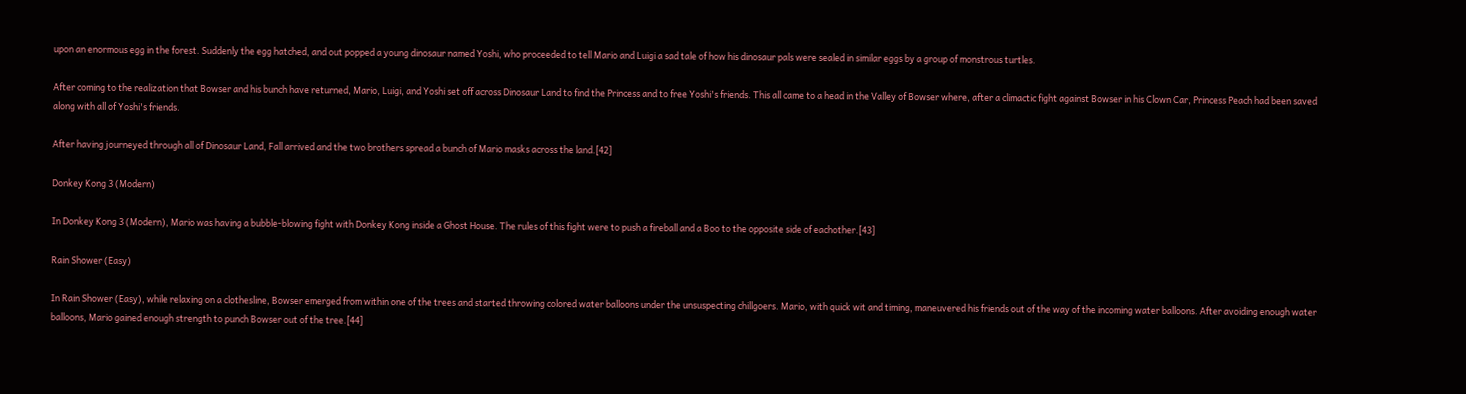upon an enormous egg in the forest. Suddenly the egg hatched, and out popped a young dinosaur named Yoshi, who proceeded to tell Mario and Luigi a sad tale of how his dinosaur pals were sealed in similar eggs by a group of monstrous turtles.

After coming to the realization that Bowser and his bunch have returned, Mario, Luigi, and Yoshi set off across Dinosaur Land to find the Princess and to free Yoshi's friends. This all came to a head in the Valley of Bowser where, after a climactic fight against Bowser in his Clown Car, Princess Peach had been saved along with all of Yoshi's friends.

After having journeyed through all of Dinosaur Land, Fall arrived and the two brothers spread a bunch of Mario masks across the land.[42]

Donkey Kong 3 (Modern)

In Donkey Kong 3 (Modern), Mario was having a bubble-blowing fight with Donkey Kong inside a Ghost House. The rules of this fight were to push a fireball and a Boo to the opposite side of eachother.[43]

Rain Shower (Easy)

In Rain Shower (Easy), while relaxing on a clothesline, Bowser emerged from within one of the trees and started throwing colored water balloons under the unsuspecting chillgoers. Mario, with quick wit and timing, maneuvered his friends out of the way of the incoming water balloons. After avoiding enough water balloons, Mario gained enough strength to punch Bowser out of the tree.[44]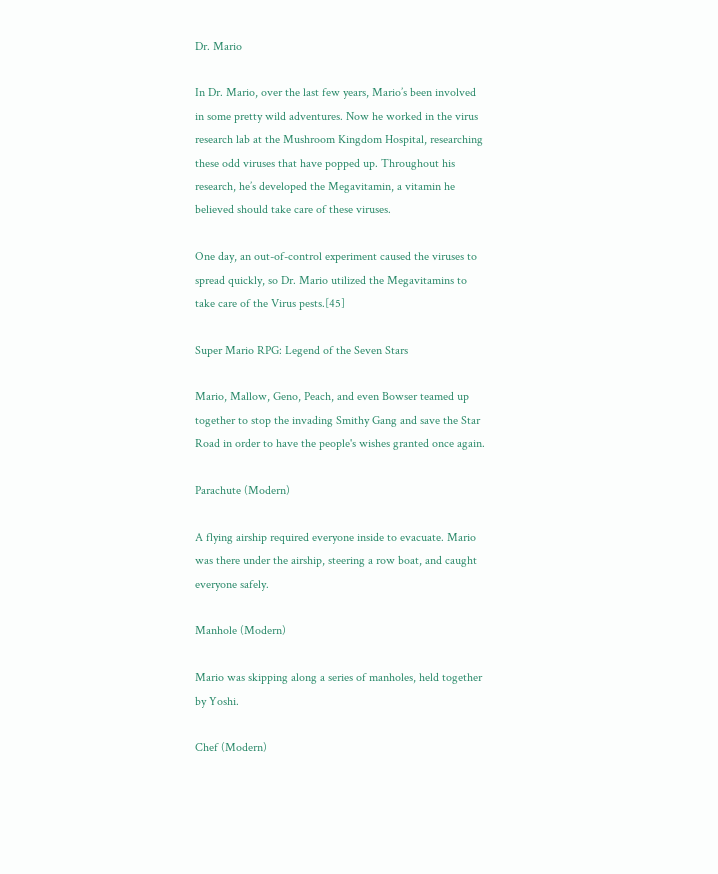Dr. Mario

In Dr. Mario, over the last few years, Mario’s been involved in some pretty wild adventures. Now he worked in the virus research lab at the Mushroom Kingdom Hospital, researching these odd viruses that have popped up. Throughout his research, he’s developed the Megavitamin, a vitamin he believed should take care of these viruses.

One day, an out-of-control experiment caused the viruses to spread quickly, so Dr. Mario utilized the Megavitamins to take care of the Virus pests.[45]

Super Mario RPG: Legend of the Seven Stars

Mario, Mallow, Geno, Peach, and even Bowser teamed up together to stop the invading Smithy Gang and save the Star Road in order to have the people's wishes granted once again.

Parachute (Modern)

A flying airship required everyone inside to evacuate. Mario was there under the airship, steering a row boat, and caught everyone safely.

Manhole (Modern)

Mario was skipping along a series of manholes, held together by Yoshi.

Chef (Modern)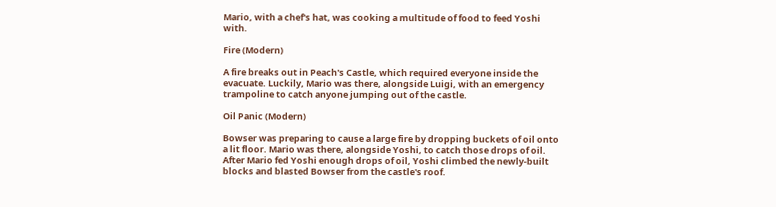Mario, with a chef's hat, was cooking a multitude of food to feed Yoshi with.

Fire (Modern)

A fire breaks out in Peach's Castle, which required everyone inside the evacuate. Luckily, Mario was there, alongside Luigi, with an emergency trampoline to catch anyone jumping out of the castle.

Oil Panic (Modern)

Bowser was preparing to cause a large fire by dropping buckets of oil onto a lit floor. Mario was there, alongside Yoshi, to catch those drops of oil. After Mario fed Yoshi enough drops of oil, Yoshi climbed the newly-built blocks and blasted Bowser from the castle's roof.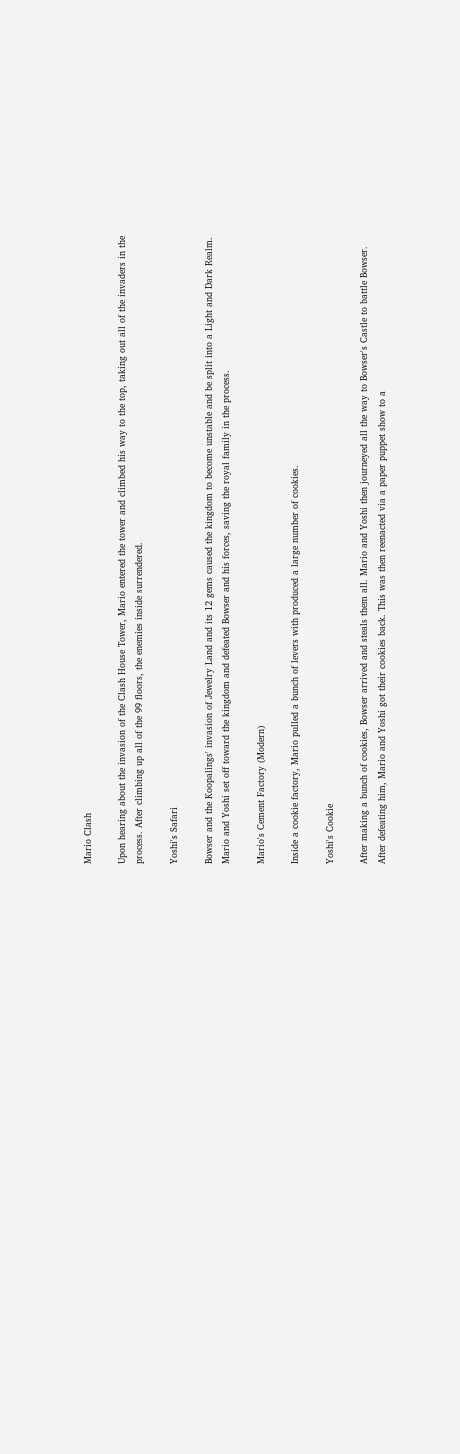Mario Clash

Upon hearing about the invasion of the Clash House Tower, Mario entered the tower and climbed his way to the top, taking out all of the invaders in the process. After climbing up all of the 99 floors, the enemies inside surrendered.

Yoshi's Safari

Bowser and the Koopalings' invasion of Jewelry Land and its 12 gems caused the kingdom to become unstable and be split into a Light and Dark Realm. Mario and Yoshi set off toward the kingdom and defeated Bowser and his forces, saving the royal family in the process.

Mario's Cement Factory (Modern)

Inside a cookie factory, Mario pulled a bunch of levers with produced a large number of cookies.

Yoshi's Cookie

After making a bunch of cookies, Bowser arrived and steals them all. Mario and Yoshi then journeyed all the way to Bowser's Castle to battle Bowser. After defeating him, Mario and Yoshi got their cookies back. This was then reenacted via a paper puppet show to a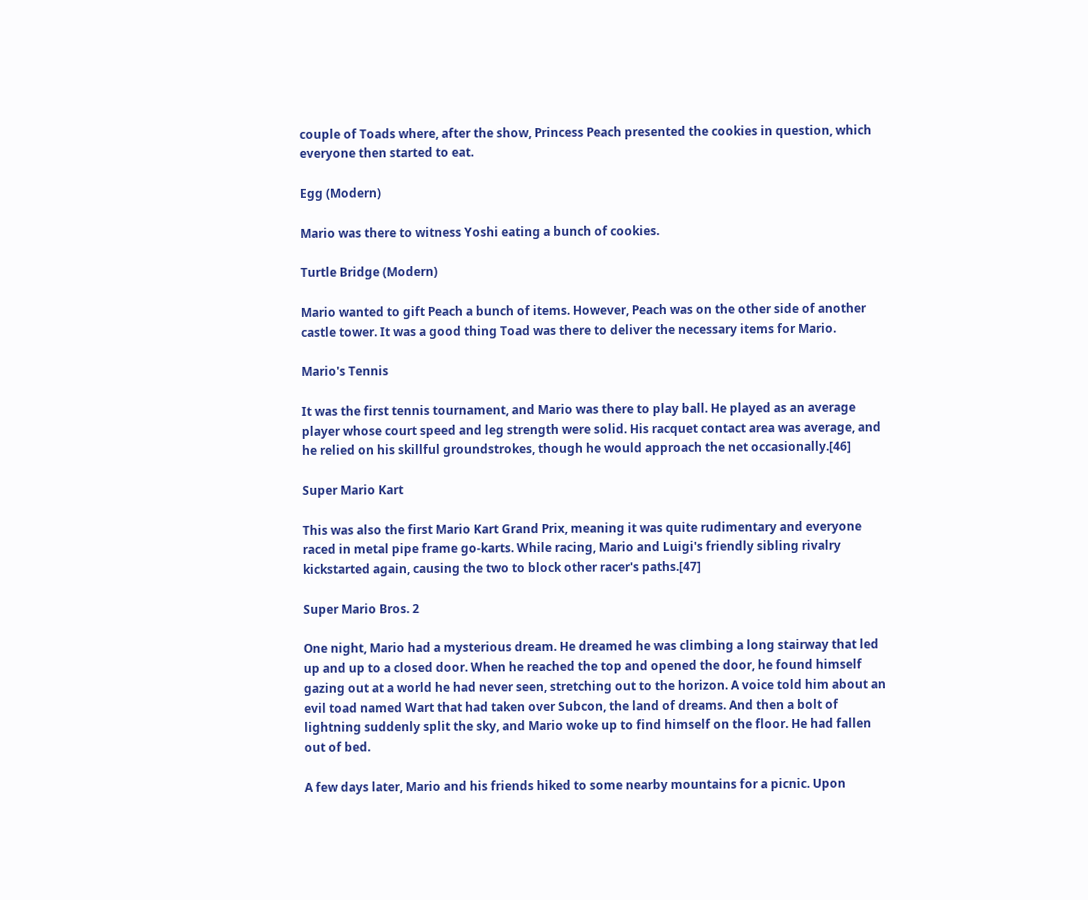couple of Toads where, after the show, Princess Peach presented the cookies in question, which everyone then started to eat.

Egg (Modern)

Mario was there to witness Yoshi eating a bunch of cookies.

Turtle Bridge (Modern)

Mario wanted to gift Peach a bunch of items. However, Peach was on the other side of another castle tower. It was a good thing Toad was there to deliver the necessary items for Mario.

Mario's Tennis

It was the first tennis tournament, and Mario was there to play ball. He played as an average player whose court speed and leg strength were solid. His racquet contact area was average, and he relied on his skillful groundstrokes, though he would approach the net occasionally.[46]

Super Mario Kart

This was also the first Mario Kart Grand Prix, meaning it was quite rudimentary and everyone raced in metal pipe frame go-karts. While racing, Mario and Luigi's friendly sibling rivalry kickstarted again, causing the two to block other racer's paths.[47]

Super Mario Bros. 2

One night, Mario had a mysterious dream. He dreamed he was climbing a long stairway that led up and up to a closed door. When he reached the top and opened the door, he found himself gazing out at a world he had never seen, stretching out to the horizon. A voice told him about an evil toad named Wart that had taken over Subcon, the land of dreams. And then a bolt of lightning suddenly split the sky, and Mario woke up to find himself on the floor. He had fallen out of bed.

A few days later, Mario and his friends hiked to some nearby mountains for a picnic. Upon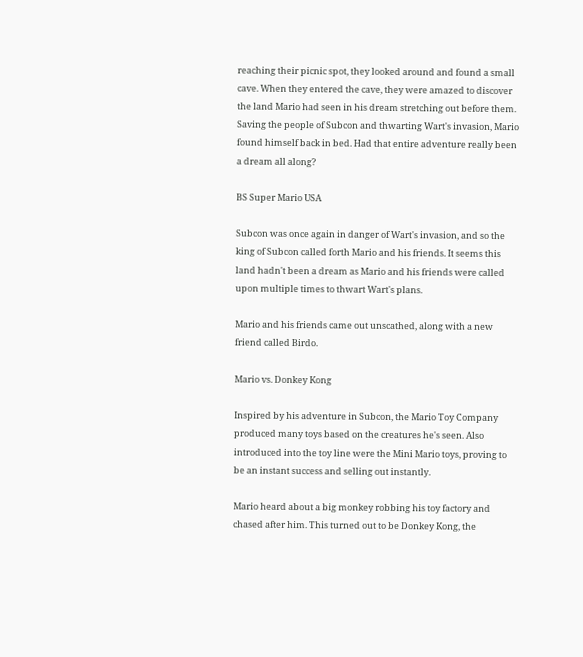reaching their picnic spot, they looked around and found a small cave. When they entered the cave, they were amazed to discover the land Mario had seen in his dream stretching out before them. Saving the people of Subcon and thwarting Wart's invasion, Mario found himself back in bed. Had that entire adventure really been a dream all along?

BS Super Mario USA

Subcon was once again in danger of Wart's invasion, and so the king of Subcon called forth Mario and his friends. It seems this land hadn't been a dream as Mario and his friends were called upon multiple times to thwart Wart's plans.

Mario and his friends came out unscathed, along with a new friend called Birdo.

Mario vs. Donkey Kong

Inspired by his adventure in Subcon, the Mario Toy Company produced many toys based on the creatures he's seen. Also introduced into the toy line were the Mini Mario toys, proving to be an instant success and selling out instantly.

Mario heard about a big monkey robbing his toy factory and chased after him. This turned out to be Donkey Kong, the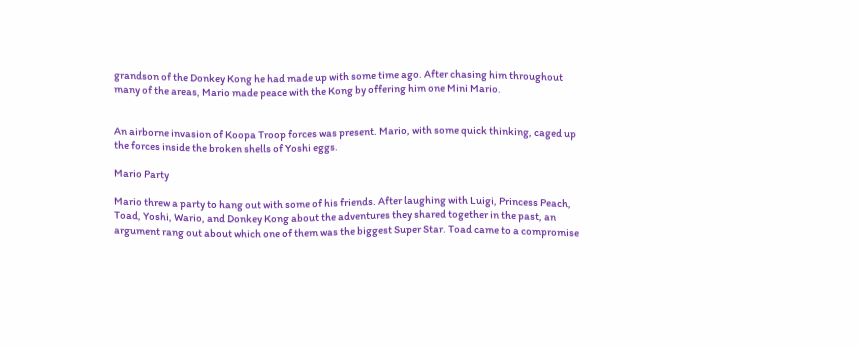grandson of the Donkey Kong he had made up with some time ago. After chasing him throughout many of the areas, Mario made peace with the Kong by offering him one Mini Mario.


An airborne invasion of Koopa Troop forces was present. Mario, with some quick thinking, caged up the forces inside the broken shells of Yoshi eggs.

Mario Party

Mario threw a party to hang out with some of his friends. After laughing with Luigi, Princess Peach, Toad, Yoshi, Wario, and Donkey Kong about the adventures they shared together in the past, an argument rang out about which one of them was the biggest Super Star. Toad came to a compromise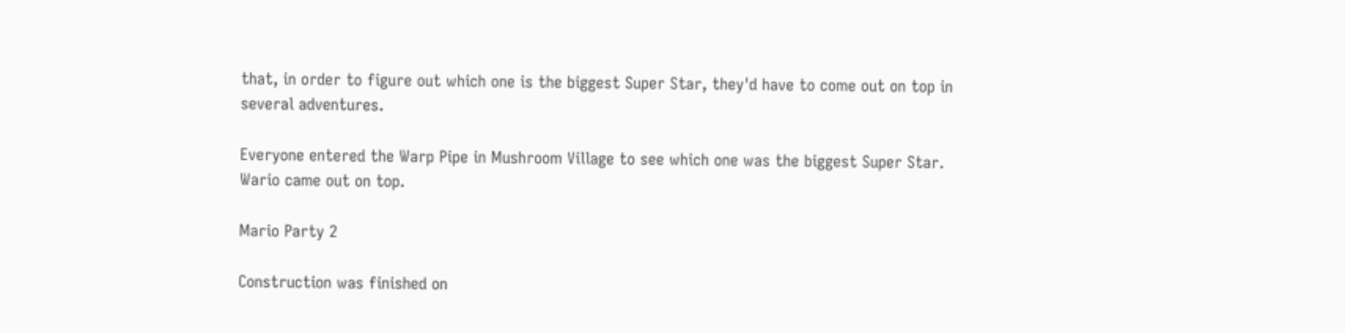that, in order to figure out which one is the biggest Super Star, they'd have to come out on top in several adventures.

Everyone entered the Warp Pipe in Mushroom Village to see which one was the biggest Super Star. Wario came out on top.

Mario Party 2

Construction was finished on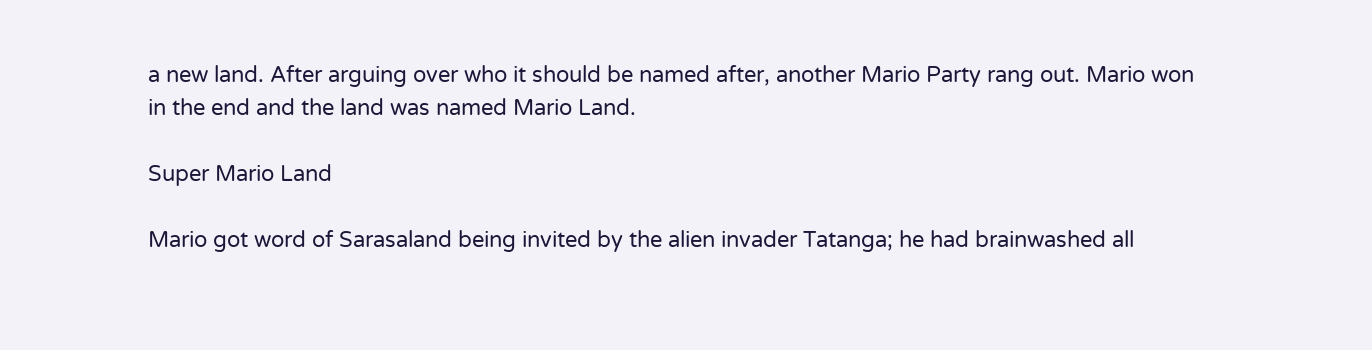a new land. After arguing over who it should be named after, another Mario Party rang out. Mario won in the end and the land was named Mario Land.

Super Mario Land

Mario got word of Sarasaland being invited by the alien invader Tatanga; he had brainwashed all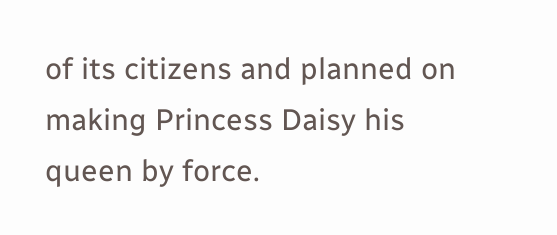of its citizens and planned on making Princess Daisy his queen by force.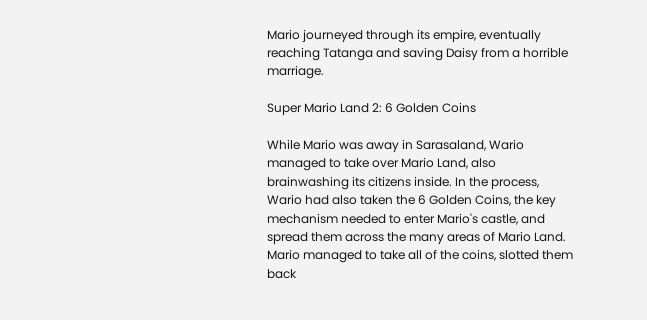Mario journeyed through its empire, eventually reaching Tatanga and saving Daisy from a horrible marriage.

Super Mario Land 2: 6 Golden Coins

While Mario was away in Sarasaland, Wario managed to take over Mario Land, also brainwashing its citizens inside. In the process, Wario had also taken the 6 Golden Coins, the key mechanism needed to enter Mario's castle, and spread them across the many areas of Mario Land. Mario managed to take all of the coins, slotted them back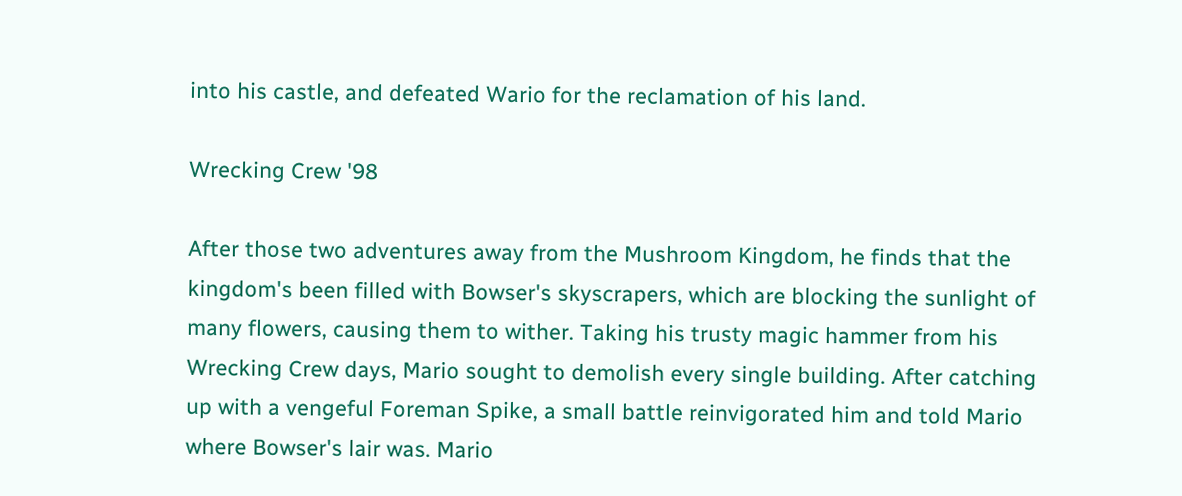into his castle, and defeated Wario for the reclamation of his land.

Wrecking Crew '98

After those two adventures away from the Mushroom Kingdom, he finds that the kingdom's been filled with Bowser's skyscrapers, which are blocking the sunlight of many flowers, causing them to wither. Taking his trusty magic hammer from his Wrecking Crew days, Mario sought to demolish every single building. After catching up with a vengeful Foreman Spike, a small battle reinvigorated him and told Mario where Bowser's lair was. Mario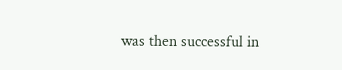was then successful in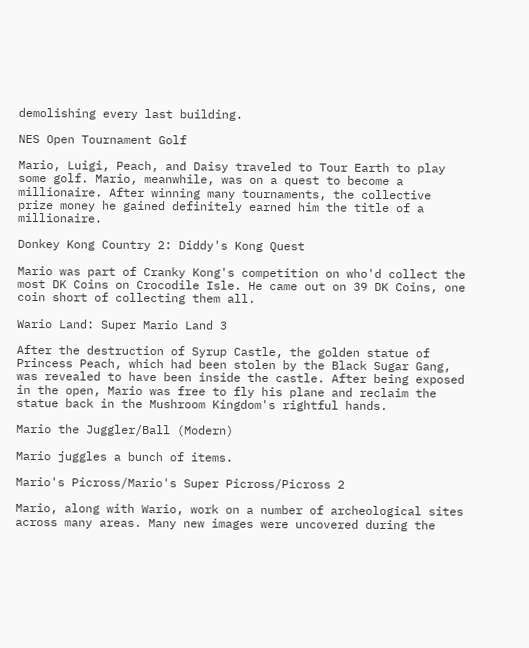demolishing every last building.

NES Open Tournament Golf

Mario, Luigi, Peach, and Daisy traveled to Tour Earth to play some golf. Mario, meanwhile, was on a quest to become a millionaire. After winning many tournaments, the collective prize money he gained definitely earned him the title of a millionaire.

Donkey Kong Country 2: Diddy's Kong Quest

Mario was part of Cranky Kong's competition on who'd collect the most DK Coins on Crocodile Isle. He came out on 39 DK Coins, one coin short of collecting them all.

Wario Land: Super Mario Land 3

After the destruction of Syrup Castle, the golden statue of Princess Peach, which had been stolen by the Black Sugar Gang, was revealed to have been inside the castle. After being exposed in the open, Mario was free to fly his plane and reclaim the statue back in the Mushroom Kingdom's rightful hands.

Mario the Juggler/Ball (Modern)

Mario juggles a bunch of items.

Mario's Picross/Mario's Super Picross/Picross 2

Mario, along with Wario, work on a number of archeological sites across many areas. Many new images were uncovered during the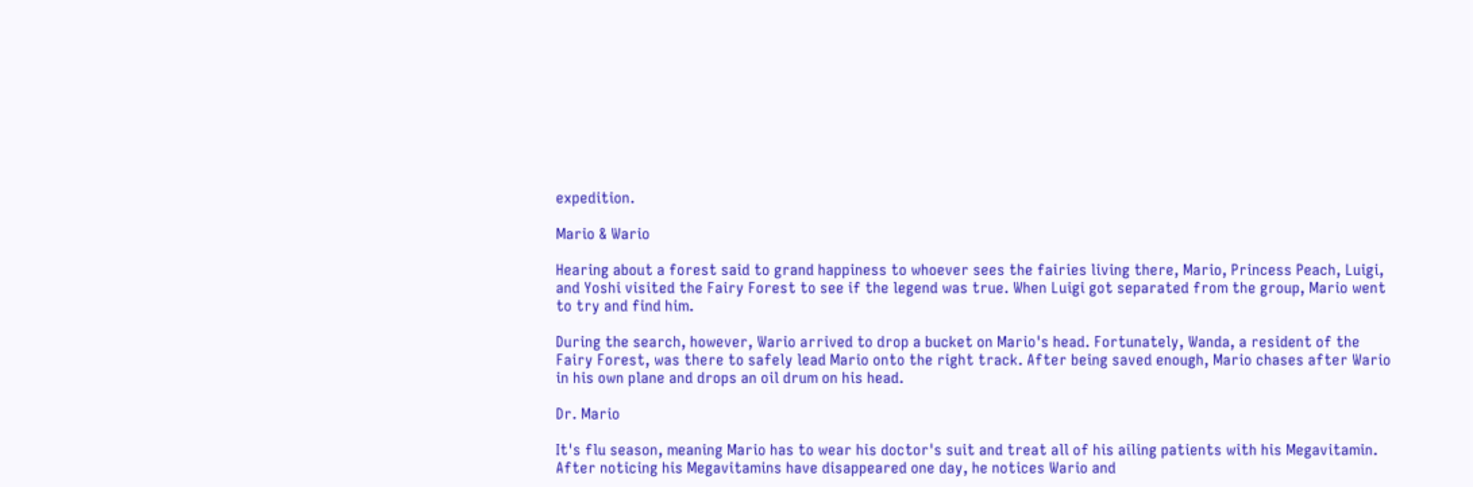expedition.

Mario & Wario

Hearing about a forest said to grand happiness to whoever sees the fairies living there, Mario, Princess Peach, Luigi, and Yoshi visited the Fairy Forest to see if the legend was true. When Luigi got separated from the group, Mario went to try and find him.

During the search, however, Wario arrived to drop a bucket on Mario's head. Fortunately, Wanda, a resident of the Fairy Forest, was there to safely lead Mario onto the right track. After being saved enough, Mario chases after Wario in his own plane and drops an oil drum on his head.

Dr. Mario

It's flu season, meaning Mario has to wear his doctor's suit and treat all of his ailing patients with his Megavitamin. After noticing his Megavitamins have disappeared one day, he notices Wario and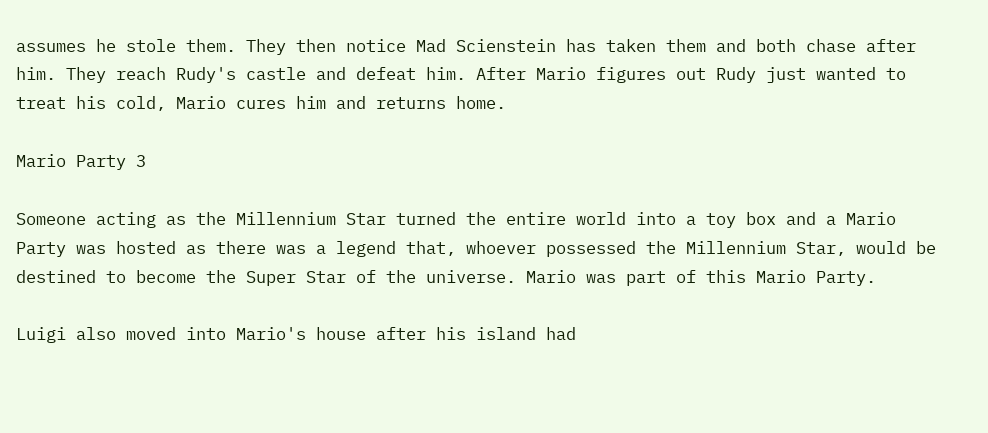assumes he stole them. They then notice Mad Scienstein has taken them and both chase after him. They reach Rudy's castle and defeat him. After Mario figures out Rudy just wanted to treat his cold, Mario cures him and returns home.

Mario Party 3

Someone acting as the Millennium Star turned the entire world into a toy box and a Mario Party was hosted as there was a legend that, whoever possessed the Millennium Star, would be destined to become the Super Star of the universe. Mario was part of this Mario Party.

Luigi also moved into Mario's house after his island had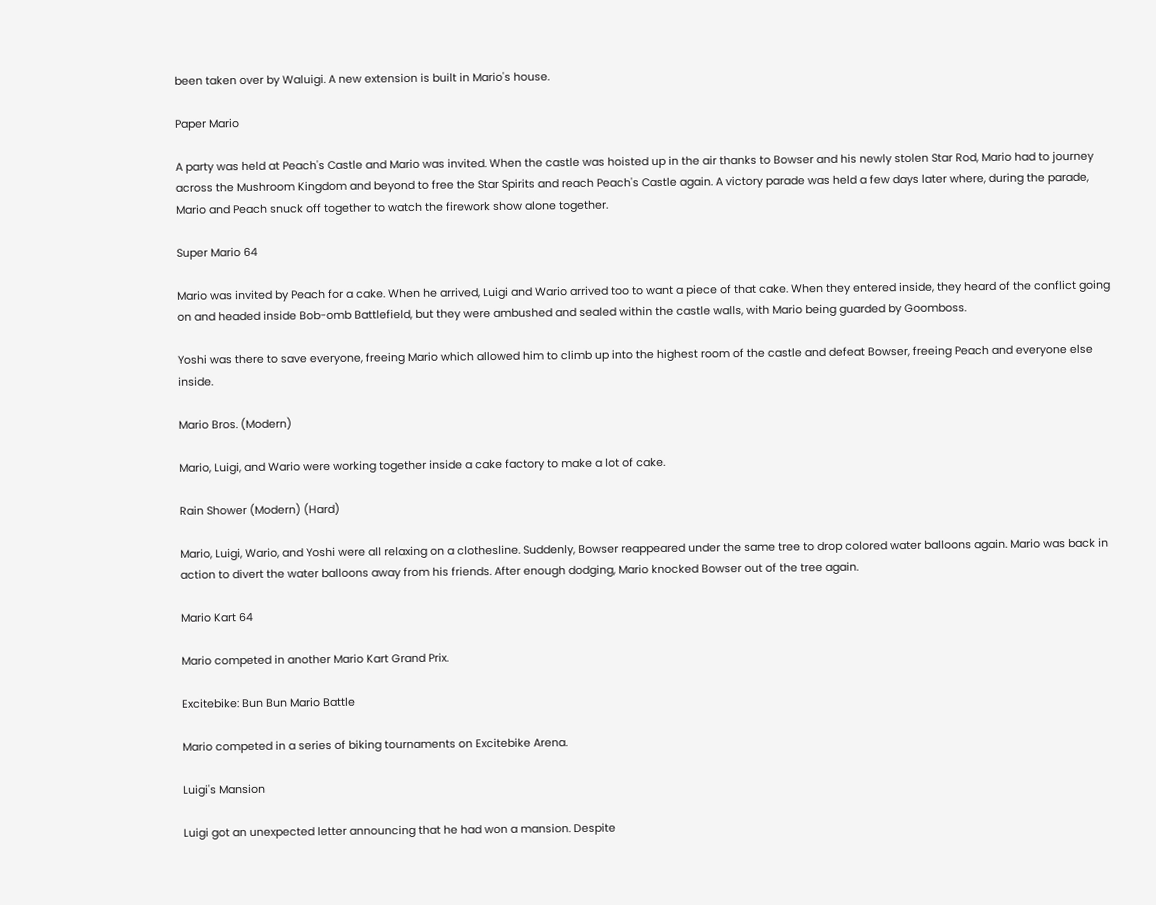been taken over by Waluigi. A new extension is built in Mario's house.

Paper Mario

A party was held at Peach's Castle and Mario was invited. When the castle was hoisted up in the air thanks to Bowser and his newly stolen Star Rod, Mario had to journey across the Mushroom Kingdom and beyond to free the Star Spirits and reach Peach's Castle again. A victory parade was held a few days later where, during the parade, Mario and Peach snuck off together to watch the firework show alone together.

Super Mario 64

Mario was invited by Peach for a cake. When he arrived, Luigi and Wario arrived too to want a piece of that cake. When they entered inside, they heard of the conflict going on and headed inside Bob-omb Battlefield, but they were ambushed and sealed within the castle walls, with Mario being guarded by Goomboss.

Yoshi was there to save everyone, freeing Mario which allowed him to climb up into the highest room of the castle and defeat Bowser, freeing Peach and everyone else inside.

Mario Bros. (Modern)

Mario, Luigi, and Wario were working together inside a cake factory to make a lot of cake.

Rain Shower (Modern) (Hard)

Mario, Luigi, Wario, and Yoshi were all relaxing on a clothesline. Suddenly, Bowser reappeared under the same tree to drop colored water balloons again. Mario was back in action to divert the water balloons away from his friends. After enough dodging, Mario knocked Bowser out of the tree again.

Mario Kart 64

Mario competed in another Mario Kart Grand Prix.

Excitebike: Bun Bun Mario Battle

Mario competed in a series of biking tournaments on Excitebike Arena.

Luigi's Mansion

Luigi got an unexpected letter announcing that he had won a mansion. Despite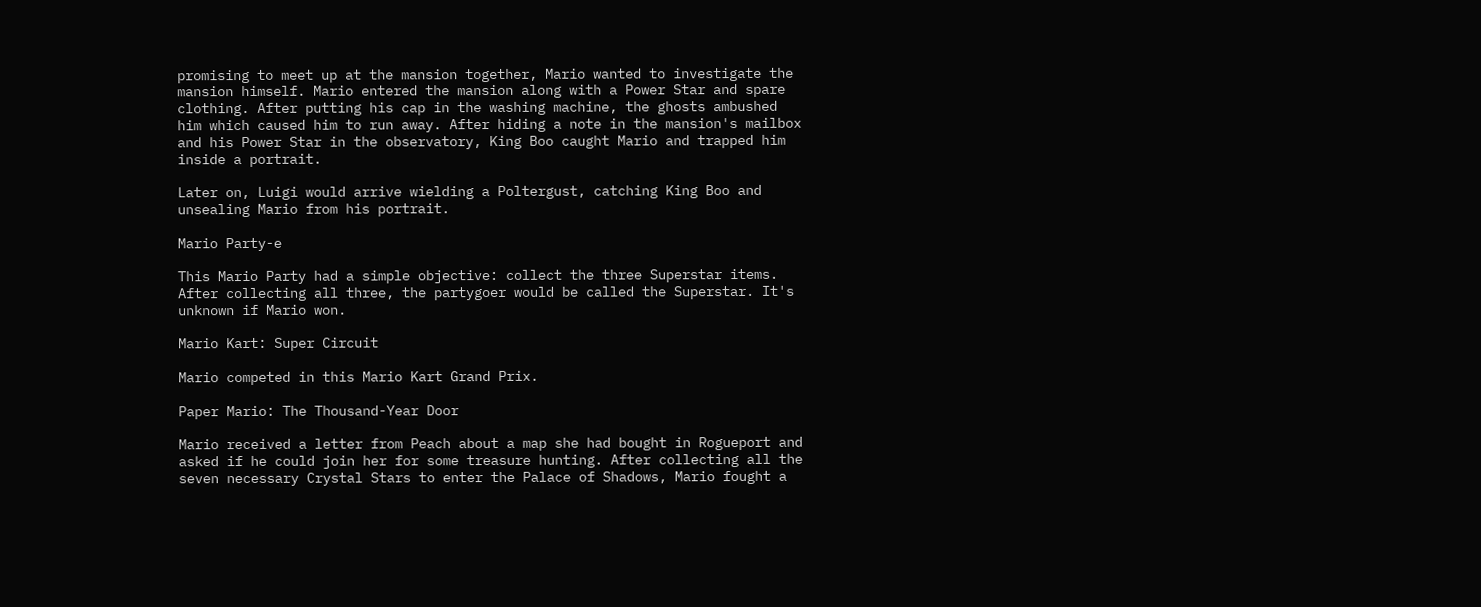promising to meet up at the mansion together, Mario wanted to investigate the mansion himself. Mario entered the mansion along with a Power Star and spare clothing. After putting his cap in the washing machine, the ghosts ambushed him which caused him to run away. After hiding a note in the mansion's mailbox and his Power Star in the observatory, King Boo caught Mario and trapped him inside a portrait.

Later on, Luigi would arrive wielding a Poltergust, catching King Boo and unsealing Mario from his portrait.

Mario Party-e

This Mario Party had a simple objective: collect the three Superstar items. After collecting all three, the partygoer would be called the Superstar. It's unknown if Mario won.

Mario Kart: Super Circuit

Mario competed in this Mario Kart Grand Prix.

Paper Mario: The Thousand-Year Door

Mario received a letter from Peach about a map she had bought in Rogueport and asked if he could join her for some treasure hunting. After collecting all the seven necessary Crystal Stars to enter the Palace of Shadows, Mario fought a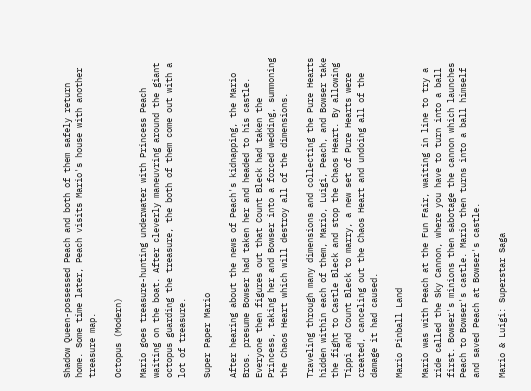Shadow Queen-possessed Peach and both of them safely return home. Some time later, Peach visits Mario's house with another treasure map.

Octopus (Modern)

Mario goes treasure-hunting underwater with Princess Peach waiting on the boat. After cleverly maneuvring around the giant octopus guarding the treasure, the both of them come out with a lot of treasure.

Super Paper Mario

After hearing about the news of Peach's kidnapping, the Mario Bros. presume Bowser had taken her and headed to his castle. Everyone then figures out that Count Bleck had taken the Princess, taking her and Bowser into a forced wedding, summoning the Chaos Heart which will destroy all of the dimensions.

Traveling through many dimensions and collecting the Pure Hearts hidden within each of them, Mario, Luigi, Peach, and Bowser take the fight to Castle Bleck and stop the Chaos Heart. By allowing Tippi and Count Bleck to marry, a new set of Pure Hearts were created, canceling out the Chaos Heart and undoing all of the damage it had caused.

Mario Pinball Land

Mario was with Peach at the Fun Fair, waiting in line to try a ride called the Sky Cannon, where you have to turn into a ball first. Bowser's minions then sabotage the cannon which launches Peach to Bowser's castle. Mario then turns into a ball himself and saved Peach at Bowser's castle.

Mario & Luigi: Superstar Saga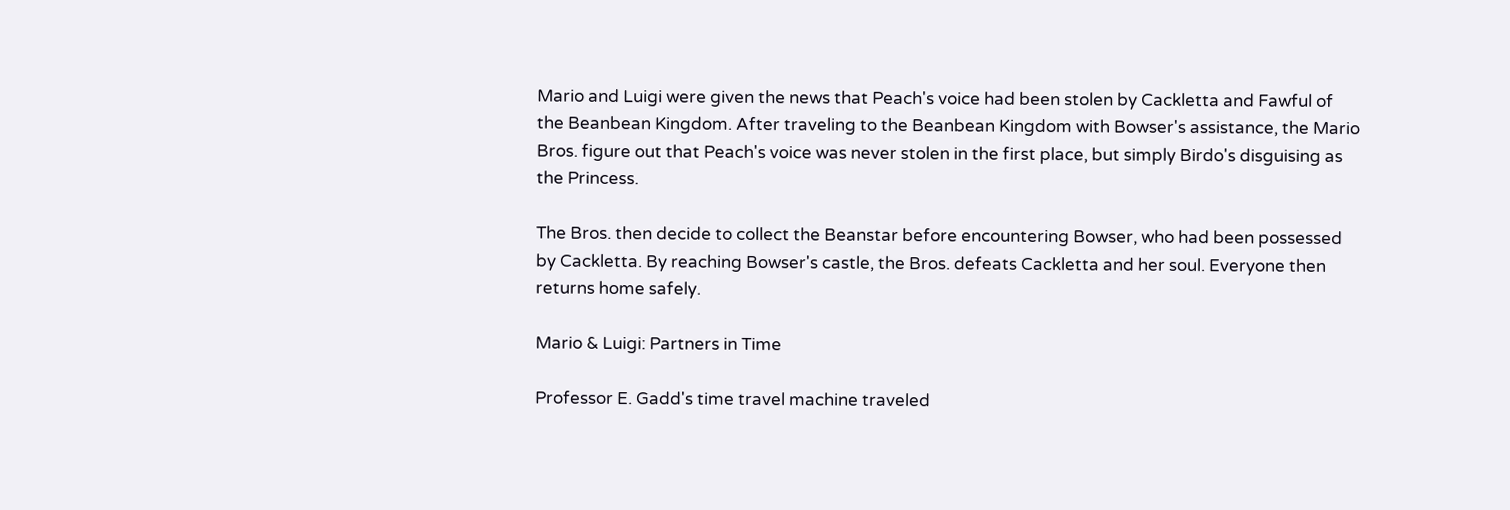Mario and Luigi were given the news that Peach's voice had been stolen by Cackletta and Fawful of the Beanbean Kingdom. After traveling to the Beanbean Kingdom with Bowser's assistance, the Mario Bros. figure out that Peach's voice was never stolen in the first place, but simply Birdo's disguising as the Princess.

The Bros. then decide to collect the Beanstar before encountering Bowser, who had been possessed by Cackletta. By reaching Bowser's castle, the Bros. defeats Cackletta and her soul. Everyone then returns home safely.

Mario & Luigi: Partners in Time

Professor E. Gadd's time travel machine traveled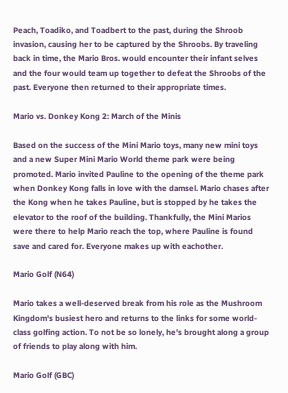Peach, Toadiko, and Toadbert to the past, during the Shroob invasion, causing her to be captured by the Shroobs. By traveling back in time, the Mario Bros. would encounter their infant selves and the four would team up together to defeat the Shroobs of the past. Everyone then returned to their appropriate times.

Mario vs. Donkey Kong 2: March of the Minis

Based on the success of the Mini Mario toys, many new mini toys and a new Super Mini Mario World theme park were being promoted. Mario invited Pauline to the opening of the theme park when Donkey Kong falls in love with the damsel. Mario chases after the Kong when he takes Pauline, but is stopped by he takes the elevator to the roof of the building. Thankfully, the Mini Marios were there to help Mario reach the top, where Pauline is found save and cared for. Everyone makes up with eachother.

Mario Golf (N64)

Mario takes a well-deserved break from his role as the Mushroom Kingdom's busiest hero and returns to the links for some world-class golfing action. To not be so lonely, he's brought along a group of friends to play along with him.

Mario Golf (GBC)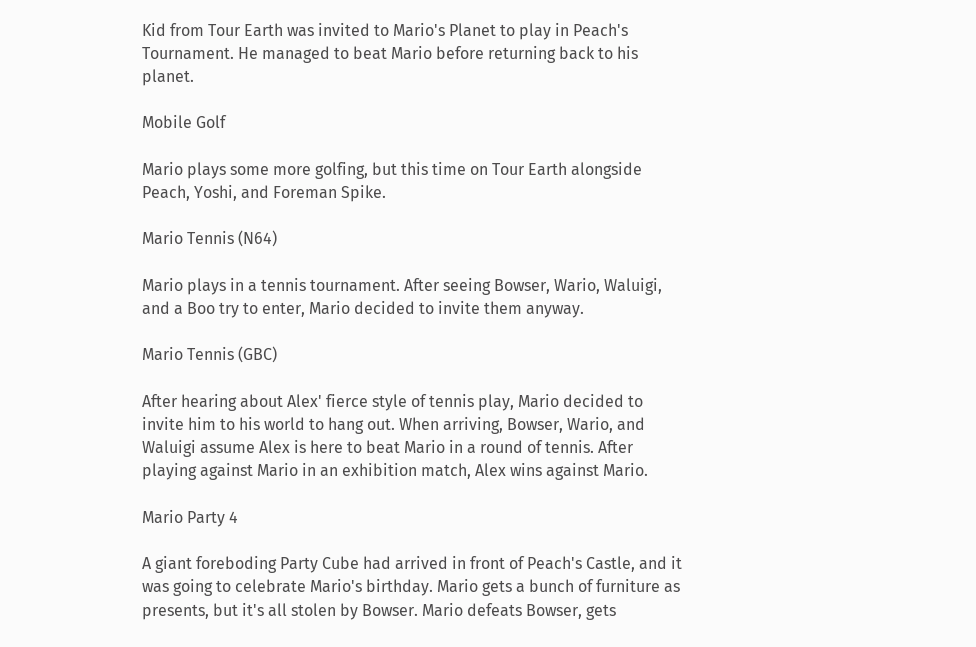Kid from Tour Earth was invited to Mario's Planet to play in Peach's Tournament. He managed to beat Mario before returning back to his planet.

Mobile Golf

Mario plays some more golfing, but this time on Tour Earth alongside Peach, Yoshi, and Foreman Spike.

Mario Tennis (N64)

Mario plays in a tennis tournament. After seeing Bowser, Wario, Waluigi, and a Boo try to enter, Mario decided to invite them anyway.

Mario Tennis (GBC)

After hearing about Alex' fierce style of tennis play, Mario decided to invite him to his world to hang out. When arriving, Bowser, Wario, and Waluigi assume Alex is here to beat Mario in a round of tennis. After playing against Mario in an exhibition match, Alex wins against Mario.

Mario Party 4

A giant foreboding Party Cube had arrived in front of Peach's Castle, and it was going to celebrate Mario's birthday. Mario gets a bunch of furniture as presents, but it's all stolen by Bowser. Mario defeats Bowser, gets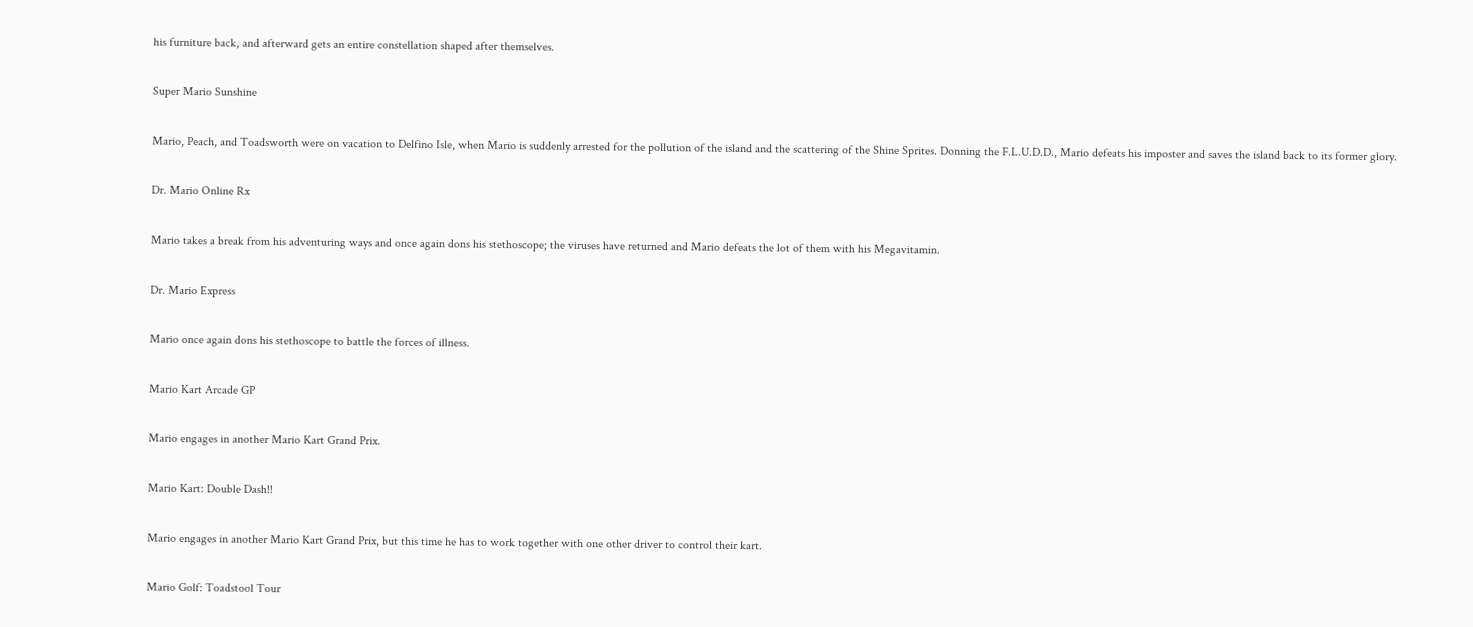his furniture back, and afterward gets an entire constellation shaped after themselves.

Super Mario Sunshine

Mario, Peach, and Toadsworth were on vacation to Delfino Isle, when Mario is suddenly arrested for the pollution of the island and the scattering of the Shine Sprites. Donning the F.L.U.D.D., Mario defeats his imposter and saves the island back to its former glory.

Dr. Mario Online Rx

Mario takes a break from his adventuring ways and once again dons his stethoscope; the viruses have returned and Mario defeats the lot of them with his Megavitamin.

Dr. Mario Express

Mario once again dons his stethoscope to battle the forces of illness.

Mario Kart Arcade GP

Mario engages in another Mario Kart Grand Prix.

Mario Kart: Double Dash!!

Mario engages in another Mario Kart Grand Prix, but this time he has to work together with one other driver to control their kart.

Mario Golf: Toadstool Tour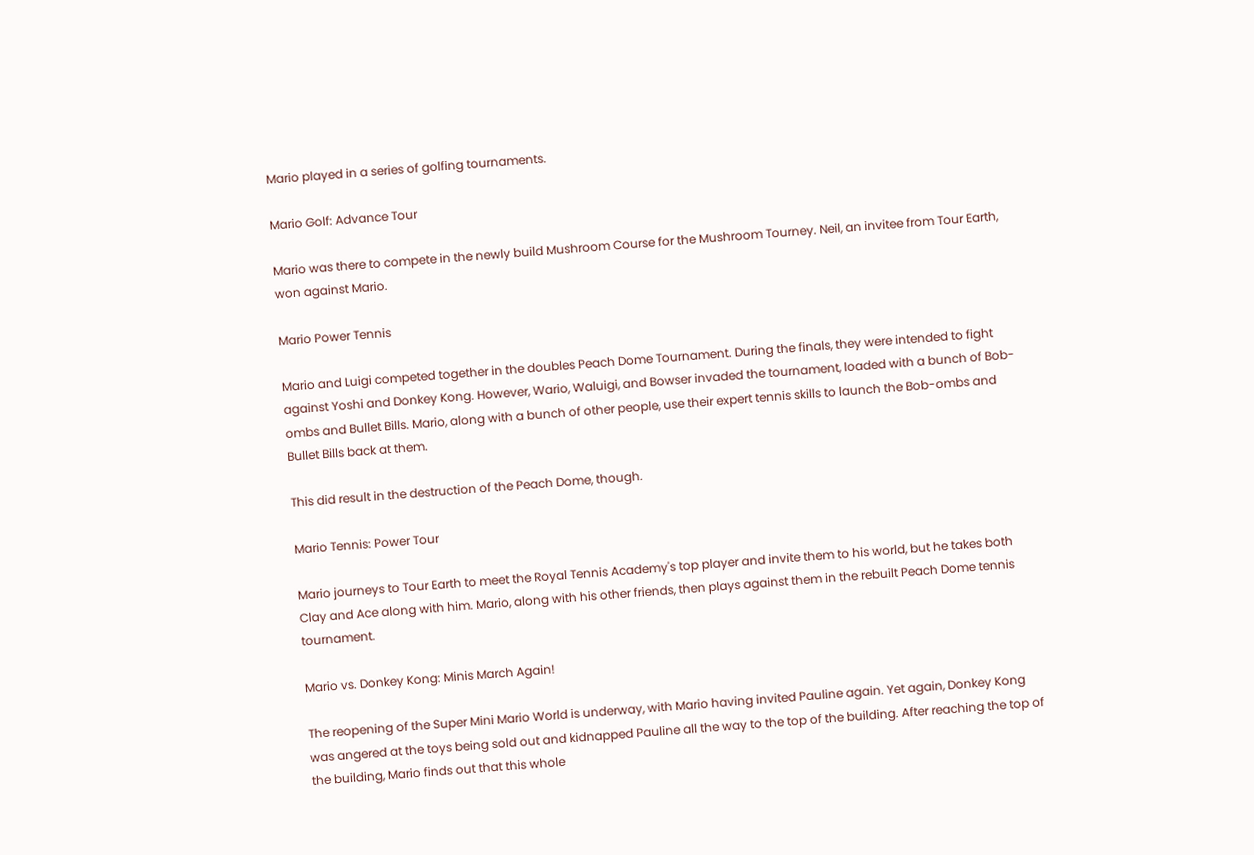Mario played in a series of golfing tournaments.

Mario Golf: Advance Tour

Mario was there to compete in the newly build Mushroom Course for the Mushroom Tourney. Neil, an invitee from Tour Earth, won against Mario.

Mario Power Tennis

Mario and Luigi competed together in the doubles Peach Dome Tournament. During the finals, they were intended to fight against Yoshi and Donkey Kong. However, Wario, Waluigi, and Bowser invaded the tournament, loaded with a bunch of Bob-ombs and Bullet Bills. Mario, along with a bunch of other people, use their expert tennis skills to launch the Bob-ombs and Bullet Bills back at them.

This did result in the destruction of the Peach Dome, though.

Mario Tennis: Power Tour

Mario journeys to Tour Earth to meet the Royal Tennis Academy's top player and invite them to his world, but he takes both Clay and Ace along with him. Mario, along with his other friends, then plays against them in the rebuilt Peach Dome tennis tournament.

Mario vs. Donkey Kong: Minis March Again!

The reopening of the Super Mini Mario World is underway, with Mario having invited Pauline again. Yet again, Donkey Kong was angered at the toys being sold out and kidnapped Pauline all the way to the top of the building. After reaching the top of the building, Mario finds out that this whole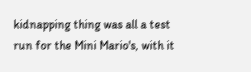kidnapping thing was all a test run for the Mini Mario's, with it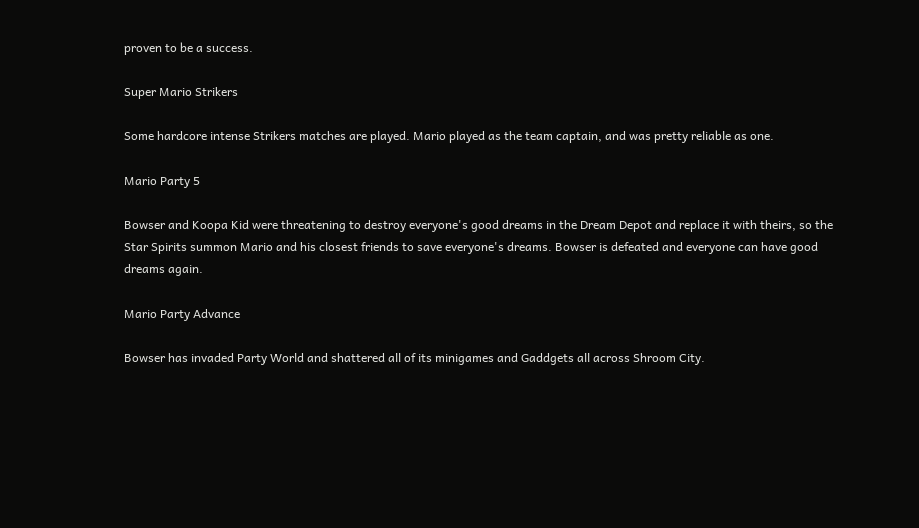proven to be a success.

Super Mario Strikers

Some hardcore intense Strikers matches are played. Mario played as the team captain, and was pretty reliable as one.

Mario Party 5

Bowser and Koopa Kid were threatening to destroy everyone's good dreams in the Dream Depot and replace it with theirs, so the Star Spirits summon Mario and his closest friends to save everyone's dreams. Bowser is defeated and everyone can have good dreams again.

Mario Party Advance

Bowser has invaded Party World and shattered all of its minigames and Gaddgets all across Shroom City.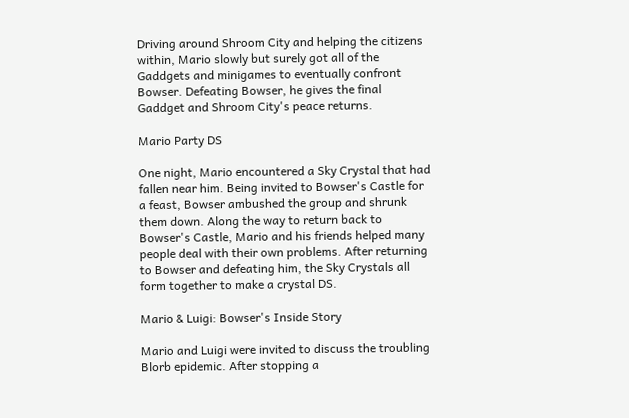Driving around Shroom City and helping the citizens within, Mario slowly but surely got all of the Gaddgets and minigames to eventually confront Bowser. Defeating Bowser, he gives the final Gaddget and Shroom City's peace returns.

Mario Party DS

One night, Mario encountered a Sky Crystal that had fallen near him. Being invited to Bowser's Castle for a feast, Bowser ambushed the group and shrunk them down. Along the way to return back to Bowser's Castle, Mario and his friends helped many people deal with their own problems. After returning to Bowser and defeating him, the Sky Crystals all form together to make a crystal DS.

Mario & Luigi: Bowser's Inside Story

Mario and Luigi were invited to discuss the troubling Blorb epidemic. After stopping a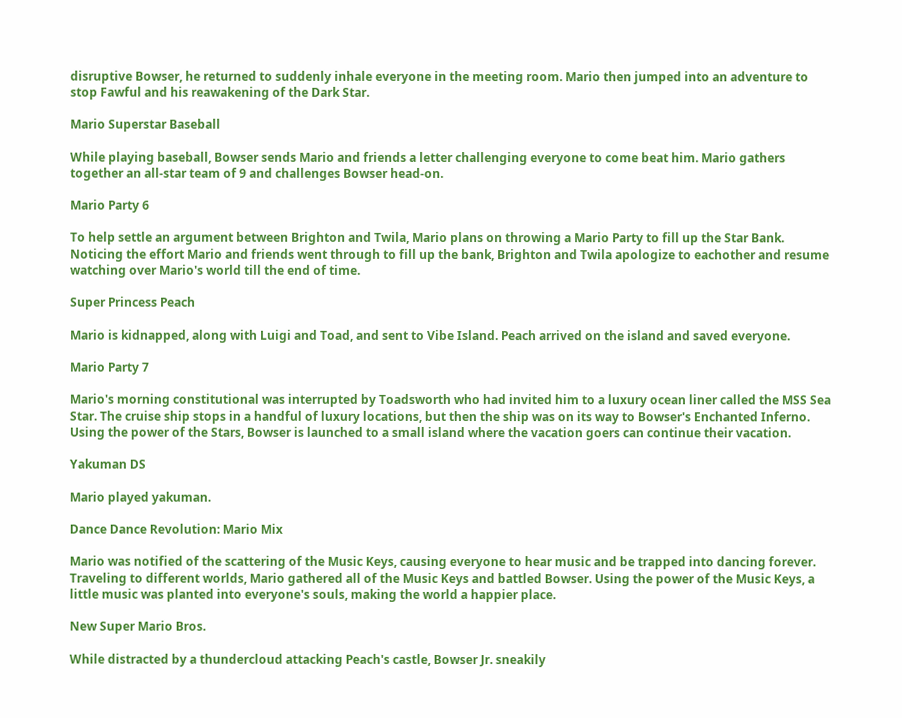disruptive Bowser, he returned to suddenly inhale everyone in the meeting room. Mario then jumped into an adventure to stop Fawful and his reawakening of the Dark Star.

Mario Superstar Baseball

While playing baseball, Bowser sends Mario and friends a letter challenging everyone to come beat him. Mario gathers together an all-star team of 9 and challenges Bowser head-on.

Mario Party 6

To help settle an argument between Brighton and Twila, Mario plans on throwing a Mario Party to fill up the Star Bank. Noticing the effort Mario and friends went through to fill up the bank, Brighton and Twila apologize to eachother and resume watching over Mario's world till the end of time.

Super Princess Peach

Mario is kidnapped, along with Luigi and Toad, and sent to Vibe Island. Peach arrived on the island and saved everyone.

Mario Party 7

Mario's morning constitutional was interrupted by Toadsworth who had invited him to a luxury ocean liner called the MSS Sea Star. The cruise ship stops in a handful of luxury locations, but then the ship was on its way to Bowser's Enchanted Inferno. Using the power of the Stars, Bowser is launched to a small island where the vacation goers can continue their vacation.

Yakuman DS

Mario played yakuman.

Dance Dance Revolution: Mario Mix

Mario was notified of the scattering of the Music Keys, causing everyone to hear music and be trapped into dancing forever. Traveling to different worlds, Mario gathered all of the Music Keys and battled Bowser. Using the power of the Music Keys, a little music was planted into everyone's souls, making the world a happier place.

New Super Mario Bros.

While distracted by a thundercloud attacking Peach's castle, Bowser Jr. sneakily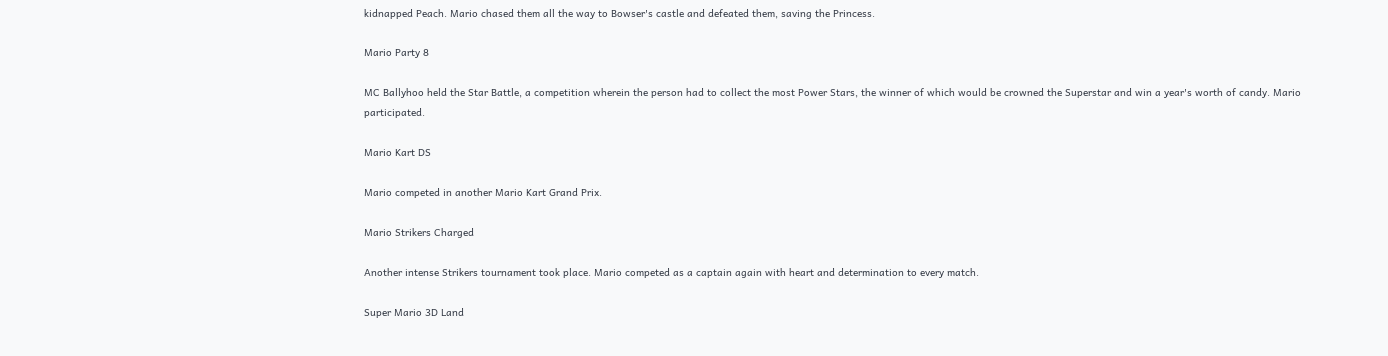kidnapped Peach. Mario chased them all the way to Bowser's castle and defeated them, saving the Princess.

Mario Party 8

MC Ballyhoo held the Star Battle, a competition wherein the person had to collect the most Power Stars, the winner of which would be crowned the Superstar and win a year's worth of candy. Mario participated.

Mario Kart DS

Mario competed in another Mario Kart Grand Prix.

Mario Strikers Charged

Another intense Strikers tournament took place. Mario competed as a captain again with heart and determination to every match.

Super Mario 3D Land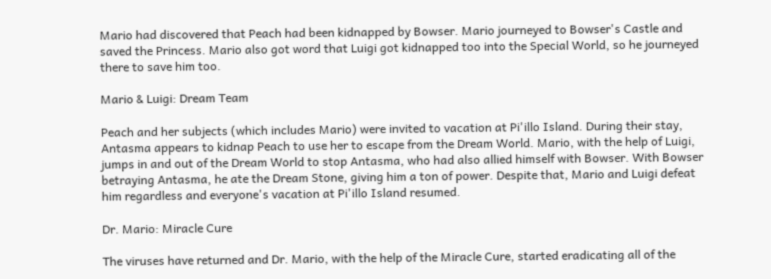Mario had discovered that Peach had been kidnapped by Bowser. Mario journeyed to Bowser's Castle and saved the Princess. Mario also got word that Luigi got kidnapped too into the Special World, so he journeyed there to save him too.

Mario & Luigi: Dream Team

Peach and her subjects (which includes Mario) were invited to vacation at Pi'illo Island. During their stay, Antasma appears to kidnap Peach to use her to escape from the Dream World. Mario, with the help of Luigi, jumps in and out of the Dream World to stop Antasma, who had also allied himself with Bowser. With Bowser betraying Antasma, he ate the Dream Stone, giving him a ton of power. Despite that, Mario and Luigi defeat him regardless and everyone's vacation at Pi'illo Island resumed.

Dr. Mario: Miracle Cure

The viruses have returned and Dr. Mario, with the help of the Miracle Cure, started eradicating all of the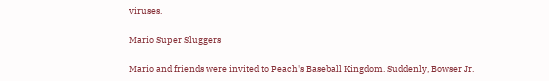viruses.

Mario Super Sluggers

Mario and friends were invited to Peach's Baseball Kingdom. Suddenly, Bowser Jr.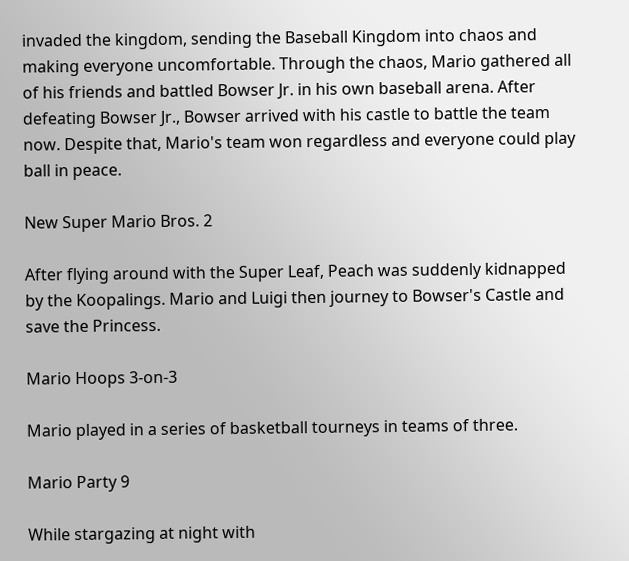invaded the kingdom, sending the Baseball Kingdom into chaos and making everyone uncomfortable. Through the chaos, Mario gathered all of his friends and battled Bowser Jr. in his own baseball arena. After defeating Bowser Jr., Bowser arrived with his castle to battle the team now. Despite that, Mario's team won regardless and everyone could play ball in peace.

New Super Mario Bros. 2

After flying around with the Super Leaf, Peach was suddenly kidnapped by the Koopalings. Mario and Luigi then journey to Bowser's Castle and save the Princess.

Mario Hoops 3-on-3

Mario played in a series of basketball tourneys in teams of three.

Mario Party 9

While stargazing at night with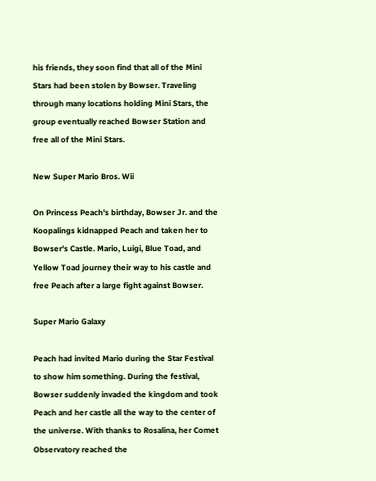his friends, they soon find that all of the Mini Stars had been stolen by Bowser. Traveling through many locations holding Mini Stars, the group eventually reached Bowser Station and free all of the Mini Stars.

New Super Mario Bros. Wii

On Princess Peach's birthday, Bowser Jr. and the Koopalings kidnapped Peach and taken her to Bowser's Castle. Mario, Luigi, Blue Toad, and Yellow Toad journey their way to his castle and free Peach after a large fight against Bowser.

Super Mario Galaxy

Peach had invited Mario during the Star Festival to show him something. During the festival, Bowser suddenly invaded the kingdom and took Peach and her castle all the way to the center of the universe. With thanks to Rosalina, her Comet Observatory reached the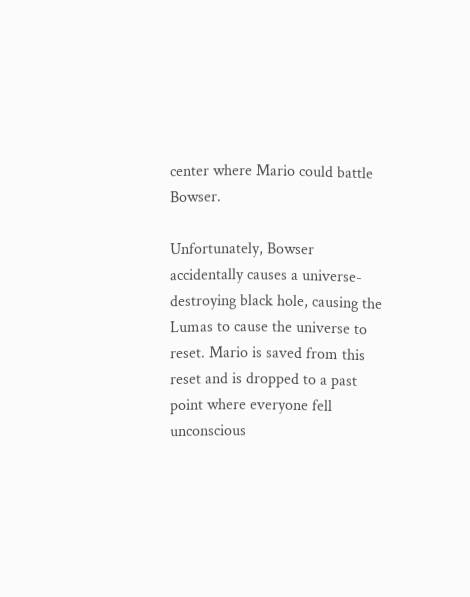center where Mario could battle Bowser.

Unfortunately, Bowser accidentally causes a universe-destroying black hole, causing the Lumas to cause the universe to reset. Mario is saved from this reset and is dropped to a past point where everyone fell unconscious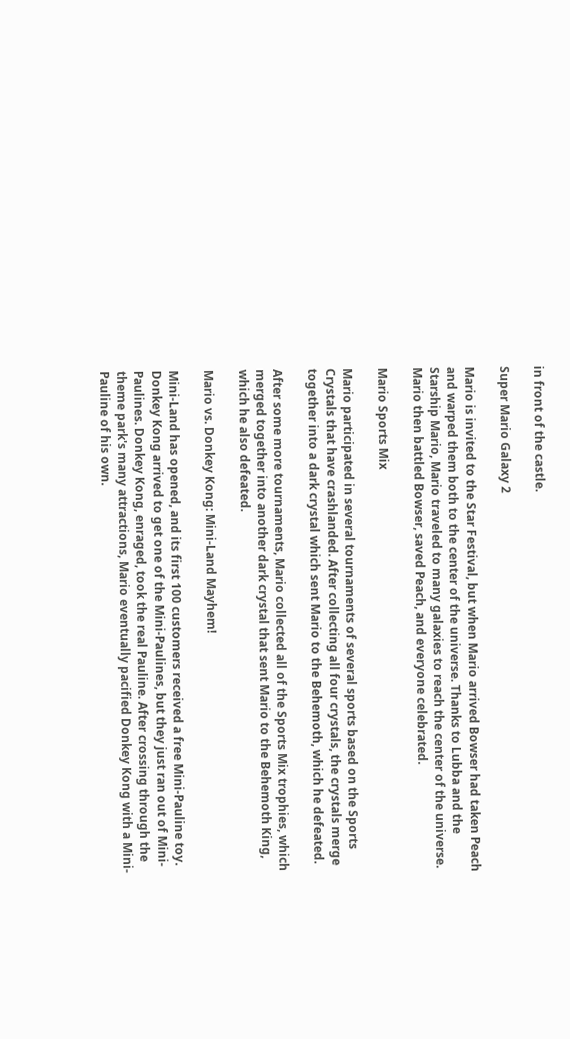in front of the castle.

Super Mario Galaxy 2

Mario is invited to the Star Festival, but when Mario arrived Bowser had taken Peach and warped them both to the center of the universe. Thanks to Lubba and the Starship Mario, Mario traveled to many galaxies to reach the center of the universe. Mario then battled Bowser, saved Peach, and everyone celebrated.

Mario Sports Mix

Mario participated in several tournaments of several sports based on the Sports Crystals that have crashlanded. After collecting all four crystals, the crystals merge together into a dark crystal which sent Mario to the Behemoth, which he defeated.

After some more tournaments, Mario collected all of the Sports Mix trophies, which merged together into another dark crystal that sent Mario to the Behemoth King, which he also defeated.

Mario vs. Donkey Kong: Mini-Land Mayhem!

Mini-Land has opened, and its first 100 customers received a free Mini-Pauline toy. Donkey Kong arrived to get one of the Mini-Paulines, but they just ran out of Mini-Paulines. Donkey Kong, enraged, took the real Pauline. After crossing through the theme park's many attractions, Mario eventually pacified Donkey Kong with a Mini-Pauline of his own.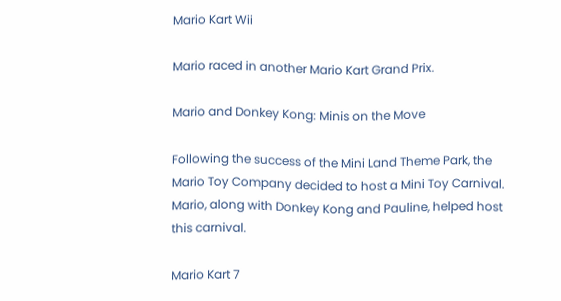Mario Kart Wii

Mario raced in another Mario Kart Grand Prix.

Mario and Donkey Kong: Minis on the Move

Following the success of the Mini Land Theme Park, the Mario Toy Company decided to host a Mini Toy Carnival. Mario, along with Donkey Kong and Pauline, helped host this carnival.

Mario Kart 7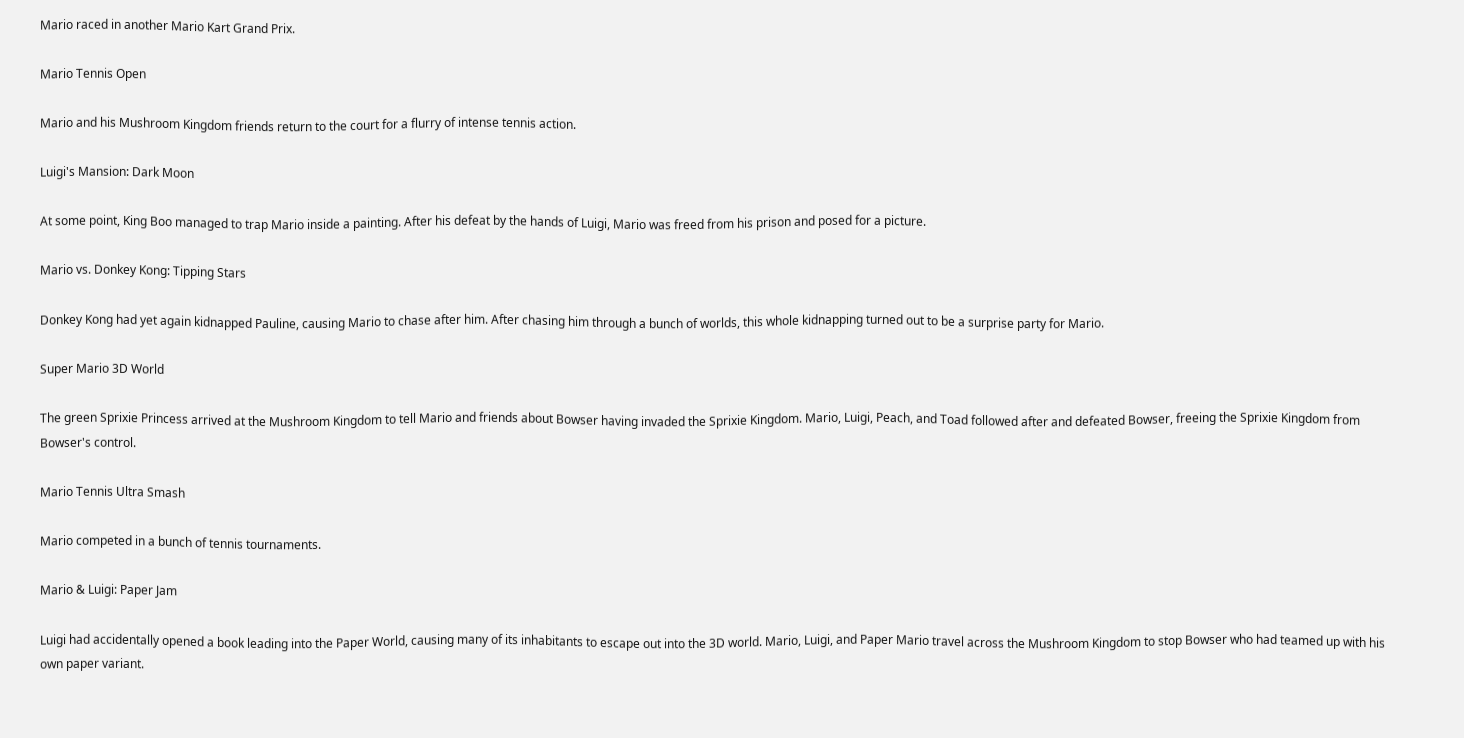Mario raced in another Mario Kart Grand Prix.

Mario Tennis Open

Mario and his Mushroom Kingdom friends return to the court for a flurry of intense tennis action.

Luigi's Mansion: Dark Moon

At some point, King Boo managed to trap Mario inside a painting. After his defeat by the hands of Luigi, Mario was freed from his prison and posed for a picture.

Mario vs. Donkey Kong: Tipping Stars

Donkey Kong had yet again kidnapped Pauline, causing Mario to chase after him. After chasing him through a bunch of worlds, this whole kidnapping turned out to be a surprise party for Mario.

Super Mario 3D World

The green Sprixie Princess arrived at the Mushroom Kingdom to tell Mario and friends about Bowser having invaded the Sprixie Kingdom. Mario, Luigi, Peach, and Toad followed after and defeated Bowser, freeing the Sprixie Kingdom from Bowser's control.

Mario Tennis Ultra Smash

Mario competed in a bunch of tennis tournaments.

Mario & Luigi: Paper Jam

Luigi had accidentally opened a book leading into the Paper World, causing many of its inhabitants to escape out into the 3D world. Mario, Luigi, and Paper Mario travel across the Mushroom Kingdom to stop Bowser who had teamed up with his own paper variant.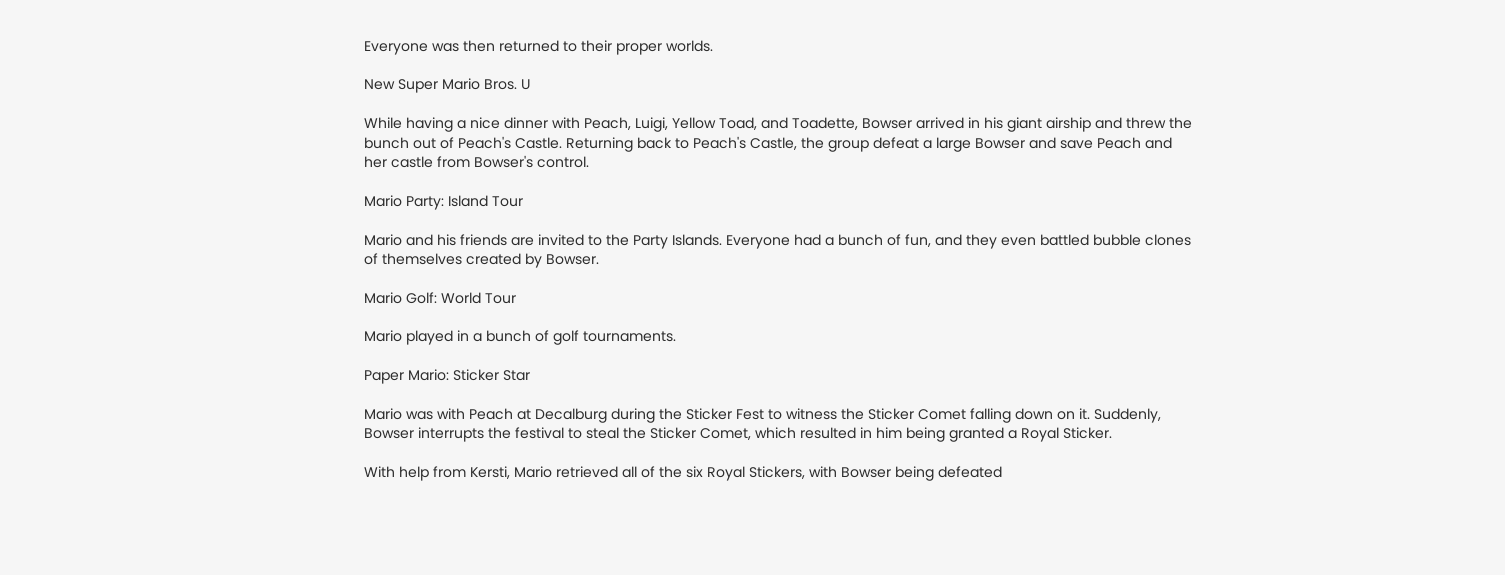Everyone was then returned to their proper worlds.

New Super Mario Bros. U

While having a nice dinner with Peach, Luigi, Yellow Toad, and Toadette, Bowser arrived in his giant airship and threw the bunch out of Peach's Castle. Returning back to Peach's Castle, the group defeat a large Bowser and save Peach and her castle from Bowser's control.

Mario Party: Island Tour

Mario and his friends are invited to the Party Islands. Everyone had a bunch of fun, and they even battled bubble clones of themselves created by Bowser.

Mario Golf: World Tour

Mario played in a bunch of golf tournaments.

Paper Mario: Sticker Star

Mario was with Peach at Decalburg during the Sticker Fest to witness the Sticker Comet falling down on it. Suddenly, Bowser interrupts the festival to steal the Sticker Comet, which resulted in him being granted a Royal Sticker.

With help from Kersti, Mario retrieved all of the six Royal Stickers, with Bowser being defeated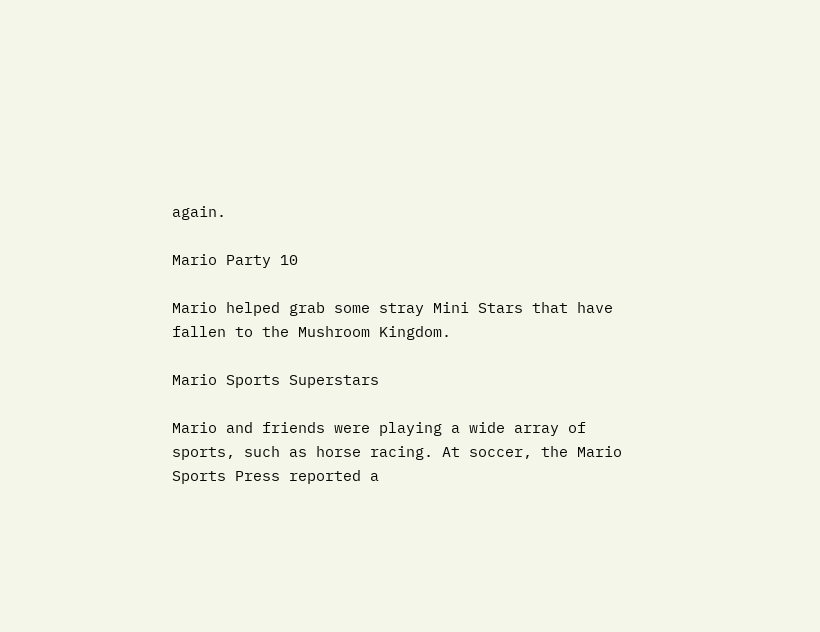again.

Mario Party 10

Mario helped grab some stray Mini Stars that have fallen to the Mushroom Kingdom.

Mario Sports Superstars

Mario and friends were playing a wide array of sports, such as horse racing. At soccer, the Mario Sports Press reported a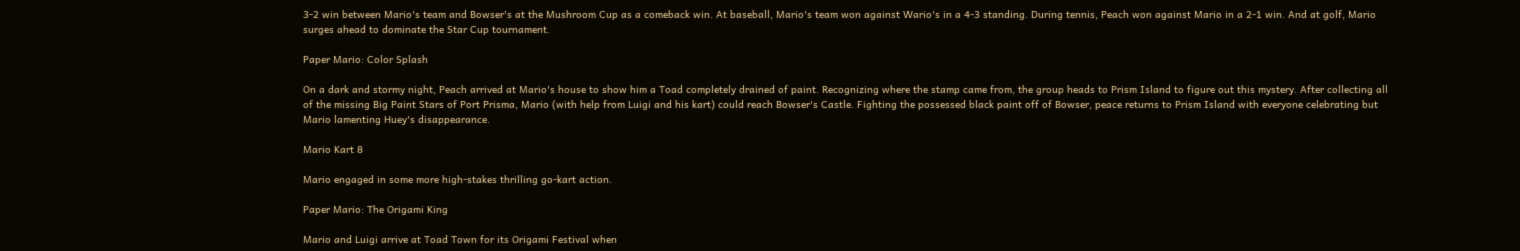3-2 win between Mario's team and Bowser's at the Mushroom Cup as a comeback win. At baseball, Mario's team won against Wario's in a 4-3 standing. During tennis, Peach won against Mario in a 2-1 win. And at golf, Mario surges ahead to dominate the Star Cup tournament.

Paper Mario: Color Splash

On a dark and stormy night, Peach arrived at Mario's house to show him a Toad completely drained of paint. Recognizing where the stamp came from, the group heads to Prism Island to figure out this mystery. After collecting all of the missing Big Paint Stars of Port Prisma, Mario (with help from Luigi and his kart) could reach Bowser's Castle. Fighting the possessed black paint off of Bowser, peace returns to Prism Island with everyone celebrating but Mario lamenting Huey's disappearance.

Mario Kart 8

Mario engaged in some more high-stakes thrilling go-kart action.

Paper Mario: The Origami King

Mario and Luigi arrive at Toad Town for its Origami Festival when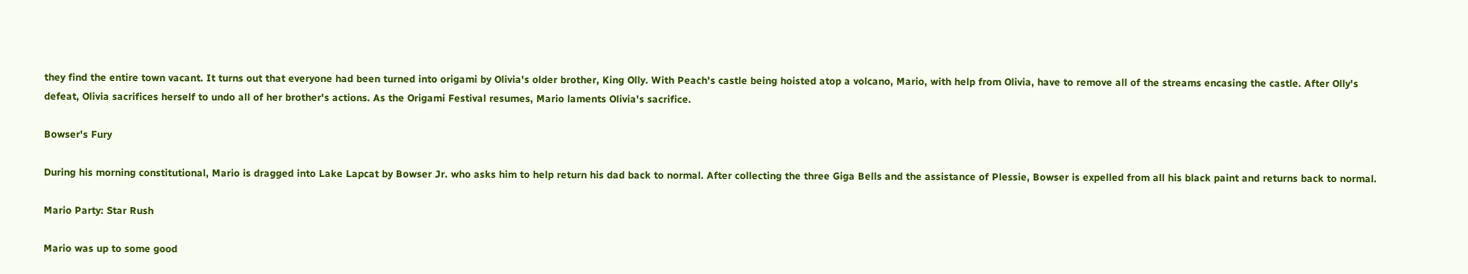they find the entire town vacant. It turns out that everyone had been turned into origami by Olivia's older brother, King Olly. With Peach's castle being hoisted atop a volcano, Mario, with help from Olivia, have to remove all of the streams encasing the castle. After Olly's defeat, Olivia sacrifices herself to undo all of her brother's actions. As the Origami Festival resumes, Mario laments Olivia's sacrifice.

Bowser's Fury

During his morning constitutional, Mario is dragged into Lake Lapcat by Bowser Jr. who asks him to help return his dad back to normal. After collecting the three Giga Bells and the assistance of Plessie, Bowser is expelled from all his black paint and returns back to normal.

Mario Party: Star Rush

Mario was up to some good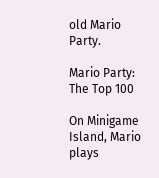old Mario Party.

Mario Party: The Top 100

On Minigame Island, Mario plays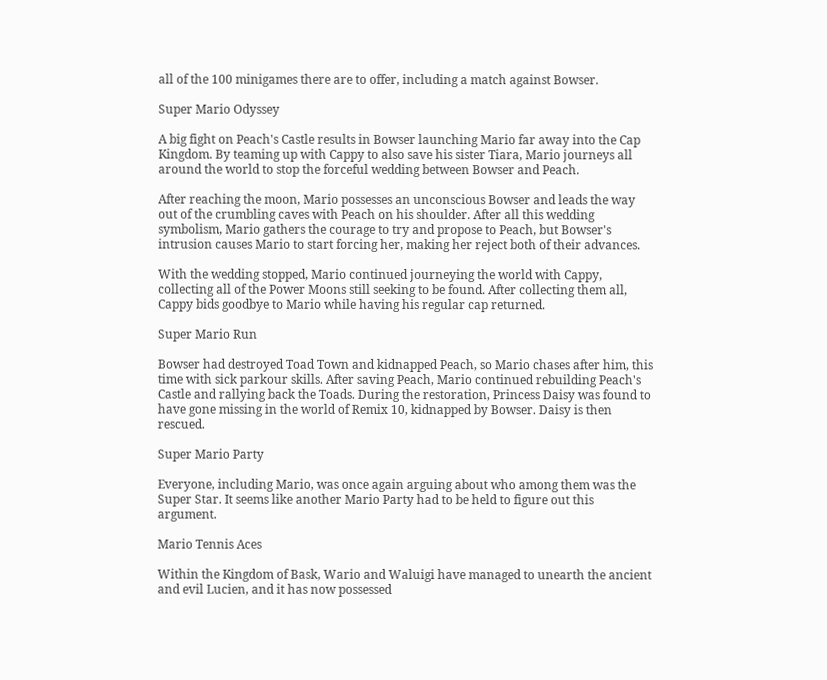all of the 100 minigames there are to offer, including a match against Bowser.

Super Mario Odyssey

A big fight on Peach's Castle results in Bowser launching Mario far away into the Cap Kingdom. By teaming up with Cappy to also save his sister Tiara, Mario journeys all around the world to stop the forceful wedding between Bowser and Peach.

After reaching the moon, Mario possesses an unconscious Bowser and leads the way out of the crumbling caves with Peach on his shoulder. After all this wedding symbolism, Mario gathers the courage to try and propose to Peach, but Bowser's intrusion causes Mario to start forcing her, making her reject both of their advances.

With the wedding stopped, Mario continued journeying the world with Cappy, collecting all of the Power Moons still seeking to be found. After collecting them all, Cappy bids goodbye to Mario while having his regular cap returned.

Super Mario Run

Bowser had destroyed Toad Town and kidnapped Peach, so Mario chases after him, this time with sick parkour skills. After saving Peach, Mario continued rebuilding Peach's Castle and rallying back the Toads. During the restoration, Princess Daisy was found to have gone missing in the world of Remix 10, kidnapped by Bowser. Daisy is then rescued.

Super Mario Party

Everyone, including Mario, was once again arguing about who among them was the Super Star. It seems like another Mario Party had to be held to figure out this argument.

Mario Tennis Aces

Within the Kingdom of Bask, Wario and Waluigi have managed to unearth the ancient and evil Lucien, and it has now possessed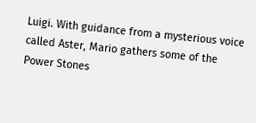Luigi. With guidance from a mysterious voice called Aster, Mario gathers some of the Power Stones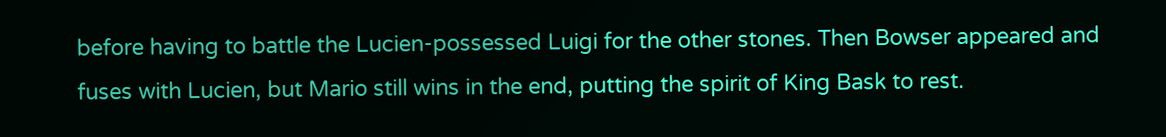before having to battle the Lucien-possessed Luigi for the other stones. Then Bowser appeared and fuses with Lucien, but Mario still wins in the end, putting the spirit of King Bask to rest.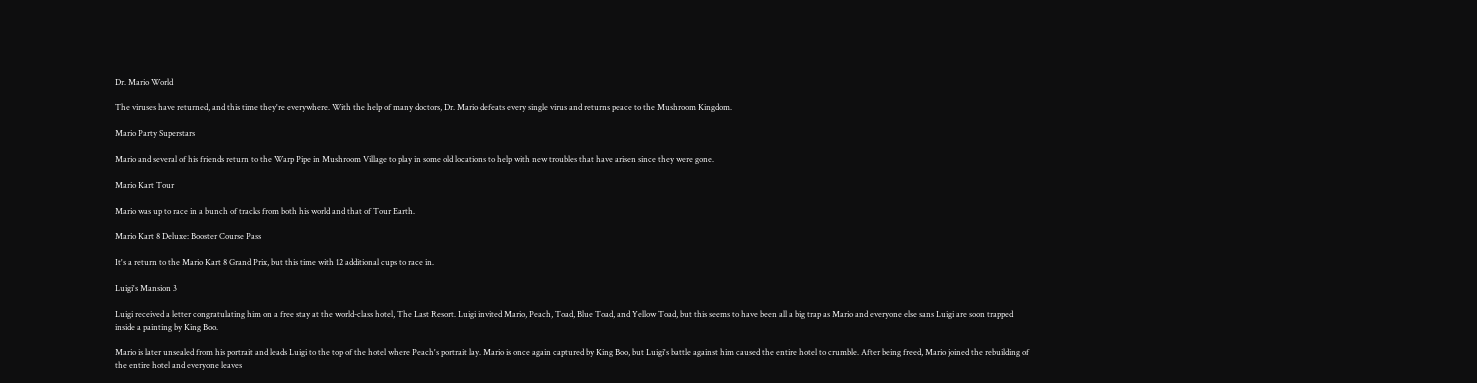Dr. Mario World

The viruses have returned, and this time they're everywhere. With the help of many doctors, Dr. Mario defeats every single virus and returns peace to the Mushroom Kingdom.

Mario Party Superstars

Mario and several of his friends return to the Warp Pipe in Mushroom Village to play in some old locations to help with new troubles that have arisen since they were gone.

Mario Kart Tour

Mario was up to race in a bunch of tracks from both his world and that of Tour Earth.

Mario Kart 8 Deluxe: Booster Course Pass

It's a return to the Mario Kart 8 Grand Prix, but this time with 12 additional cups to race in.

Luigi's Mansion 3

Luigi received a letter congratulating him on a free stay at the world-class hotel, The Last Resort. Luigi invited Mario, Peach, Toad, Blue Toad, and Yellow Toad, but this seems to have been all a big trap as Mario and everyone else sans Luigi are soon trapped inside a painting by King Boo.

Mario is later unsealed from his portrait and leads Luigi to the top of the hotel where Peach's portrait lay. Mario is once again captured by King Boo, but Luigi's battle against him caused the entire hotel to crumble. After being freed, Mario joined the rebuilding of the entire hotel and everyone leaves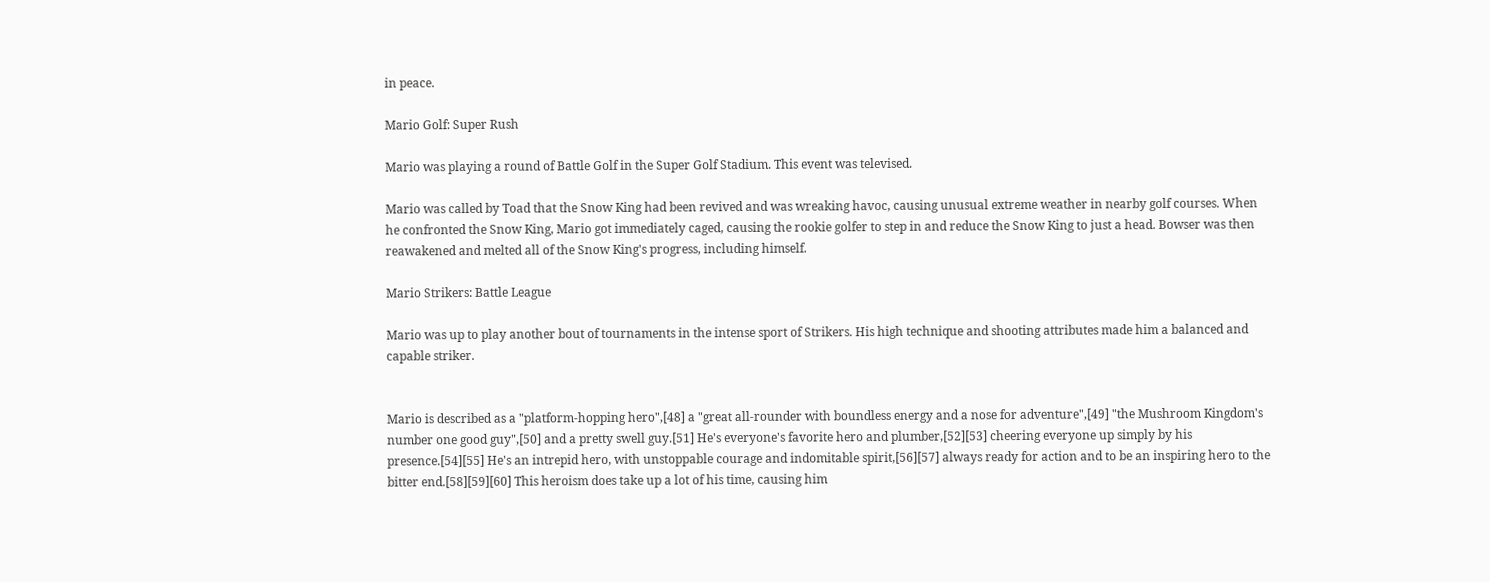in peace.

Mario Golf: Super Rush

Mario was playing a round of Battle Golf in the Super Golf Stadium. This event was televised.

Mario was called by Toad that the Snow King had been revived and was wreaking havoc, causing unusual extreme weather in nearby golf courses. When he confronted the Snow King, Mario got immediately caged, causing the rookie golfer to step in and reduce the Snow King to just a head. Bowser was then reawakened and melted all of the Snow King's progress, including himself.

Mario Strikers: Battle League

Mario was up to play another bout of tournaments in the intense sport of Strikers. His high technique and shooting attributes made him a balanced and capable striker.


Mario is described as a "platform-hopping hero",[48] a "great all-rounder with boundless energy and a nose for adventure",[49] "the Mushroom Kingdom's number one good guy",[50] and a pretty swell guy.[51] He's everyone's favorite hero and plumber,[52][53] cheering everyone up simply by his presence.[54][55] He's an intrepid hero, with unstoppable courage and indomitable spirit,[56][57] always ready for action and to be an inspiring hero to the bitter end.[58][59][60] This heroism does take up a lot of his time, causing him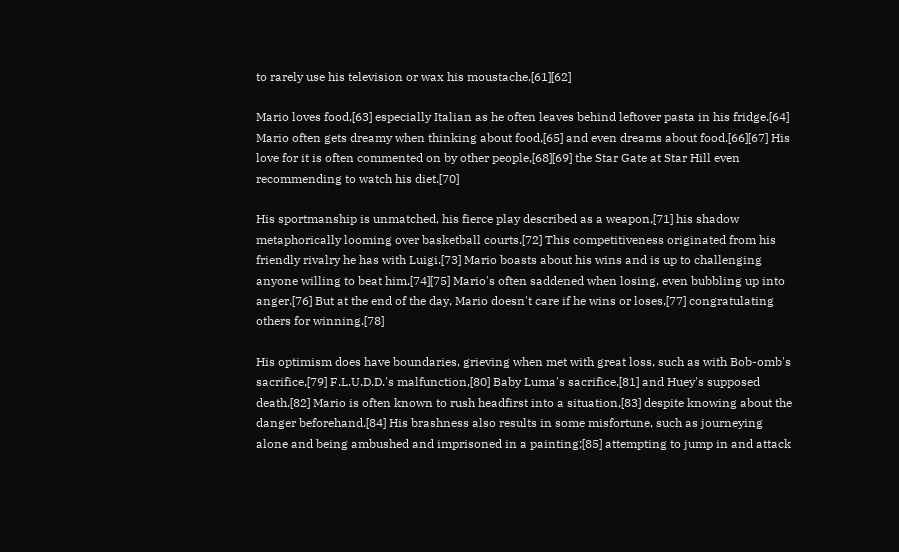to rarely use his television or wax his moustache.[61][62]

Mario loves food,[63] especially Italian as he often leaves behind leftover pasta in his fridge.[64] Mario often gets dreamy when thinking about food,[65] and even dreams about food.[66][67] His love for it is often commented on by other people,[68][69] the Star Gate at Star Hill even recommending to watch his diet.[70]

His sportmanship is unmatched, his fierce play described as a weapon,[71] his shadow metaphorically looming over basketball courts.[72] This competitiveness originated from his friendly rivalry he has with Luigi.[73] Mario boasts about his wins and is up to challenging anyone willing to beat him.[74][75] Mario's often saddened when losing, even bubbling up into anger.[76] But at the end of the day, Mario doesn't care if he wins or loses,[77] congratulating others for winning.[78]

His optimism does have boundaries, grieving when met with great loss, such as with Bob-omb's sacrifice,[79] F.L.U.D.D.'s malfunction,[80] Baby Luma's sacrifice,[81] and Huey's supposed death.[82] Mario is often known to rush headfirst into a situation,[83] despite knowing about the danger beforehand.[84] His brashness also results in some misfortune, such as journeying alone and being ambushed and imprisoned in a painting;[85] attempting to jump in and attack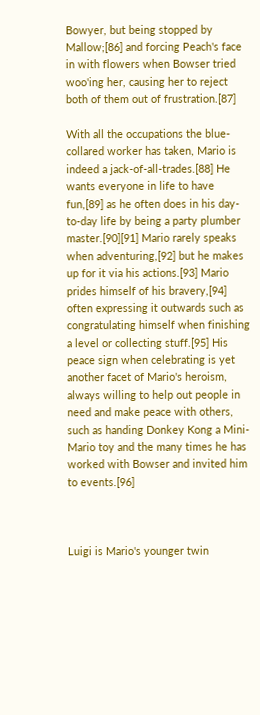Bowyer, but being stopped by Mallow;[86] and forcing Peach's face in with flowers when Bowser tried woo'ing her, causing her to reject both of them out of frustration.[87]

With all the occupations the blue-collared worker has taken, Mario is indeed a jack-of-all-trades.[88] He wants everyone in life to have fun,[89] as he often does in his day-to-day life by being a party plumber master.[90][91] Mario rarely speaks when adventuring,[92] but he makes up for it via his actions.[93] Mario prides himself of his bravery,[94] often expressing it outwards such as congratulating himself when finishing a level or collecting stuff.[95] His peace sign when celebrating is yet another facet of Mario's heroism, always willing to help out people in need and make peace with others, such as handing Donkey Kong a Mini-Mario toy and the many times he has worked with Bowser and invited him to events.[96]



Luigi is Mario's younger twin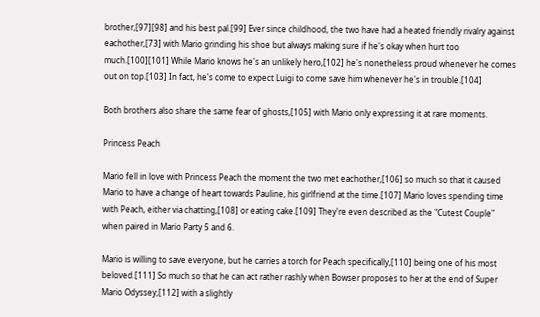brother,[97][98] and his best pal.[99] Ever since childhood, the two have had a heated friendly rivalry against eachother,[73] with Mario grinding his shoe but always making sure if he's okay when hurt too much.[100][101] While Mario knows he's an unlikely hero,[102] he's nonetheless proud whenever he comes out on top.[103] In fact, he's come to expect Luigi to come save him whenever he's in trouble.[104]

Both brothers also share the same fear of ghosts,[105] with Mario only expressing it at rare moments.

Princess Peach

Mario fell in love with Princess Peach the moment the two met eachother,[106] so much so that it caused Mario to have a change of heart towards Pauline, his girlfriend at the time.[107] Mario loves spending time with Peach, either via chatting,[108] or eating cake.[109] They're even described as the "Cutest Couple" when paired in Mario Party 5 and 6.

Mario is willing to save everyone, but he carries a torch for Peach specifically,[110] being one of his most beloved.[111] So much so that he can act rather rashly when Bowser proposes to her at the end of Super Mario Odyssey,[112] with a slightly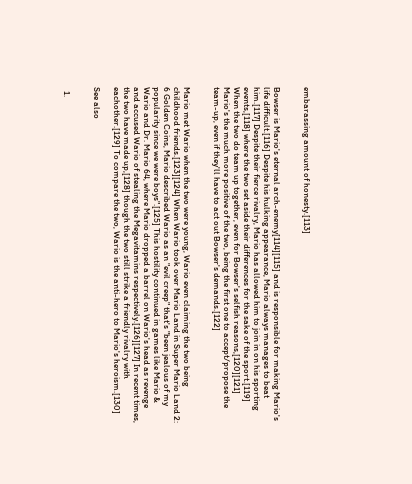embarassing amount of honesty.[113]


Bowser is Mario's eternal arch-enemy[114][115] and is responsible for making Mario's life difficult.[116] Despite his hulking appearance, Mario always manages to beat him.[117] Despite their fierce rivalry, Mario has allowed him to join in on his sporting events,[118] where the two set aside their differences for the sake of the sport.[119] When the two do team up together, even for Bowser's selfish reasons,[120][121] Mario's the much more positive of the two, being the first one to accept/propose the team-up, even if they'll have to act out Bowser's demands.[122]


Mario met Wario when the two were young, Wario even claiming the two being childhood friends.[123][124] When Wario took over Mario Land in Super Mario Land 2: 6 Golden Coins, Mario described Wario as an "evil creep" that's "been jealous of my popularity since we were boys".[125] This hostility continued in games like Mario & Wario and Dr. Mario 64, where Mario dropped a barrel on Wario's head as revenge and accused Wario of stealing the Megavitamins respectively.[126][127] In recent times, the two have made up,[128] though the two still strike a friendly rivalry with eachother.[129] To compare the two, Wario is the anti-hero to Mario's heroism.[130]

See also


  1.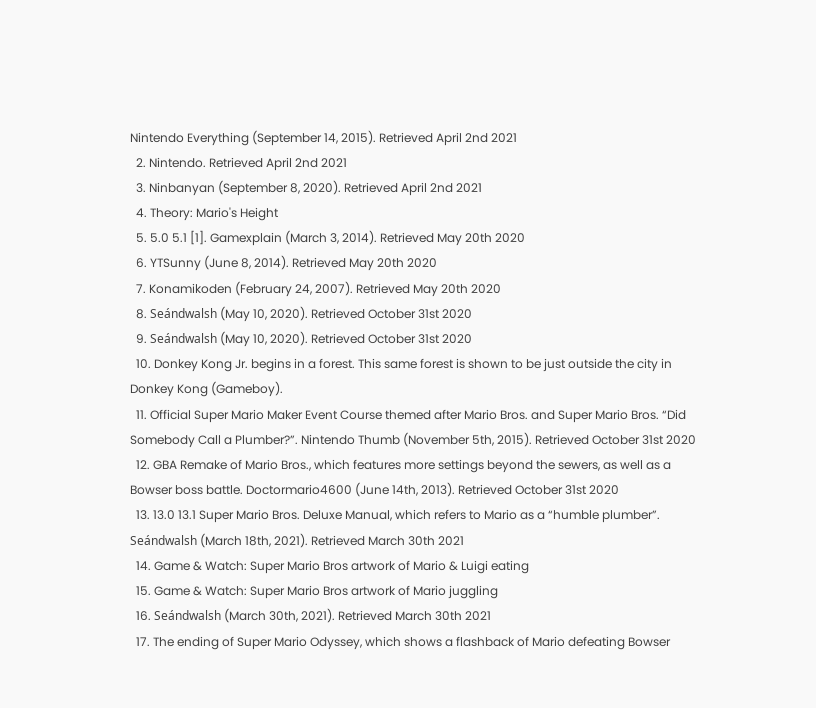Nintendo Everything (September 14, 2015). Retrieved April 2nd 2021
  2. Nintendo. Retrieved April 2nd 2021
  3. Ninbanyan (September 8, 2020). Retrieved April 2nd 2021
  4. Theory: Mario's Height
  5. 5.0 5.1 [1]. Gamexplain (March 3, 2014). Retrieved May 20th 2020
  6. YTSunny (June 8, 2014). Retrieved May 20th 2020
  7. Konamikoden (February 24, 2007). Retrieved May 20th 2020
  8. Seándwalsh (May 10, 2020). Retrieved October 31st 2020
  9. Seándwalsh (May 10, 2020). Retrieved October 31st 2020
  10. Donkey Kong Jr. begins in a forest. This same forest is shown to be just outside the city in Donkey Kong (Gameboy).
  11. Official Super Mario Maker Event Course themed after Mario Bros. and Super Mario Bros. “Did Somebody Call a Plumber?”. Nintendo Thumb (November 5th, 2015). Retrieved October 31st 2020
  12. GBA Remake of Mario Bros., which features more settings beyond the sewers, as well as a Bowser boss battle. Doctormario4600 (June 14th, 2013). Retrieved October 31st 2020
  13. 13.0 13.1 Super Mario Bros. Deluxe Manual, which refers to Mario as a “humble plumber”. Seándwalsh (March 18th, 2021). Retrieved March 30th 2021
  14. Game & Watch: Super Mario Bros artwork of Mario & Luigi eating
  15. Game & Watch: Super Mario Bros artwork of Mario juggling
  16. Seándwalsh (March 30th, 2021). Retrieved March 30th 2021
  17. The ending of Super Mario Odyssey, which shows a flashback of Mario defeating Bowser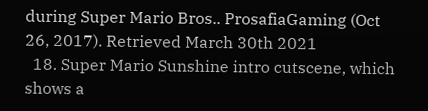during Super Mario Bros.. ProsafiaGaming (Oct 26, 2017). Retrieved March 30th 2021
  18. Super Mario Sunshine intro cutscene, which shows a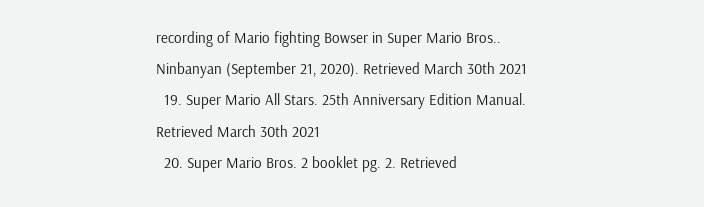recording of Mario fighting Bowser in Super Mario Bros.. Ninbanyan (September 21, 2020). Retrieved March 30th 2021
  19. Super Mario All Stars. 25th Anniversary Edition Manual. Retrieved March 30th 2021
  20. Super Mario Bros. 2 booklet pg. 2. Retrieved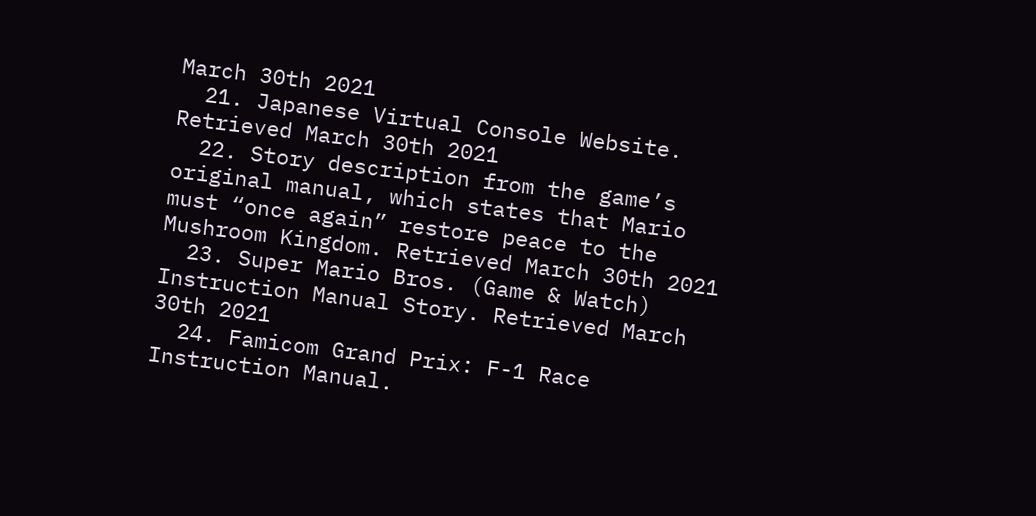March 30th 2021
  21. Japanese Virtual Console Website. Retrieved March 30th 2021
  22. Story description from the game’s original manual, which states that Mario must “once again” restore peace to the Mushroom Kingdom. Retrieved March 30th 2021
  23. Super Mario Bros. (Game & Watch) Instruction Manual Story. Retrieved March 30th 2021
  24. Famicom Grand Prix: F-1 Race Instruction Manual.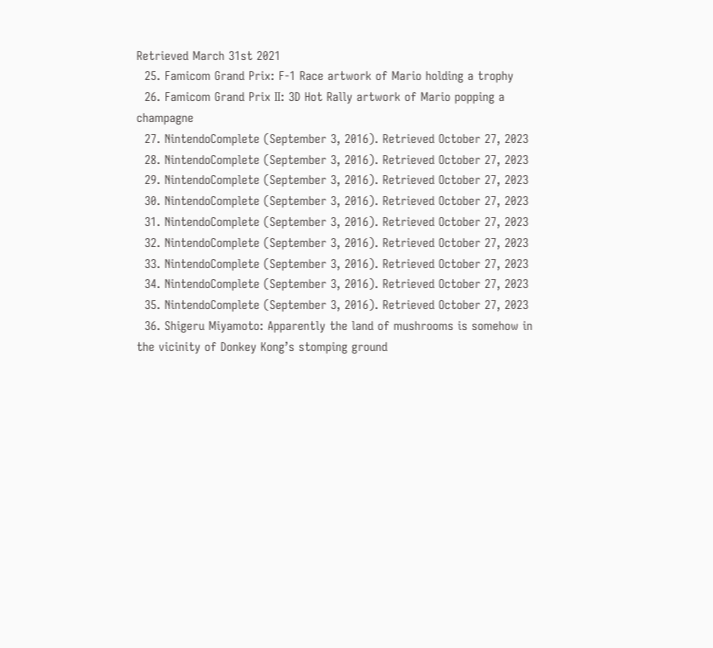Retrieved March 31st 2021
  25. Famicom Grand Prix: F-1 Race artwork of Mario holding a trophy
  26. Famicom Grand Prix II: 3D Hot Rally artwork of Mario popping a champagne
  27. NintendoComplete (September 3, 2016). Retrieved October 27, 2023
  28. NintendoComplete (September 3, 2016). Retrieved October 27, 2023
  29. NintendoComplete (September 3, 2016). Retrieved October 27, 2023
  30. NintendoComplete (September 3, 2016). Retrieved October 27, 2023
  31. NintendoComplete (September 3, 2016). Retrieved October 27, 2023
  32. NintendoComplete (September 3, 2016). Retrieved October 27, 2023
  33. NintendoComplete (September 3, 2016). Retrieved October 27, 2023
  34. NintendoComplete (September 3, 2016). Retrieved October 27, 2023
  35. NintendoComplete (September 3, 2016). Retrieved October 27, 2023
  36. Shigeru Miyamoto: Apparently the land of mushrooms is somehow in the vicinity of Donkey Kong’s stomping ground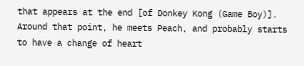that appears at the end [of Donkey Kong (Game Boy)]. Around that point, he meets Peach, and probably starts to have a change of heart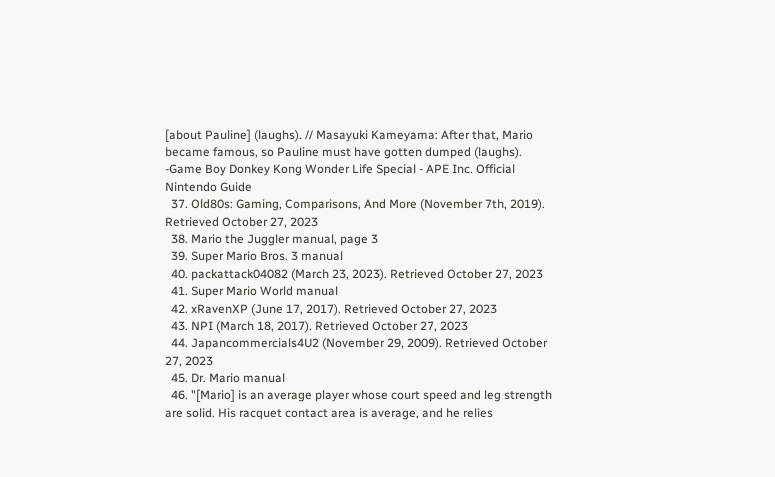[about Pauline] (laughs). // Masayuki Kameyama: After that, Mario became famous, so Pauline must have gotten dumped (laughs). -Game Boy Donkey Kong Wonder Life Special - APE Inc. Official Nintendo Guide
  37. Old80s: Gaming, Comparisons, And More (November 7th, 2019). Retrieved October 27, 2023
  38. Mario the Juggler manual, page 3
  39. Super Mario Bros. 3 manual
  40. packattack04082 (March 23, 2023). Retrieved October 27, 2023
  41. Super Mario World manual
  42. xRavenXP (June 17, 2017). Retrieved October 27, 2023
  43. NPI (March 18, 2017). Retrieved October 27, 2023
  44. Japancommercials4U2 (November 29, 2009). Retrieved October 27, 2023
  45. Dr. Mario manual
  46. "[Mario] is an average player whose court speed and leg strength are solid. His racquet contact area is average, and he relies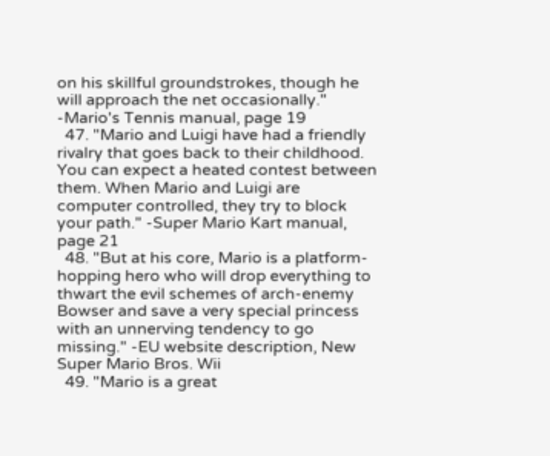on his skillful groundstrokes, though he will approach the net occasionally." -Mario's Tennis manual, page 19
  47. "Mario and Luigi have had a friendly rivalry that goes back to their childhood. You can expect a heated contest between them. When Mario and Luigi are computer controlled, they try to block your path." -Super Mario Kart manual, page 21
  48. "But at his core, Mario is a platform-hopping hero who will drop everything to thwart the evil schemes of arch-enemy Bowser and save a very special princess with an unnerving tendency to go missing." -EU website description, New Super Mario Bros. Wii
  49. "Mario is a great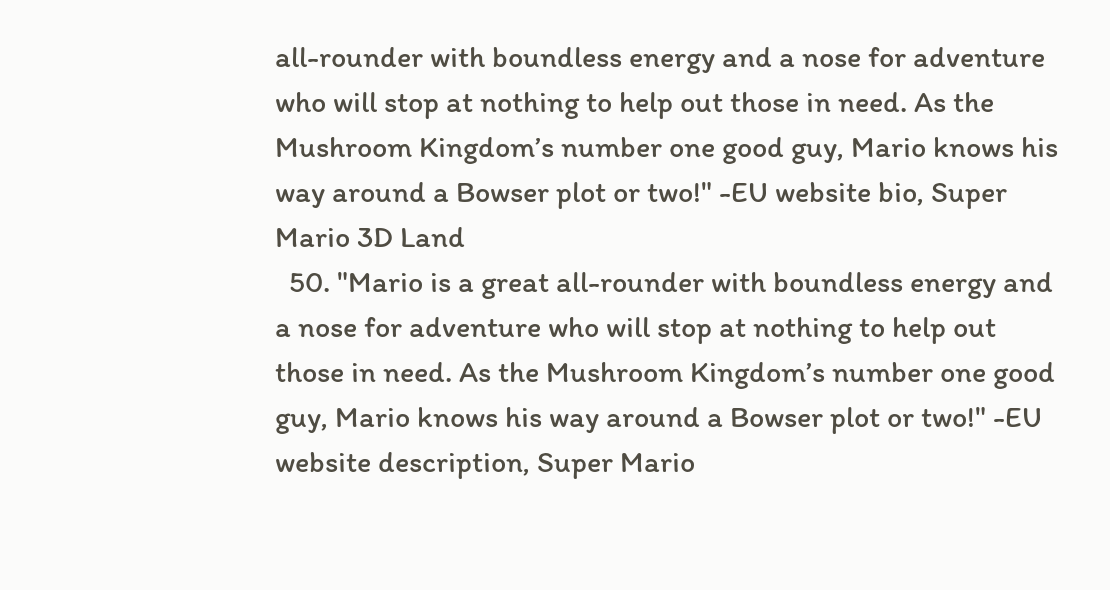all-rounder with boundless energy and a nose for adventure who will stop at nothing to help out those in need. As the Mushroom Kingdom’s number one good guy, Mario knows his way around a Bowser plot or two!" -EU website bio, Super Mario 3D Land
  50. "Mario is a great all-rounder with boundless energy and a nose for adventure who will stop at nothing to help out those in need. As the Mushroom Kingdom’s number one good guy, Mario knows his way around a Bowser plot or two!" -EU website description, Super Mario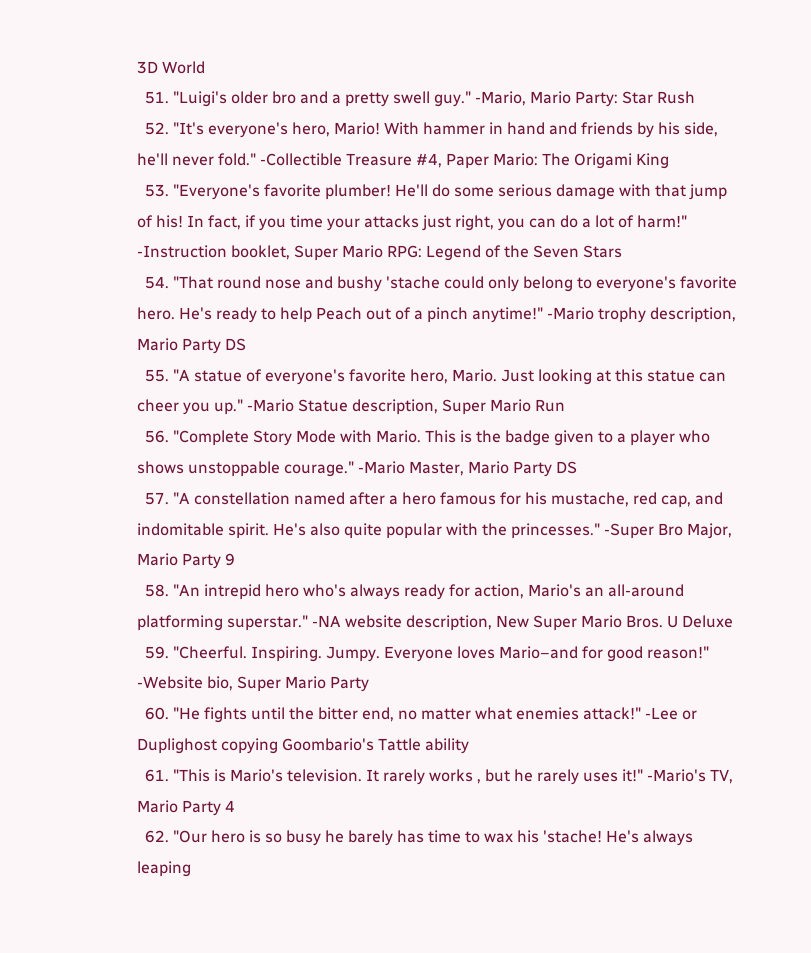3D World
  51. "Luigi's older bro and a pretty swell guy." -Mario, Mario Party: Star Rush
  52. "It's everyone's hero, Mario! With hammer in hand and friends by his side, he'll never fold." -Collectible Treasure #4, Paper Mario: The Origami King
  53. "Everyone's favorite plumber! He'll do some serious damage with that jump of his! In fact, if you time your attacks just right, you can do a lot of harm!" -Instruction booklet, Super Mario RPG: Legend of the Seven Stars
  54. "That round nose and bushy 'stache could only belong to everyone's favorite hero. He's ready to help Peach out of a pinch anytime!" -Mario trophy description, Mario Party DS
  55. "A statue of everyone's favorite hero, Mario. Just looking at this statue can cheer you up." -Mario Statue description, Super Mario Run
  56. "Complete Story Mode with Mario. This is the badge given to a player who shows unstoppable courage." -Mario Master, Mario Party DS
  57. "A constellation named after a hero famous for his mustache, red cap, and indomitable spirit. He's also quite popular with the princesses." -Super Bro Major, Mario Party 9
  58. "An intrepid hero who's always ready for action, Mario's an all-around platforming superstar." -NA website description, New Super Mario Bros. U Deluxe
  59. "Cheerful. Inspiring. Jumpy. Everyone loves Mario–and for good reason!" -Website bio, Super Mario Party
  60. "He fights until the bitter end, no matter what enemies attack!" -Lee or Duplighost copying Goombario's Tattle ability
  61. "This is Mario's television. It rarely works , but he rarely uses it!" -Mario's TV, Mario Party 4
  62. "Our hero is so busy he barely has time to wax his 'stache! He's always leaping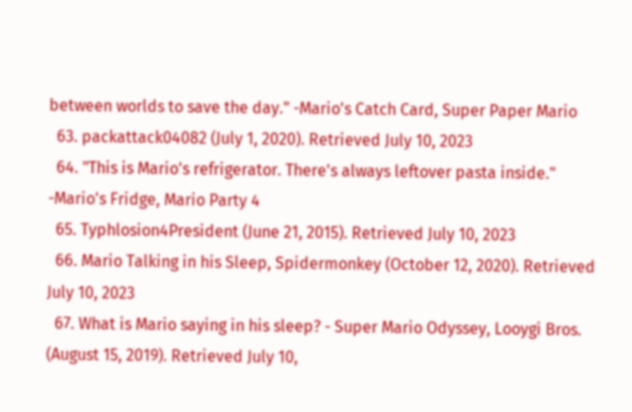between worlds to save the day." -Mario's Catch Card, Super Paper Mario
  63. packattack04082 (July 1, 2020). Retrieved July 10, 2023
  64. "This is Mario's refrigerator. There's always leftover pasta inside." -Mario's Fridge, Mario Party 4
  65. Typhlosion4President (June 21, 2015). Retrieved July 10, 2023
  66. Mario Talking in his Sleep, Spidermonkey (October 12, 2020). Retrieved July 10, 2023
  67. What is Mario saying in his sleep? - Super Mario Odyssey, Looygi Bros. (August 15, 2019). Retrieved July 10,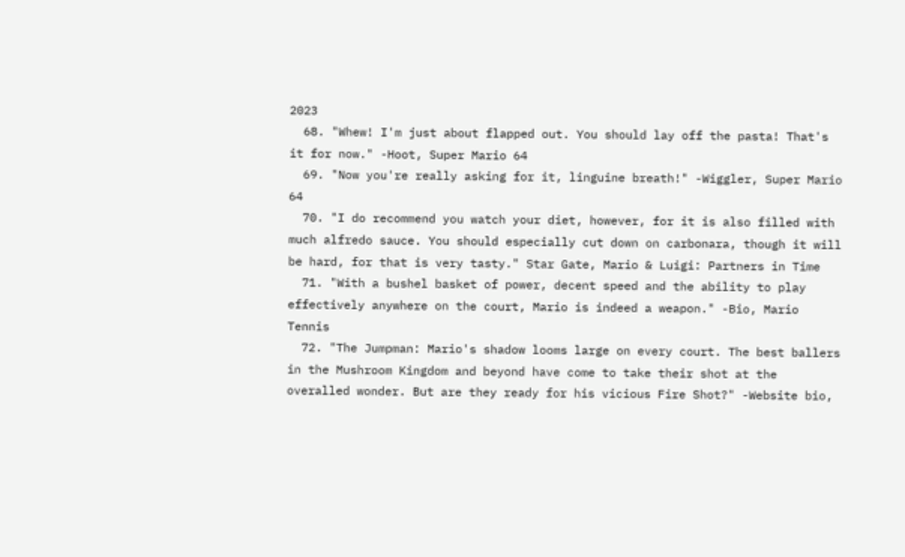2023
  68. "Whew! I'm just about flapped out. You should lay off the pasta! That's it for now." -Hoot, Super Mario 64
  69. "Now you're really asking for it, linguine breath!" -Wiggler, Super Mario 64
  70. "I do recommend you watch your diet, however, for it is also filled with much alfredo sauce. You should especially cut down on carbonara, though it will be hard, for that is very tasty." Star Gate, Mario & Luigi: Partners in Time
  71. "With a bushel basket of power, decent speed and the ability to play effectively anywhere on the court, Mario is indeed a weapon." -Bio, Mario Tennis
  72. "The Jumpman: Mario's shadow looms large on every court. The best ballers in the Mushroom Kingdom and beyond have come to take their shot at the overalled wonder. But are they ready for his vicious Fire Shot?" -Website bio,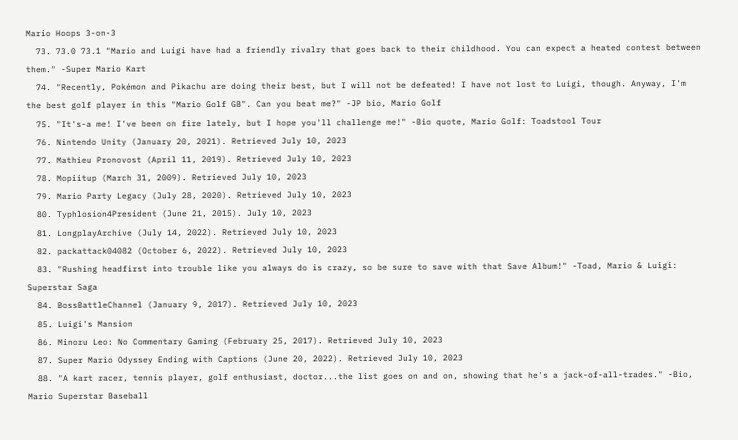Mario Hoops 3-on-3
  73. 73.0 73.1 "Mario and Luigi have had a friendly rivalry that goes back to their childhood. You can expect a heated contest between them." -Super Mario Kart
  74. "Recently, Pokémon and Pikachu are doing their best, but I will not be defeated! I have not lost to Luigi, though. Anyway, I'm the best golf player in this "Mario Golf GB". Can you beat me?" -JP bio, Mario Golf
  75. "It's-a me! I've been on fire lately, but I hope you'll challenge me!" -Bio quote, Mario Golf: Toadstool Tour
  76. Nintendo Unity (January 20, 2021). Retrieved July 10, 2023
  77. Mathieu Pronovost (April 11, 2019). Retrieved July 10, 2023
  78. Mopiitup (March 31, 2009). Retrieved July 10, 2023
  79. Mario Party Legacy (July 28, 2020). Retrieved July 10, 2023
  80. Typhlosion4President (June 21, 2015). July 10, 2023
  81. LongplayArchive (July 14, 2022). Retrieved July 10, 2023
  82. packattack04082 (October 6, 2022). Retrieved July 10, 2023
  83. "Rushing headfirst into trouble like you always do is crazy, so be sure to save with that Save Album!" -Toad, Mario & Luigi: Superstar Saga
  84. BossBattleChannel (January 9, 2017). Retrieved July 10, 2023
  85. Luigi's Mansion
  86. Minoru Leo: No Commentary Gaming (February 25, 2017). Retrieved July 10, 2023
  87. Super Mario Odyssey Ending with Captions (June 20, 2022). Retrieved July 10, 2023
  88. "A kart racer, tennis player, golf enthusiast, doctor...the list goes on and on, showing that he's a jack-of-all-trades." -Bio, Mario Superstar Baseball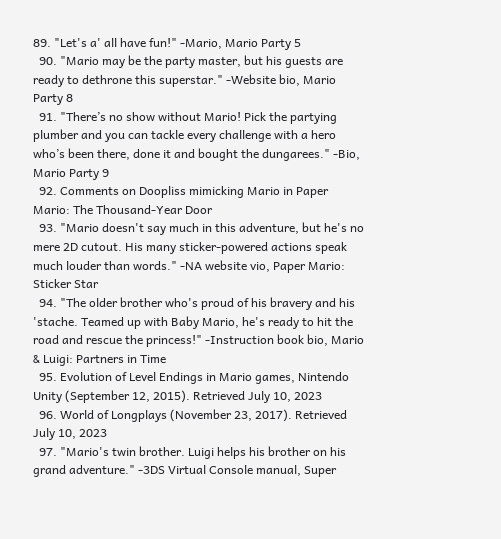89. "Let's a' all have fun!" -Mario, Mario Party 5
  90. "Mario may be the party master, but his guests are ready to dethrone this superstar." -Website bio, Mario Party 8
  91. "There’s no show without Mario! Pick the partying plumber and you can tackle every challenge with a hero who’s been there, done it and bought the dungarees." -Bio, Mario Party 9
  92. Comments on Doopliss mimicking Mario in Paper Mario: The Thousand-Year Door
  93. "Mario doesn't say much in this adventure, but he's no mere 2D cutout. His many sticker-powered actions speak much louder than words." -NA website vio, Paper Mario: Sticker Star
  94. "The older brother who's proud of his bravery and his 'stache. Teamed up with Baby Mario, he's ready to hit the road and rescue the princess!" -Instruction book bio, Mario & Luigi: Partners in Time
  95. Evolution of Level Endings in Mario games, Nintendo Unity (September 12, 2015). Retrieved July 10, 2023
  96. World of Longplays (November 23, 2017). Retrieved July 10, 2023
  97. "Mario's twin brother. Luigi helps his brother on his grand adventure." -3DS Virtual Console manual, Super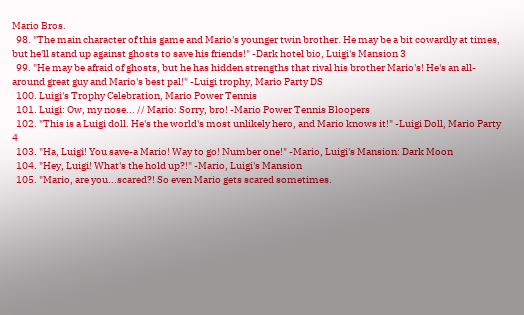Mario Bros.
  98. "The main character of this game and Mario's younger twin brother. He may be a bit cowardly at times, but he'll stand up against ghosts to save his friends!" -Dark hotel bio, Luigi's Mansion 3
  99. "He may be afraid of ghosts, but he has hidden strengths that rival his brother Mario's! He's an all-around great guy and Mario's best pal!" -Luigi trophy, Mario Party DS
  100. Luigi's Trophy Celebration, Mario Power Tennis
  101. Luigi: Ow, my nose... // Mario: Sorry, bro! -Mario Power Tennis Bloopers
  102. "This is a Luigi doll. He's the world's most unlikely hero, and Mario knows it!" -Luigi Doll, Mario Party 4
  103. "Ha, Luigi! You save-a Mario! Way to go! Number one!" -Mario, Luigi's Mansion: Dark Moon
  104. "Hey, Luigi! What's the hold up?!" -Mario, Luigi's Mansion
  105. "Mario, are you...scared?! So even Mario gets scared sometimes.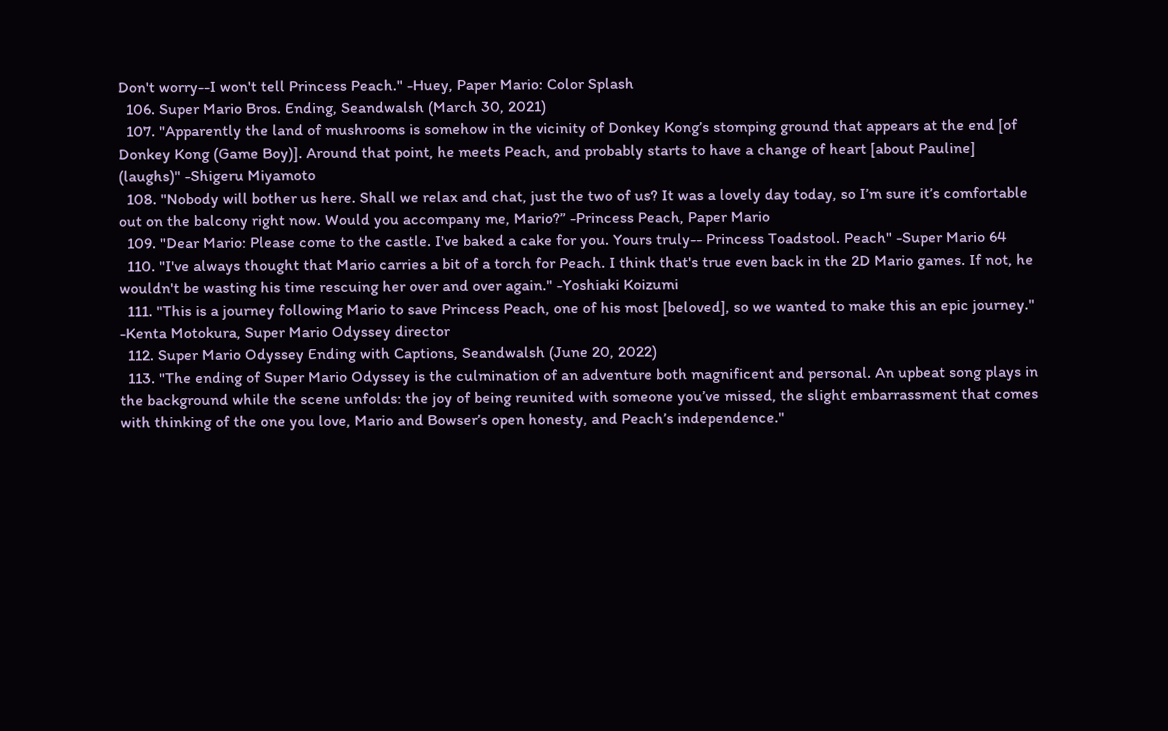Don't worry--I won't tell Princess Peach." -Huey, Paper Mario: Color Splash
  106. Super Mario Bros. Ending, Seandwalsh (March 30, 2021)
  107. "Apparently the land of mushrooms is somehow in the vicinity of Donkey Kong’s stomping ground that appears at the end [of Donkey Kong (Game Boy)]. Around that point, he meets Peach, and probably starts to have a change of heart [about Pauline] (laughs)" -Shigeru Miyamoto
  108. "Nobody will bother us here. Shall we relax and chat, just the two of us? It was a lovely day today, so I’m sure it’s comfortable out on the balcony right now. Would you accompany me, Mario?” -Princess Peach, Paper Mario
  109. "Dear Mario: Please come to the castle. I've baked a cake for you. Yours truly-- Princess Toadstool. Peach" -Super Mario 64
  110. "I've always thought that Mario carries a bit of a torch for Peach. I think that's true even back in the 2D Mario games. If not, he wouldn't be wasting his time rescuing her over and over again." -Yoshiaki Koizumi
  111. "This is a journey following Mario to save Princess Peach, one of his most [beloved], so we wanted to make this an epic journey." -Kenta Motokura, Super Mario Odyssey director
  112. Super Mario Odyssey Ending with Captions, Seandwalsh (June 20, 2022)
  113. "The ending of Super Mario Odyssey is the culmination of an adventure both magnificent and personal. An upbeat song plays in the background while the scene unfolds: the joy of being reunited with someone you’ve missed, the slight embarrassment that comes with thinking of the one you love, Mario and Bowser’s open honesty, and Peach’s independence."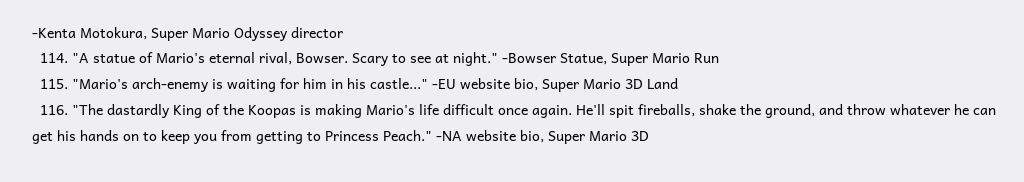-Kenta Motokura, Super Mario Odyssey director
  114. "A statue of Mario's eternal rival, Bowser. Scary to see at night." -Bowser Statue, Super Mario Run
  115. "Mario's arch-enemy is waiting for him in his castle..." -EU website bio, Super Mario 3D Land
  116. "The dastardly King of the Koopas is making Mario's life difficult once again. He'll spit fireballs, shake the ground, and throw whatever he can get his hands on to keep you from getting to Princess Peach." -NA website bio, Super Mario 3D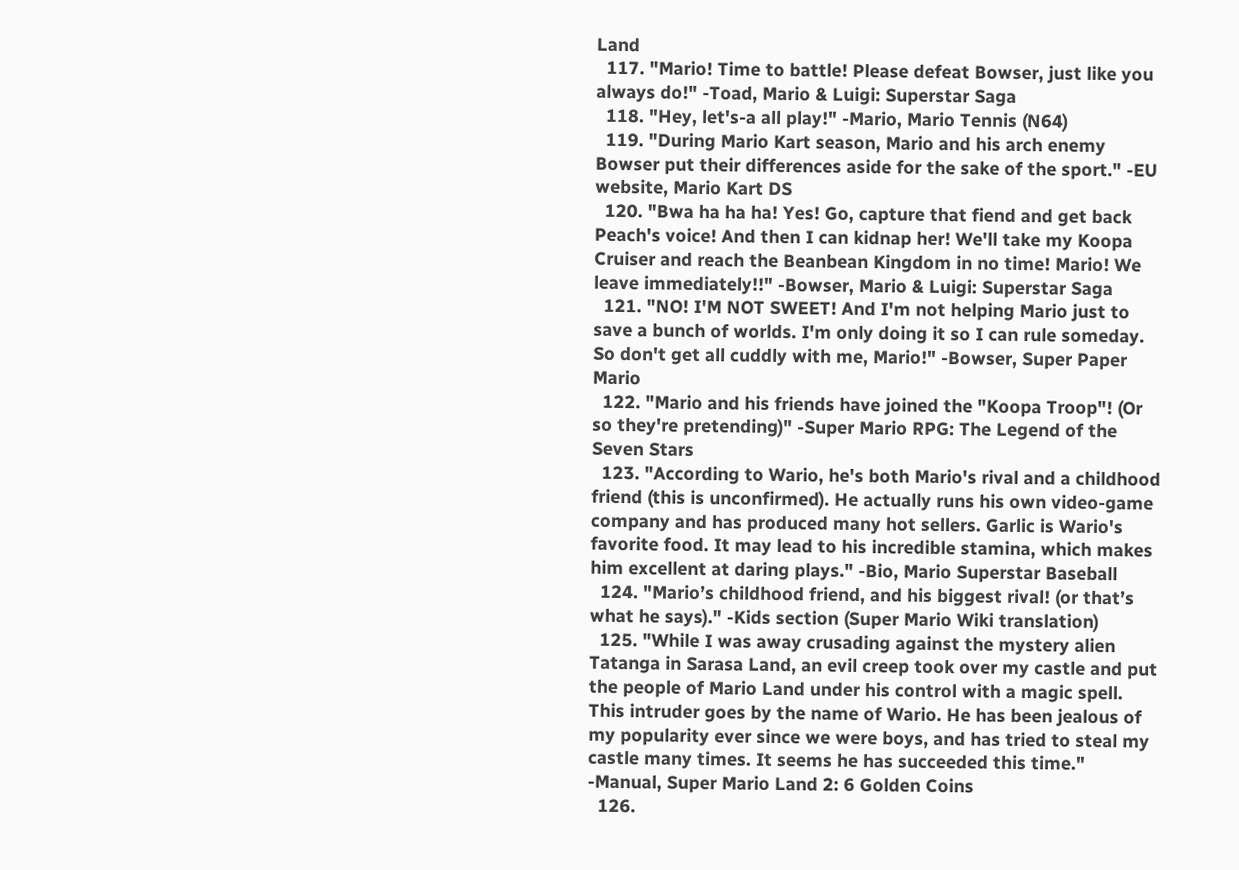Land
  117. "Mario! Time to battle! Please defeat Bowser, just like you always do!" -Toad, Mario & Luigi: Superstar Saga
  118. "Hey, let's-a all play!" -Mario, Mario Tennis (N64)
  119. "During Mario Kart season, Mario and his arch enemy Bowser put their differences aside for the sake of the sport." -EU website, Mario Kart DS
  120. "Bwa ha ha ha! Yes! Go, capture that fiend and get back Peach's voice! And then I can kidnap her! We'll take my Koopa Cruiser and reach the Beanbean Kingdom in no time! Mario! We leave immediately!!" -Bowser, Mario & Luigi: Superstar Saga
  121. "NO! I'M NOT SWEET! And I'm not helping Mario just to save a bunch of worlds. I'm only doing it so I can rule someday. So don't get all cuddly with me, Mario!" -Bowser, Super Paper Mario
  122. "Mario and his friends have joined the "Koopa Troop"! (Or so they're pretending)" -Super Mario RPG: The Legend of the Seven Stars
  123. "According to Wario, he's both Mario's rival and a childhood friend (this is unconfirmed). He actually runs his own video-game company and has produced many hot sellers. Garlic is Wario's favorite food. It may lead to his incredible stamina, which makes him excellent at daring plays." -Bio, Mario Superstar Baseball
  124. "Mario’s childhood friend, and his biggest rival! (or that’s what he says)." -Kids section (Super Mario Wiki translation)
  125. "While I was away crusading against the mystery alien Tatanga in Sarasa Land, an evil creep took over my castle and put the people of Mario Land under his control with a magic spell. This intruder goes by the name of Wario. He has been jealous of my popularity ever since we were boys, and has tried to steal my castle many times. It seems he has succeeded this time." -Manual, Super Mario Land 2: 6 Golden Coins
  126.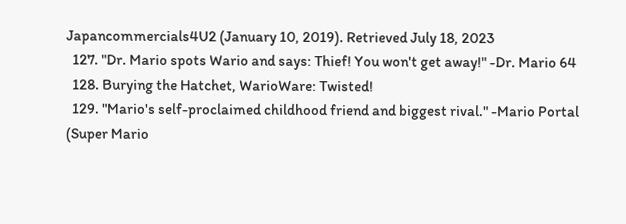Japancommercials4U2 (January 10, 2019). Retrieved July 18, 2023
  127. "Dr. Mario spots Wario and says: Thief! You won't get away!" -Dr. Mario 64
  128. Burying the Hatchet, WarioWare: Twisted!
  129. "Mario's self-proclaimed childhood friend and biggest rival." -Mario Portal (Super Mario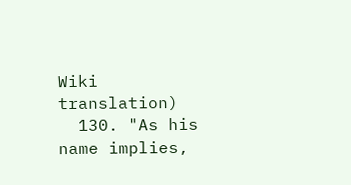Wiki translation)
  130. "As his name implies,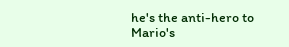he's the anti-hero to Mario's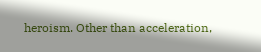heroism. Other than acceleration,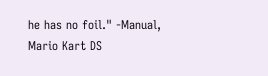he has no foil." -Manual, Mario Kart DS